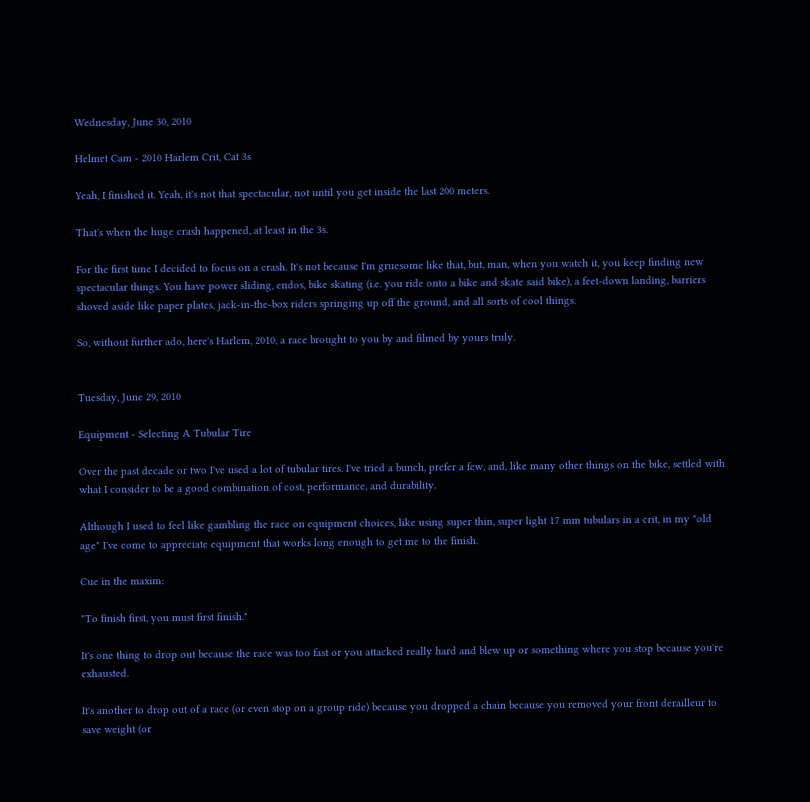Wednesday, June 30, 2010

Helmet Cam - 2010 Harlem Crit, Cat 3s

Yeah, I finished it. Yeah, it's not that spectacular, not until you get inside the last 200 meters.

That's when the huge crash happened, at least in the 3s.

For the first time I decided to focus on a crash. It's not because I'm gruesome like that, but, man, when you watch it, you keep finding new spectacular things. You have power sliding, endos, bike skating (i.e. you ride onto a bike and skate said bike), a feet-down landing, barriers shoved aside like paper plates, jack-in-the-box riders springing up off the ground, and all sorts of cool things.

So, without further ado, here's Harlem, 2010, a race brought to you by and filmed by yours truly.


Tuesday, June 29, 2010

Equipment - Selecting A Tubular Tire

Over the past decade or two I've used a lot of tubular tires. I've tried a bunch, prefer a few, and, like many other things on the bike, settled with what I consider to be a good combination of cost, performance, and durability.

Although I used to feel like gambling the race on equipment choices, like using super thin, super light 17 mm tubulars in a crit, in my "old age" I've come to appreciate equipment that works long enough to get me to the finish.

Cue in the maxim:

"To finish first, you must first finish."

It's one thing to drop out because the race was too fast or you attacked really hard and blew up or something where you stop because you're exhausted.

It's another to drop out of a race (or even stop on a group ride) because you dropped a chain because you removed your front derailleur to save weight (or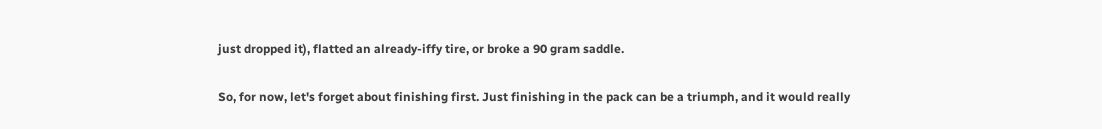just dropped it), flatted an already-iffy tire, or broke a 90 gram saddle.

So, for now, let's forget about finishing first. Just finishing in the pack can be a triumph, and it would really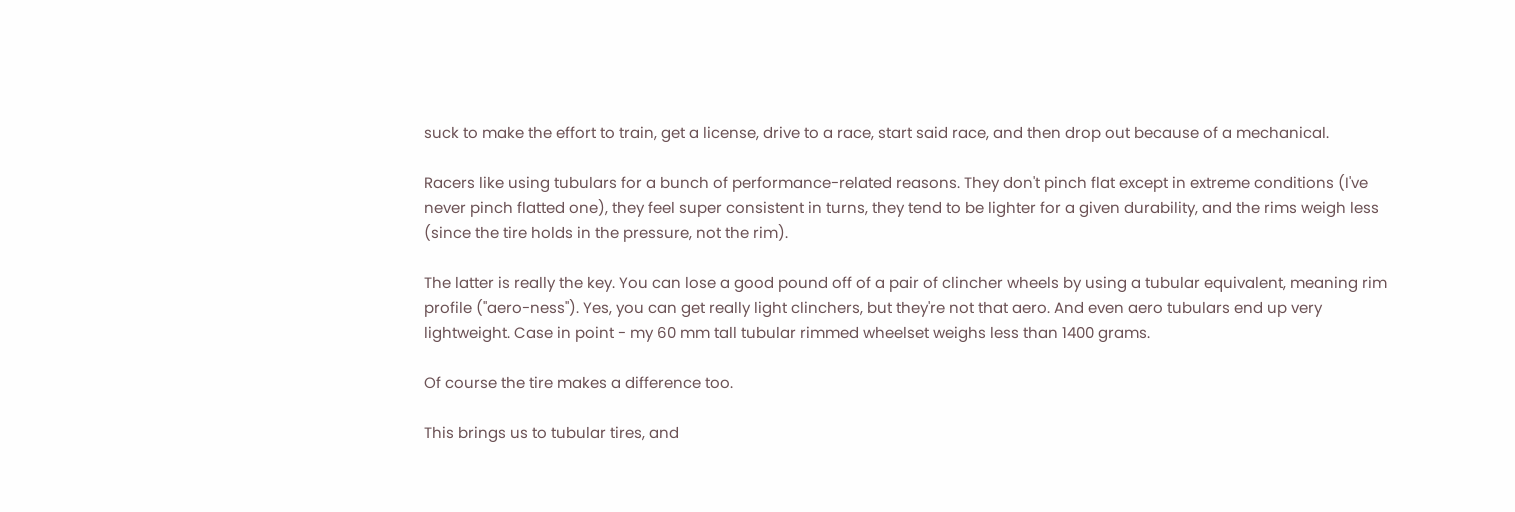suck to make the effort to train, get a license, drive to a race, start said race, and then drop out because of a mechanical.

Racers like using tubulars for a bunch of performance-related reasons. They don't pinch flat except in extreme conditions (I've never pinch flatted one), they feel super consistent in turns, they tend to be lighter for a given durability, and the rims weigh less (since the tire holds in the pressure, not the rim).

The latter is really the key. You can lose a good pound off of a pair of clincher wheels by using a tubular equivalent, meaning rim profile ("aero-ness"). Yes, you can get really light clinchers, but they're not that aero. And even aero tubulars end up very lightweight. Case in point - my 60 mm tall tubular rimmed wheelset weighs less than 1400 grams.

Of course the tire makes a difference too.

This brings us to tubular tires, and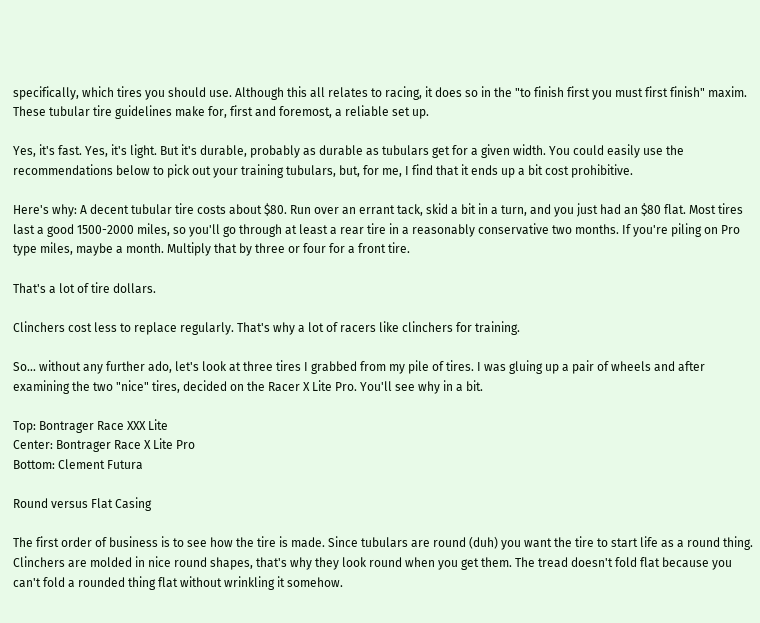specifically, which tires you should use. Although this all relates to racing, it does so in the "to finish first you must first finish" maxim. These tubular tire guidelines make for, first and foremost, a reliable set up.

Yes, it's fast. Yes, it's light. But it's durable, probably as durable as tubulars get for a given width. You could easily use the recommendations below to pick out your training tubulars, but, for me, I find that it ends up a bit cost prohibitive.

Here's why: A decent tubular tire costs about $80. Run over an errant tack, skid a bit in a turn, and you just had an $80 flat. Most tires last a good 1500-2000 miles, so you'll go through at least a rear tire in a reasonably conservative two months. If you're piling on Pro type miles, maybe a month. Multiply that by three or four for a front tire.

That's a lot of tire dollars.

Clinchers cost less to replace regularly. That's why a lot of racers like clinchers for training.

So... without any further ado, let's look at three tires I grabbed from my pile of tires. I was gluing up a pair of wheels and after examining the two "nice" tires, decided on the Racer X Lite Pro. You'll see why in a bit.

Top: Bontrager Race XXX Lite
Center: Bontrager Race X Lite Pro
Bottom: Clement Futura

Round versus Flat Casing

The first order of business is to see how the tire is made. Since tubulars are round (duh) you want the tire to start life as a round thing. Clinchers are molded in nice round shapes, that's why they look round when you get them. The tread doesn't fold flat because you can't fold a rounded thing flat without wrinkling it somehow.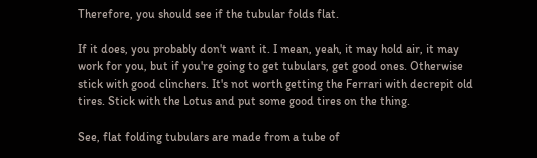Therefore, you should see if the tubular folds flat.

If it does, you probably don't want it. I mean, yeah, it may hold air, it may work for you, but if you're going to get tubulars, get good ones. Otherwise stick with good clinchers. It's not worth getting the Ferrari with decrepit old tires. Stick with the Lotus and put some good tires on the thing.

See, flat folding tubulars are made from a tube of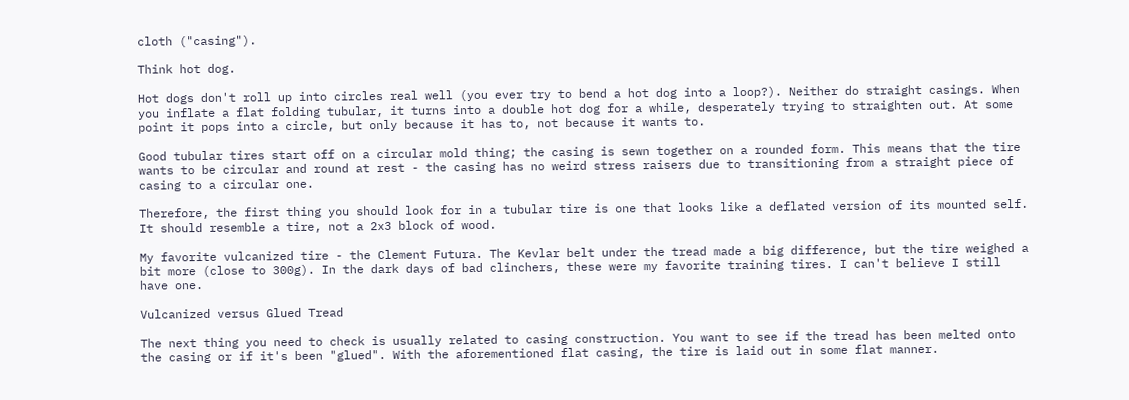cloth ("casing").

Think hot dog.

Hot dogs don't roll up into circles real well (you ever try to bend a hot dog into a loop?). Neither do straight casings. When you inflate a flat folding tubular, it turns into a double hot dog for a while, desperately trying to straighten out. At some point it pops into a circle, but only because it has to, not because it wants to.

Good tubular tires start off on a circular mold thing; the casing is sewn together on a rounded form. This means that the tire wants to be circular and round at rest - the casing has no weird stress raisers due to transitioning from a straight piece of casing to a circular one.

Therefore, the first thing you should look for in a tubular tire is one that looks like a deflated version of its mounted self. It should resemble a tire, not a 2x3 block of wood.

My favorite vulcanized tire - the Clement Futura. The Kevlar belt under the tread made a big difference, but the tire weighed a bit more (close to 300g). In the dark days of bad clinchers, these were my favorite training tires. I can't believe I still have one.

Vulcanized versus Glued Tread

The next thing you need to check is usually related to casing construction. You want to see if the tread has been melted onto the casing or if it's been "glued". With the aforementioned flat casing, the tire is laid out in some flat manner.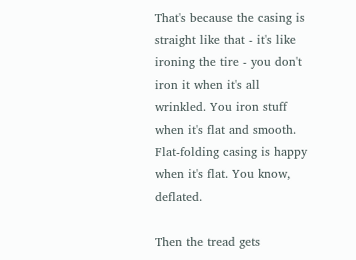That's because the casing is straight like that - it's like ironing the tire - you don't iron it when it's all wrinkled. You iron stuff when it's flat and smooth. Flat-folding casing is happy when it's flat. You know, deflated.

Then the tread gets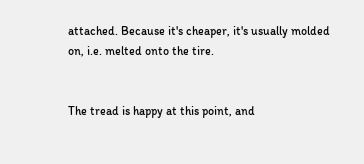attached. Because it's cheaper, it's usually molded on, i.e. melted onto the tire.


The tread is happy at this point, and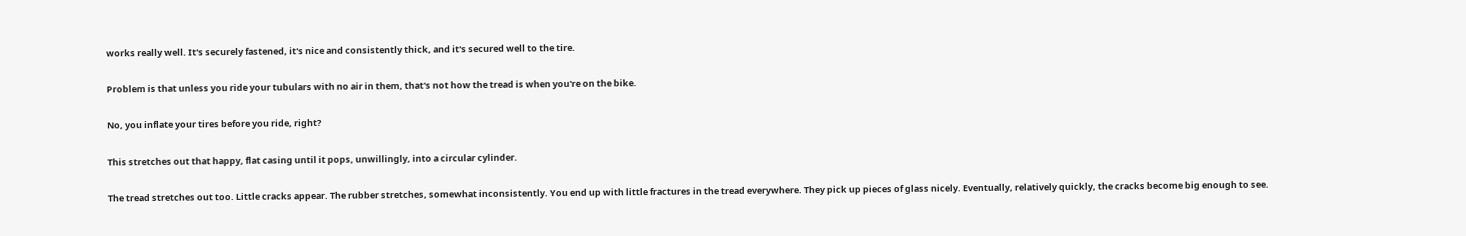works really well. It's securely fastened, it's nice and consistently thick, and it's secured well to the tire.

Problem is that unless you ride your tubulars with no air in them, that's not how the tread is when you're on the bike.

No, you inflate your tires before you ride, right?

This stretches out that happy, flat casing until it pops, unwillingly, into a circular cylinder.

The tread stretches out too. Little cracks appear. The rubber stretches, somewhat inconsistently. You end up with little fractures in the tread everywhere. They pick up pieces of glass nicely. Eventually, relatively quickly, the cracks become big enough to see.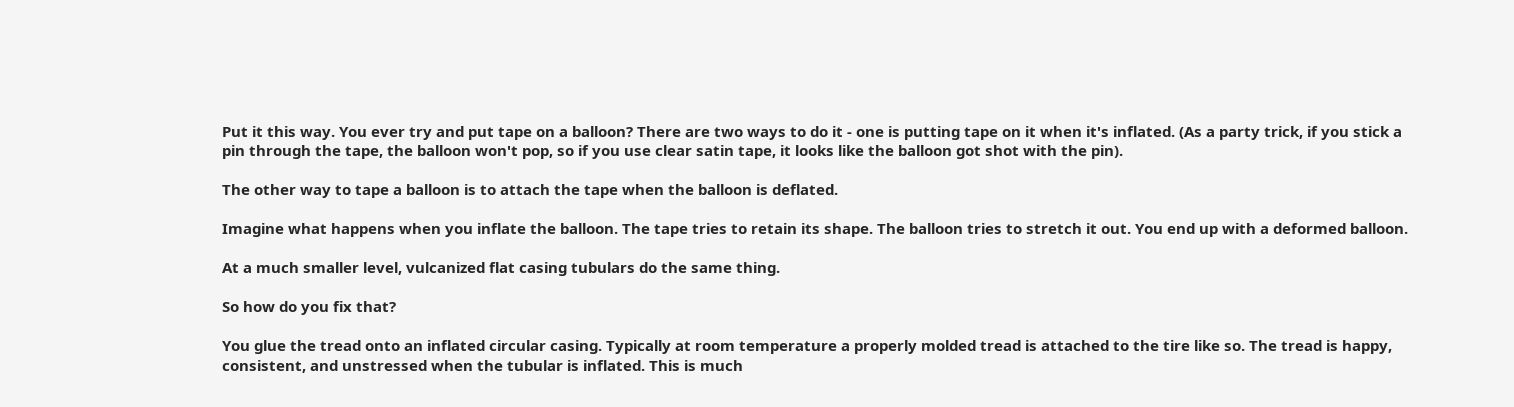Put it this way. You ever try and put tape on a balloon? There are two ways to do it - one is putting tape on it when it's inflated. (As a party trick, if you stick a pin through the tape, the balloon won't pop, so if you use clear satin tape, it looks like the balloon got shot with the pin).

The other way to tape a balloon is to attach the tape when the balloon is deflated.

Imagine what happens when you inflate the balloon. The tape tries to retain its shape. The balloon tries to stretch it out. You end up with a deformed balloon.

At a much smaller level, vulcanized flat casing tubulars do the same thing.

So how do you fix that?

You glue the tread onto an inflated circular casing. Typically at room temperature a properly molded tread is attached to the tire like so. The tread is happy, consistent, and unstressed when the tubular is inflated. This is much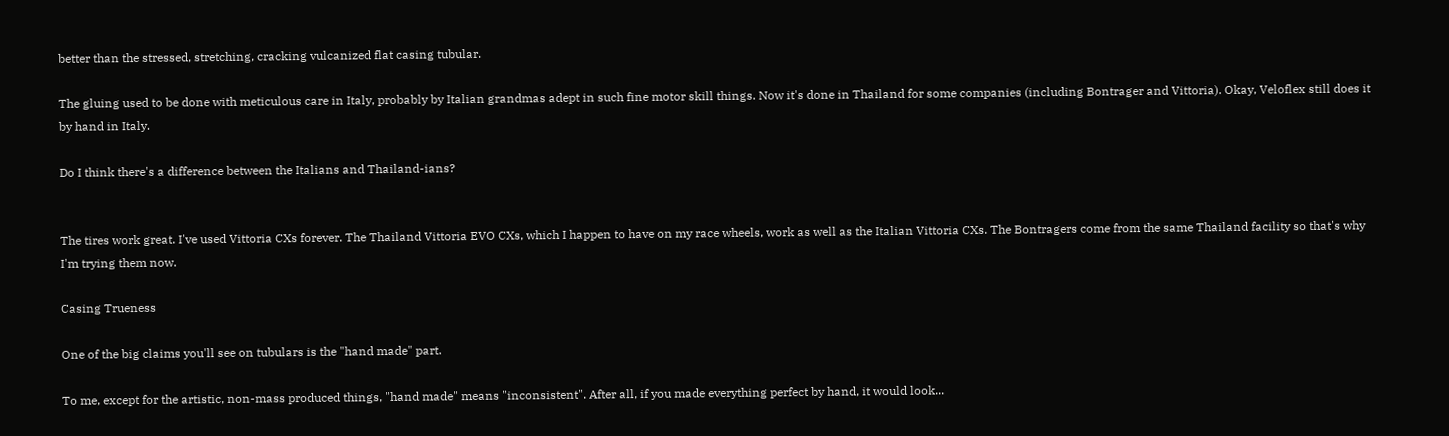better than the stressed, stretching, cracking vulcanized flat casing tubular.

The gluing used to be done with meticulous care in Italy, probably by Italian grandmas adept in such fine motor skill things. Now it's done in Thailand for some companies (including Bontrager and Vittoria). Okay, Veloflex still does it by hand in Italy.

Do I think there's a difference between the Italians and Thailand-ians?


The tires work great. I've used Vittoria CXs forever. The Thailand Vittoria EVO CXs, which I happen to have on my race wheels, work as well as the Italian Vittoria CXs. The Bontragers come from the same Thailand facility so that's why I'm trying them now.

Casing Trueness

One of the big claims you'll see on tubulars is the "hand made" part.

To me, except for the artistic, non-mass produced things, "hand made" means "inconsistent". After all, if you made everything perfect by hand, it would look...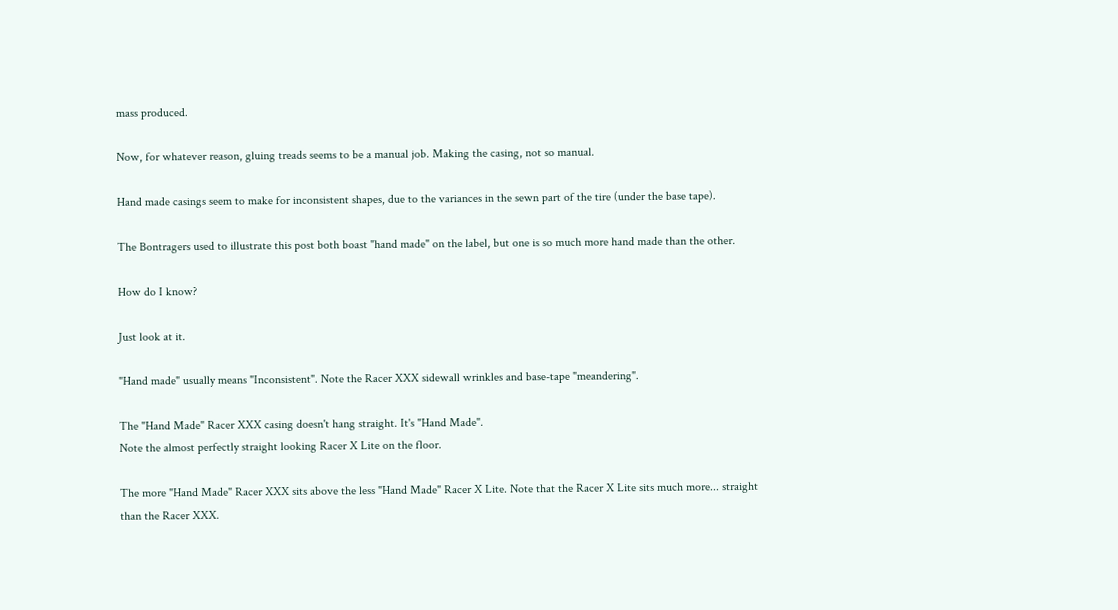mass produced.

Now, for whatever reason, gluing treads seems to be a manual job. Making the casing, not so manual.

Hand made casings seem to make for inconsistent shapes, due to the variances in the sewn part of the tire (under the base tape).

The Bontragers used to illustrate this post both boast "hand made" on the label, but one is so much more hand made than the other.

How do I know?

Just look at it.

"Hand made" usually means "Inconsistent". Note the Racer XXX sidewall wrinkles and base-tape "meandering".

The "Hand Made" Racer XXX casing doesn't hang straight. It's "Hand Made".
Note the almost perfectly straight looking Racer X Lite on the floor.

The more "Hand Made" Racer XXX sits above the less "Hand Made" Racer X Lite. Note that the Racer X Lite sits much more... straight than the Racer XXX.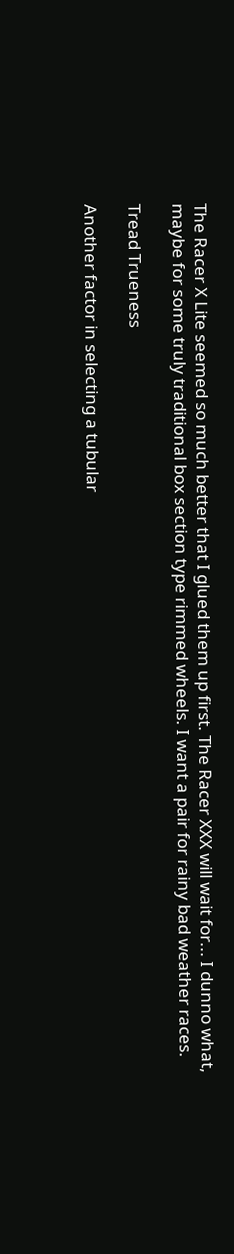The Racer X Lite seemed so much better that I glued them up first. The Racer XXX will wait for... I dunno what, maybe for some truly traditional box section type rimmed wheels. I want a pair for rainy bad weather races.

Tread Trueness

Another factor in selecting a tubular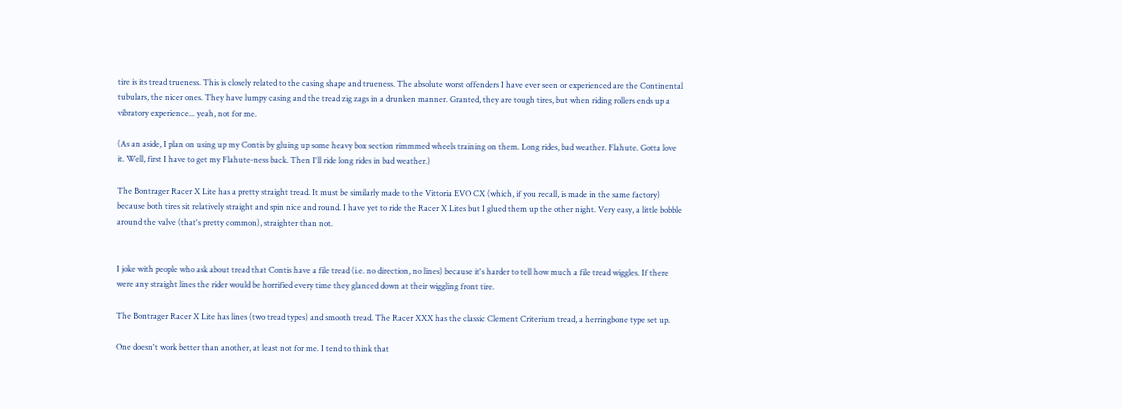tire is its tread trueness. This is closely related to the casing shape and trueness. The absolute worst offenders I have ever seen or experienced are the Continental tubulars, the nicer ones. They have lumpy casing and the tread zig zags in a drunken manner. Granted, they are tough tires, but when riding rollers ends up a vibratory experience... yeah, not for me.

(As an aside, I plan on using up my Contis by gluing up some heavy box section rimmmed wheels training on them. Long rides, bad weather. Flahute. Gotta love it. Well, first I have to get my Flahute-ness back. Then I'll ride long rides in bad weather.)

The Bontrager Racer X Lite has a pretty straight tread. It must be similarly made to the Vittoria EVO CX (which, if you recall, is made in the same factory) because both tires sit relatively straight and spin nice and round. I have yet to ride the Racer X Lites but I glued them up the other night. Very easy, a little bobble around the valve (that's pretty common), straighter than not.


I joke with people who ask about tread that Contis have a file tread (i.e. no direction, no lines) because it's harder to tell how much a file tread wiggles. If there were any straight lines the rider would be horrified every time they glanced down at their wiggling front tire.

The Bontrager Racer X Lite has lines (two tread types) and smooth tread. The Racer XXX has the classic Clement Criterium tread, a herringbone type set up.

One doesn't work better than another, at least not for me. I tend to think that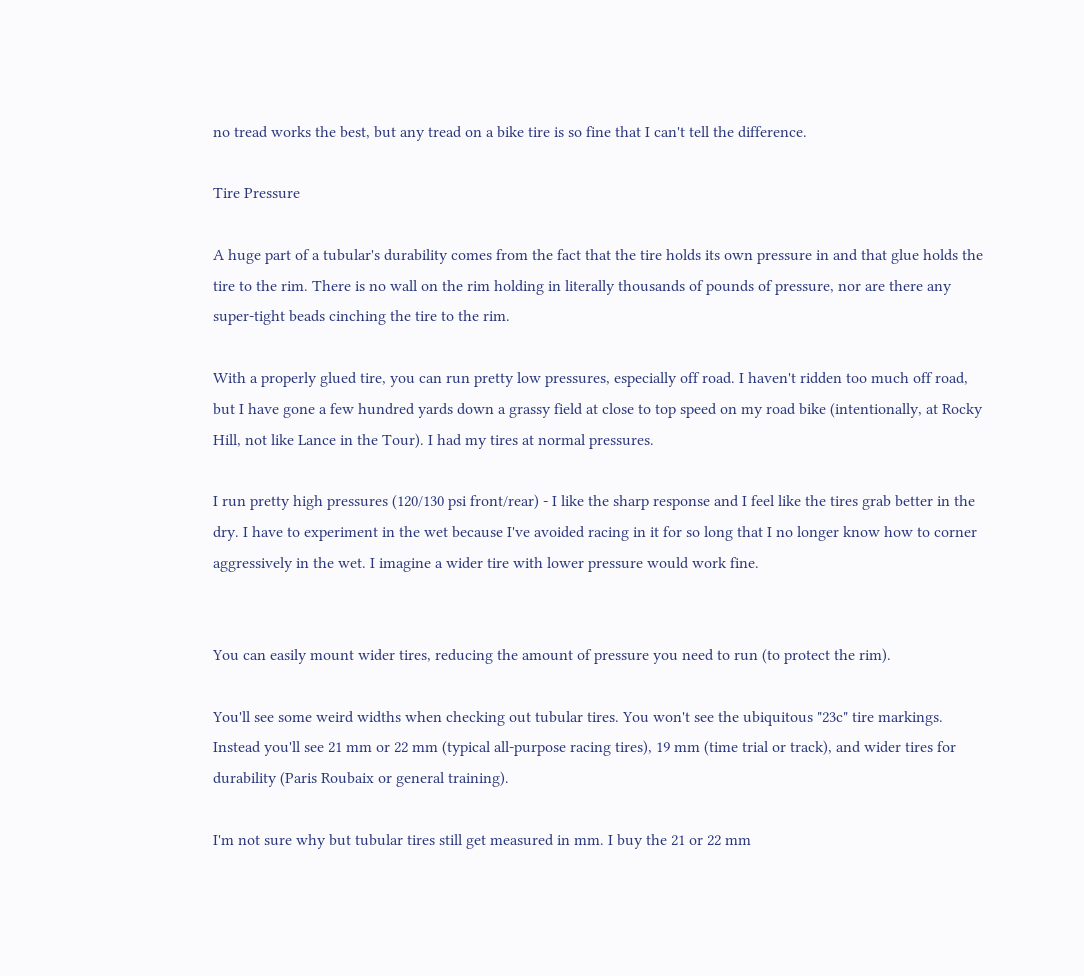no tread works the best, but any tread on a bike tire is so fine that I can't tell the difference.

Tire Pressure

A huge part of a tubular's durability comes from the fact that the tire holds its own pressure in and that glue holds the tire to the rim. There is no wall on the rim holding in literally thousands of pounds of pressure, nor are there any super-tight beads cinching the tire to the rim.

With a properly glued tire, you can run pretty low pressures, especially off road. I haven't ridden too much off road, but I have gone a few hundred yards down a grassy field at close to top speed on my road bike (intentionally, at Rocky Hill, not like Lance in the Tour). I had my tires at normal pressures.

I run pretty high pressures (120/130 psi front/rear) - I like the sharp response and I feel like the tires grab better in the dry. I have to experiment in the wet because I've avoided racing in it for so long that I no longer know how to corner aggressively in the wet. I imagine a wider tire with lower pressure would work fine.


You can easily mount wider tires, reducing the amount of pressure you need to run (to protect the rim).

You'll see some weird widths when checking out tubular tires. You won't see the ubiquitous "23c" tire markings. Instead you'll see 21 mm or 22 mm (typical all-purpose racing tires), 19 mm (time trial or track), and wider tires for durability (Paris Roubaix or general training).

I'm not sure why but tubular tires still get measured in mm. I buy the 21 or 22 mm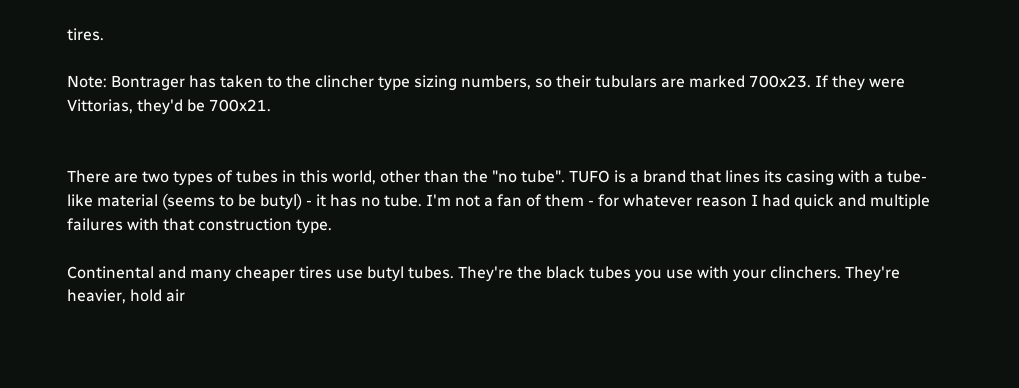tires.

Note: Bontrager has taken to the clincher type sizing numbers, so their tubulars are marked 700x23. If they were Vittorias, they'd be 700x21.


There are two types of tubes in this world, other than the "no tube". TUFO is a brand that lines its casing with a tube-like material (seems to be butyl) - it has no tube. I'm not a fan of them - for whatever reason I had quick and multiple failures with that construction type.

Continental and many cheaper tires use butyl tubes. They're the black tubes you use with your clinchers. They're heavier, hold air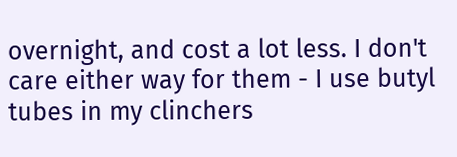overnight, and cost a lot less. I don't care either way for them - I use butyl tubes in my clinchers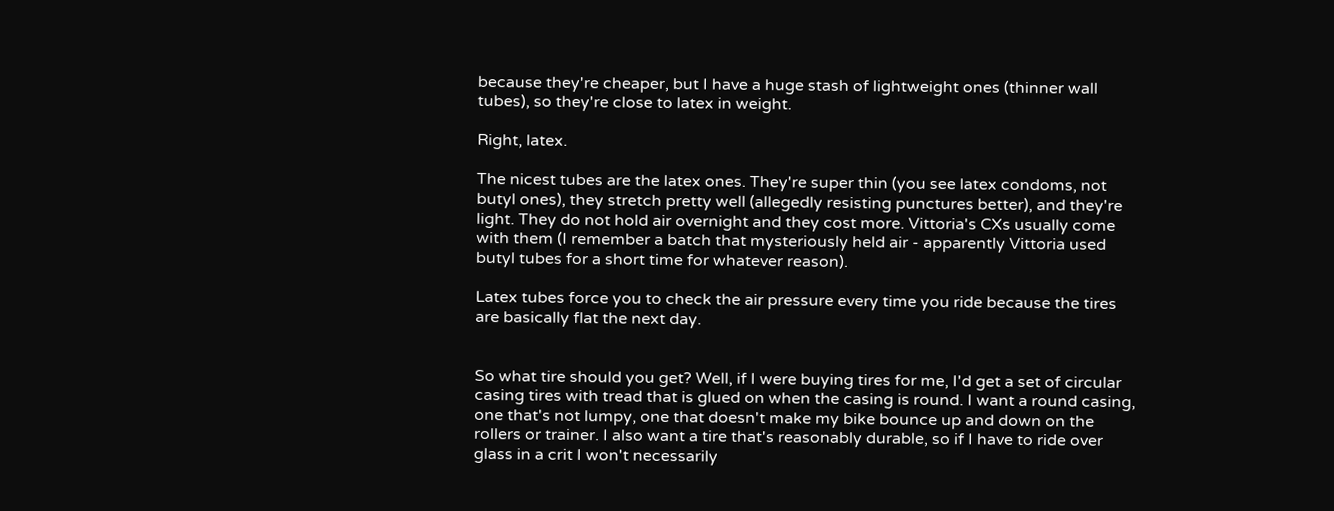because they're cheaper, but I have a huge stash of lightweight ones (thinner wall tubes), so they're close to latex in weight.

Right, latex.

The nicest tubes are the latex ones. They're super thin (you see latex condoms, not butyl ones), they stretch pretty well (allegedly resisting punctures better), and they're light. They do not hold air overnight and they cost more. Vittoria's CXs usually come with them (I remember a batch that mysteriously held air - apparently Vittoria used butyl tubes for a short time for whatever reason).

Latex tubes force you to check the air pressure every time you ride because the tires are basically flat the next day.


So what tire should you get? Well, if I were buying tires for me, I'd get a set of circular casing tires with tread that is glued on when the casing is round. I want a round casing, one that's not lumpy, one that doesn't make my bike bounce up and down on the rollers or trainer. I also want a tire that's reasonably durable, so if I have to ride over glass in a crit I won't necessarily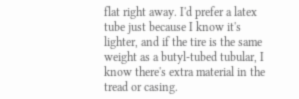flat right away. I'd prefer a latex tube just because I know it's lighter, and if the tire is the same weight as a butyl-tubed tubular, I know there's extra material in the tread or casing.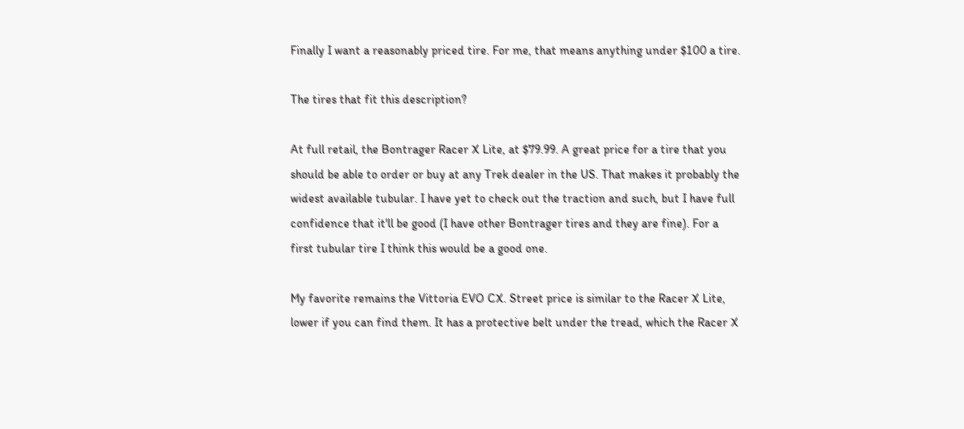Finally I want a reasonably priced tire. For me, that means anything under $100 a tire.

The tires that fit this description?

At full retail, the Bontrager Racer X Lite, at $79.99. A great price for a tire that you should be able to order or buy at any Trek dealer in the US. That makes it probably the widest available tubular. I have yet to check out the traction and such, but I have full confidence that it'll be good (I have other Bontrager tires and they are fine). For a first tubular tire I think this would be a good one.

My favorite remains the Vittoria EVO CX. Street price is similar to the Racer X Lite, lower if you can find them. It has a protective belt under the tread, which the Racer X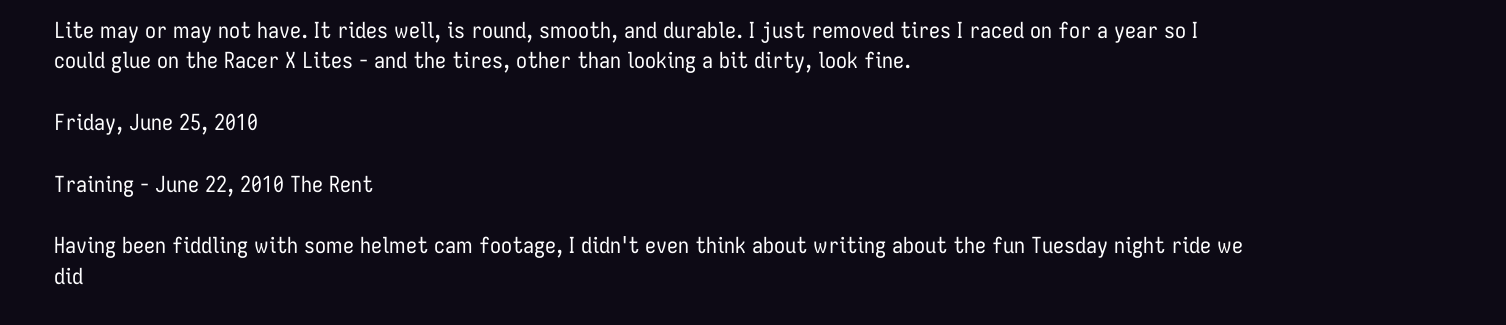Lite may or may not have. It rides well, is round, smooth, and durable. I just removed tires I raced on for a year so I could glue on the Racer X Lites - and the tires, other than looking a bit dirty, look fine.

Friday, June 25, 2010

Training - June 22, 2010 The Rent

Having been fiddling with some helmet cam footage, I didn't even think about writing about the fun Tuesday night ride we did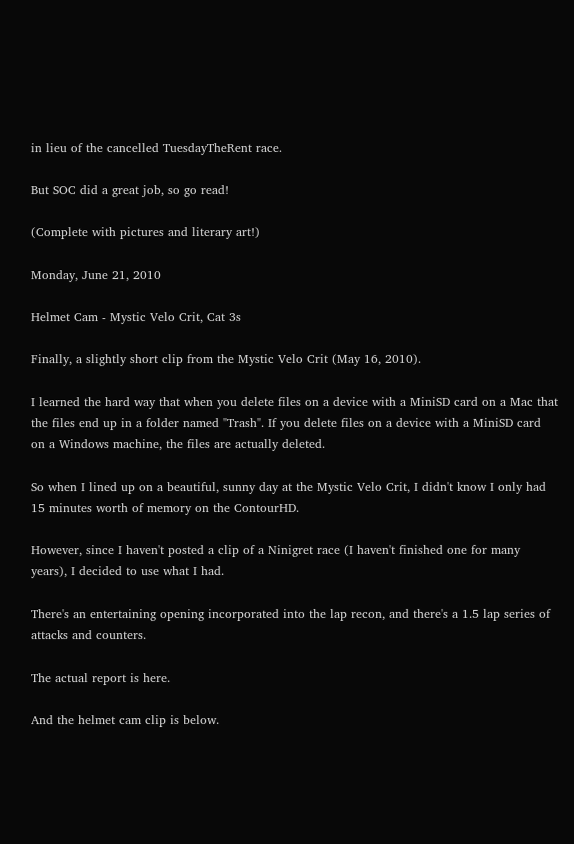in lieu of the cancelled TuesdayTheRent race.

But SOC did a great job, so go read!

(Complete with pictures and literary art!)

Monday, June 21, 2010

Helmet Cam - Mystic Velo Crit, Cat 3s

Finally, a slightly short clip from the Mystic Velo Crit (May 16, 2010).

I learned the hard way that when you delete files on a device with a MiniSD card on a Mac that the files end up in a folder named "Trash". If you delete files on a device with a MiniSD card on a Windows machine, the files are actually deleted.

So when I lined up on a beautiful, sunny day at the Mystic Velo Crit, I didn't know I only had 15 minutes worth of memory on the ContourHD.

However, since I haven't posted a clip of a Ninigret race (I haven't finished one for many years), I decided to use what I had.

There's an entertaining opening incorporated into the lap recon, and there's a 1.5 lap series of attacks and counters.

The actual report is here.

And the helmet cam clip is below.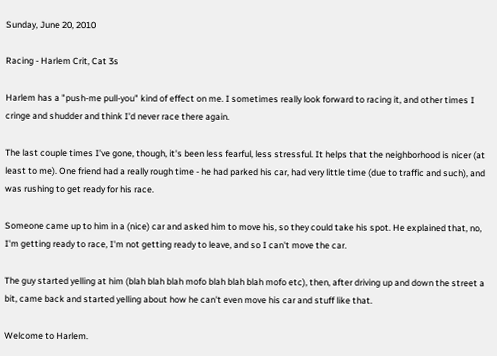Sunday, June 20, 2010

Racing - Harlem Crit, Cat 3s

Harlem has a "push-me pull-you" kind of effect on me. I sometimes really look forward to racing it, and other times I cringe and shudder and think I'd never race there again.

The last couple times I've gone, though, it's been less fearful, less stressful. It helps that the neighborhood is nicer (at least to me). One friend had a really rough time - he had parked his car, had very little time (due to traffic and such), and was rushing to get ready for his race.

Someone came up to him in a (nice) car and asked him to move his, so they could take his spot. He explained that, no, I'm getting ready to race, I'm not getting ready to leave, and so I can't move the car.

The guy started yelling at him (blah blah blah mofo blah blah blah mofo etc), then, after driving up and down the street a bit, came back and started yelling about how he can't even move his car and stuff like that.

Welcome to Harlem.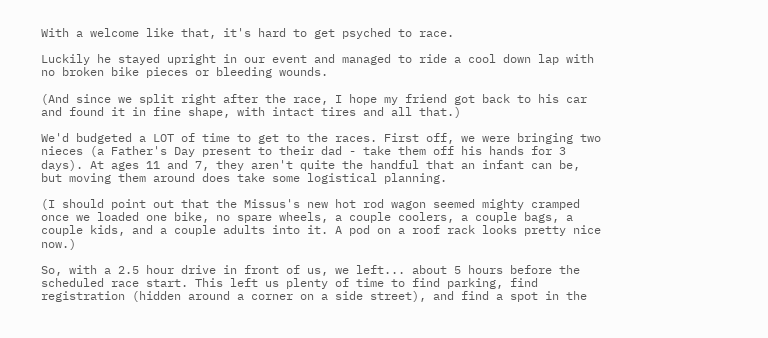With a welcome like that, it's hard to get psyched to race.

Luckily he stayed upright in our event and managed to ride a cool down lap with no broken bike pieces or bleeding wounds.

(And since we split right after the race, I hope my friend got back to his car and found it in fine shape, with intact tires and all that.)

We'd budgeted a LOT of time to get to the races. First off, we were bringing two nieces (a Father's Day present to their dad - take them off his hands for 3 days). At ages 11 and 7, they aren't quite the handful that an infant can be, but moving them around does take some logistical planning.

(I should point out that the Missus's new hot rod wagon seemed mighty cramped once we loaded one bike, no spare wheels, a couple coolers, a couple bags, a couple kids, and a couple adults into it. A pod on a roof rack looks pretty nice now.)

So, with a 2.5 hour drive in front of us, we left... about 5 hours before the scheduled race start. This left us plenty of time to find parking, find registration (hidden around a corner on a side street), and find a spot in the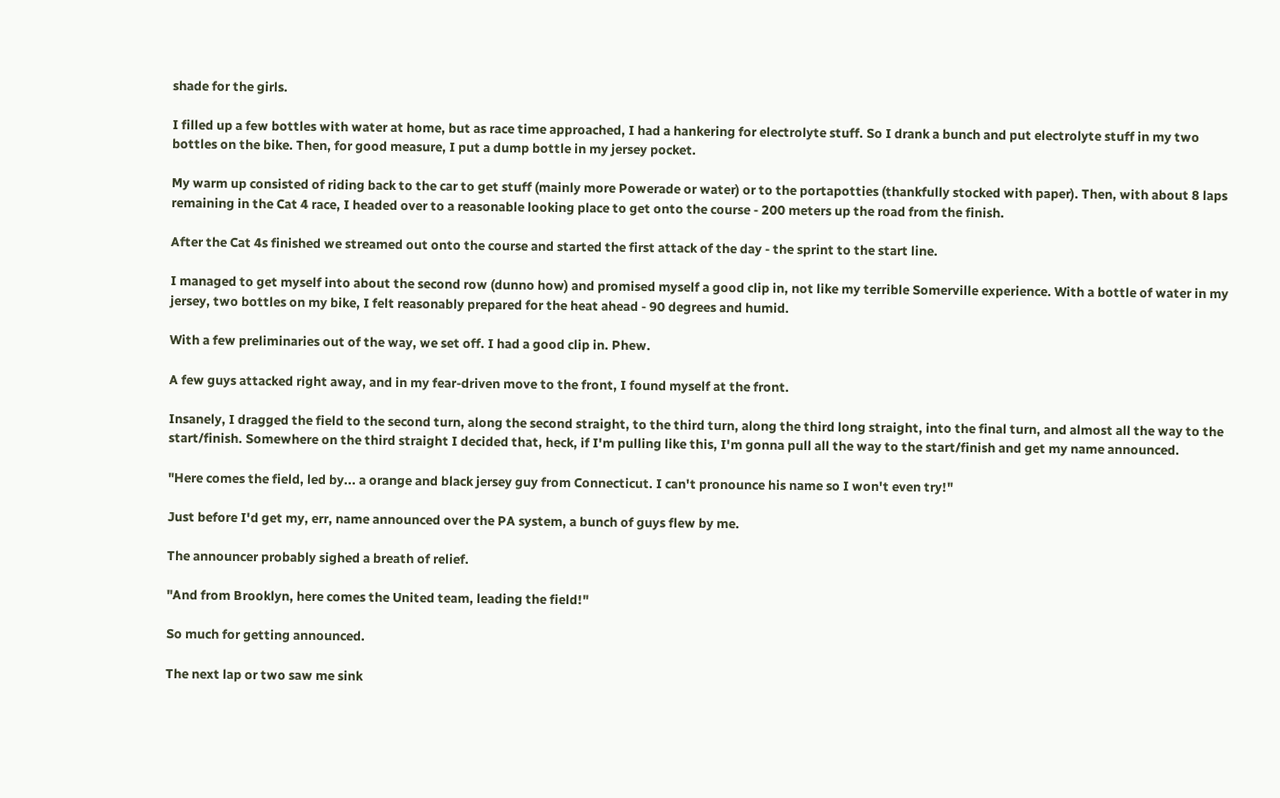shade for the girls.

I filled up a few bottles with water at home, but as race time approached, I had a hankering for electrolyte stuff. So I drank a bunch and put electrolyte stuff in my two bottles on the bike. Then, for good measure, I put a dump bottle in my jersey pocket.

My warm up consisted of riding back to the car to get stuff (mainly more Powerade or water) or to the portapotties (thankfully stocked with paper). Then, with about 8 laps remaining in the Cat 4 race, I headed over to a reasonable looking place to get onto the course - 200 meters up the road from the finish.

After the Cat 4s finished we streamed out onto the course and started the first attack of the day - the sprint to the start line.

I managed to get myself into about the second row (dunno how) and promised myself a good clip in, not like my terrible Somerville experience. With a bottle of water in my jersey, two bottles on my bike, I felt reasonably prepared for the heat ahead - 90 degrees and humid.

With a few preliminaries out of the way, we set off. I had a good clip in. Phew.

A few guys attacked right away, and in my fear-driven move to the front, I found myself at the front.

Insanely, I dragged the field to the second turn, along the second straight, to the third turn, along the third long straight, into the final turn, and almost all the way to the start/finish. Somewhere on the third straight I decided that, heck, if I'm pulling like this, I'm gonna pull all the way to the start/finish and get my name announced.

"Here comes the field, led by... a orange and black jersey guy from Connecticut. I can't pronounce his name so I won't even try!"

Just before I'd get my, err, name announced over the PA system, a bunch of guys flew by me.

The announcer probably sighed a breath of relief.

"And from Brooklyn, here comes the United team, leading the field!"

So much for getting announced.

The next lap or two saw me sink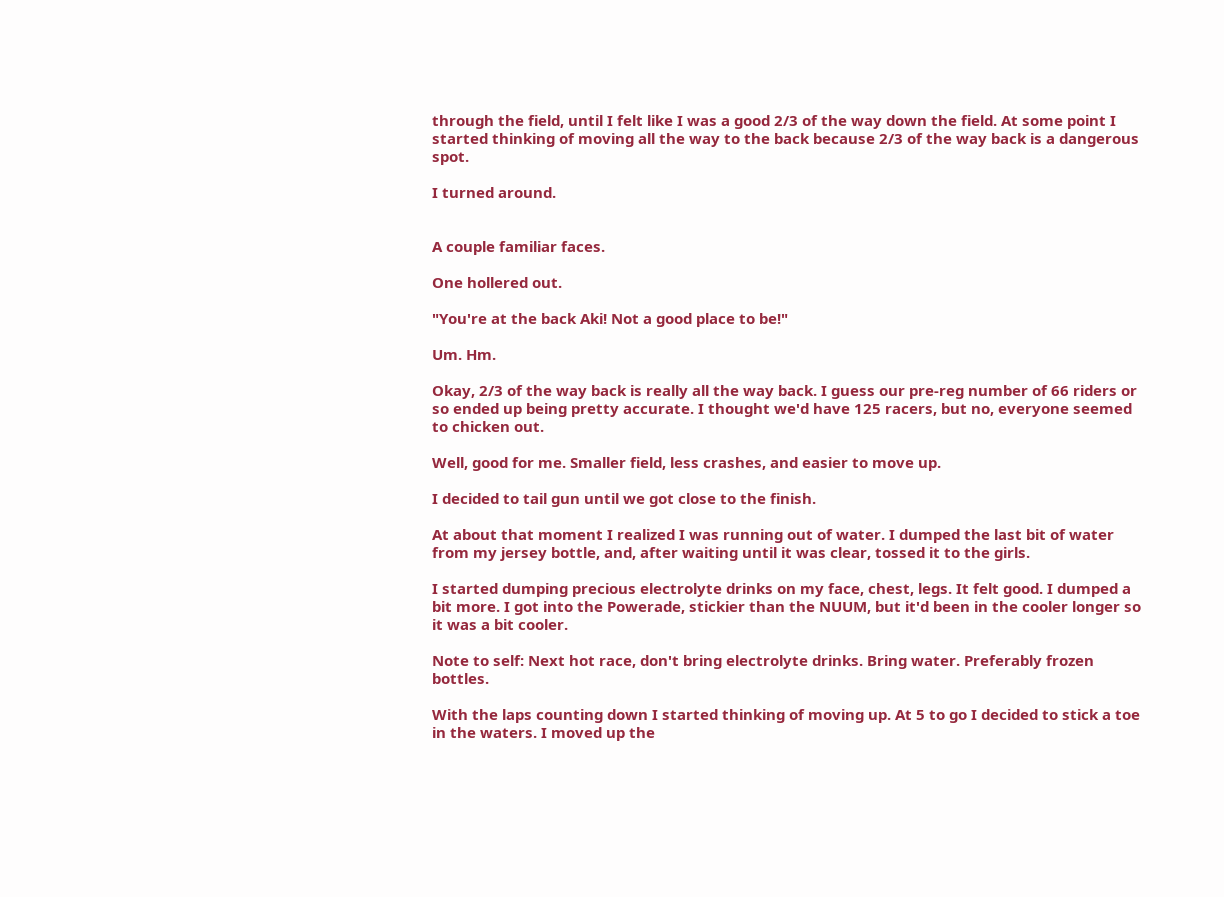through the field, until I felt like I was a good 2/3 of the way down the field. At some point I started thinking of moving all the way to the back because 2/3 of the way back is a dangerous spot.

I turned around.


A couple familiar faces.

One hollered out.

"You're at the back Aki! Not a good place to be!"

Um. Hm.

Okay, 2/3 of the way back is really all the way back. I guess our pre-reg number of 66 riders or so ended up being pretty accurate. I thought we'd have 125 racers, but no, everyone seemed to chicken out.

Well, good for me. Smaller field, less crashes, and easier to move up.

I decided to tail gun until we got close to the finish.

At about that moment I realized I was running out of water. I dumped the last bit of water from my jersey bottle, and, after waiting until it was clear, tossed it to the girls.

I started dumping precious electrolyte drinks on my face, chest, legs. It felt good. I dumped a bit more. I got into the Powerade, stickier than the NUUM, but it'd been in the cooler longer so it was a bit cooler.

Note to self: Next hot race, don't bring electrolyte drinks. Bring water. Preferably frozen bottles.

With the laps counting down I started thinking of moving up. At 5 to go I decided to stick a toe in the waters. I moved up the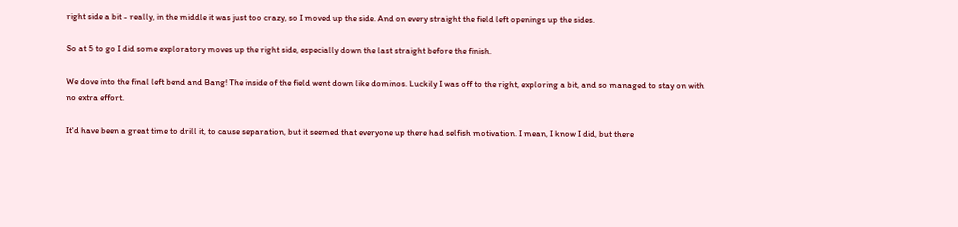right side a bit - really, in the middle it was just too crazy, so I moved up the side. And on every straight the field left openings up the sides.

So at 5 to go I did some exploratory moves up the right side, especially down the last straight before the finish.

We dove into the final left bend and Bang! The inside of the field went down like dominos. Luckily I was off to the right, exploring a bit, and so managed to stay on with no extra effort.

It'd have been a great time to drill it, to cause separation, but it seemed that everyone up there had selfish motivation. I mean, I know I did, but there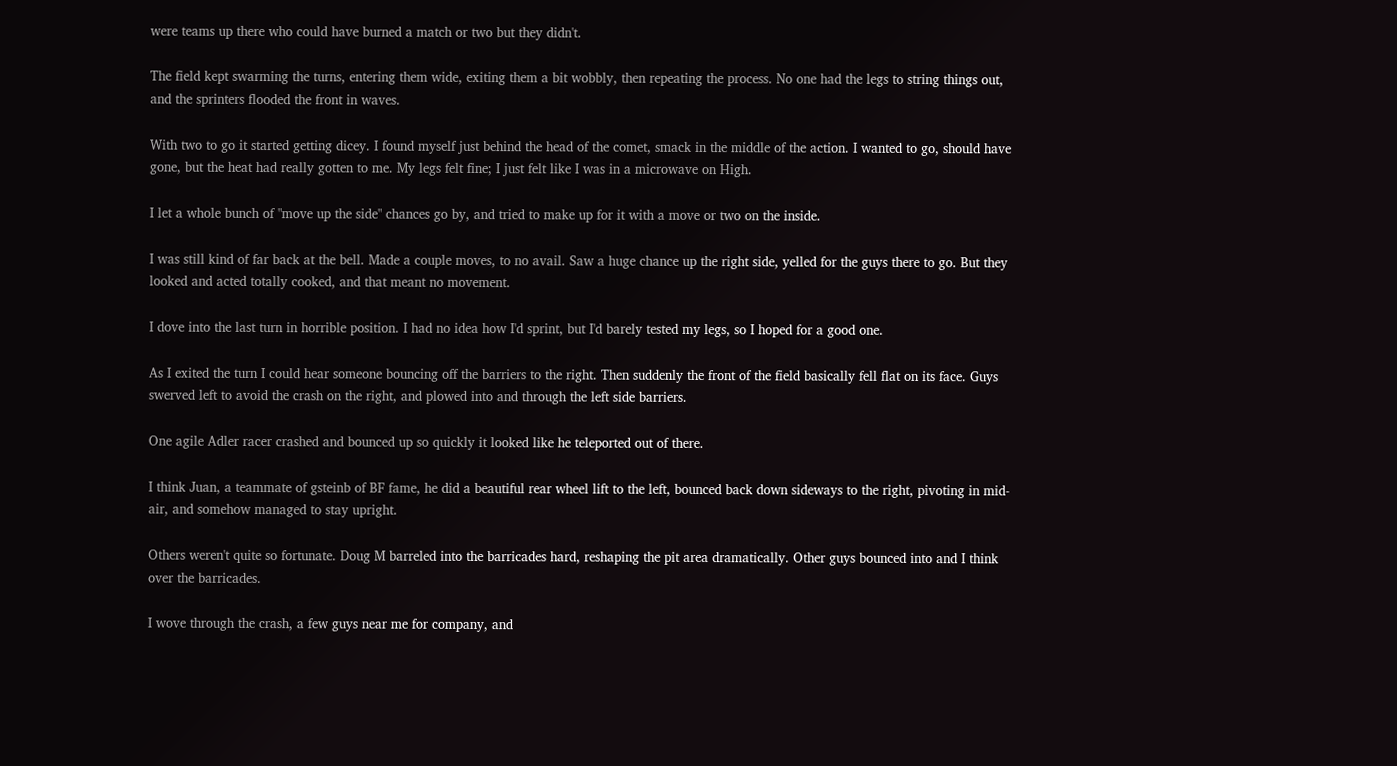were teams up there who could have burned a match or two but they didn't.

The field kept swarming the turns, entering them wide, exiting them a bit wobbly, then repeating the process. No one had the legs to string things out, and the sprinters flooded the front in waves.

With two to go it started getting dicey. I found myself just behind the head of the comet, smack in the middle of the action. I wanted to go, should have gone, but the heat had really gotten to me. My legs felt fine; I just felt like I was in a microwave on High.

I let a whole bunch of "move up the side" chances go by, and tried to make up for it with a move or two on the inside.

I was still kind of far back at the bell. Made a couple moves, to no avail. Saw a huge chance up the right side, yelled for the guys there to go. But they looked and acted totally cooked, and that meant no movement.

I dove into the last turn in horrible position. I had no idea how I'd sprint, but I'd barely tested my legs, so I hoped for a good one.

As I exited the turn I could hear someone bouncing off the barriers to the right. Then suddenly the front of the field basically fell flat on its face. Guys swerved left to avoid the crash on the right, and plowed into and through the left side barriers.

One agile Adler racer crashed and bounced up so quickly it looked like he teleported out of there.

I think Juan, a teammate of gsteinb of BF fame, he did a beautiful rear wheel lift to the left, bounced back down sideways to the right, pivoting in mid-air, and somehow managed to stay upright.

Others weren't quite so fortunate. Doug M barreled into the barricades hard, reshaping the pit area dramatically. Other guys bounced into and I think over the barricades.

I wove through the crash, a few guys near me for company, and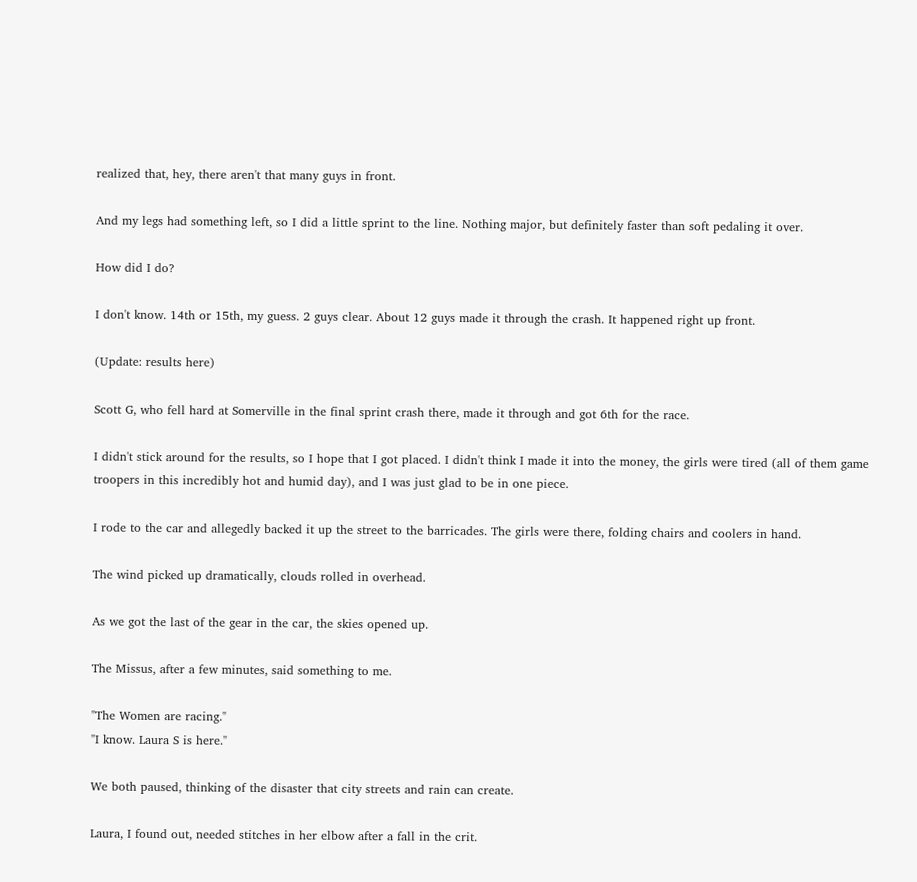realized that, hey, there aren't that many guys in front.

And my legs had something left, so I did a little sprint to the line. Nothing major, but definitely faster than soft pedaling it over.

How did I do?

I don't know. 14th or 15th, my guess. 2 guys clear. About 12 guys made it through the crash. It happened right up front.

(Update: results here)

Scott G, who fell hard at Somerville in the final sprint crash there, made it through and got 6th for the race.

I didn't stick around for the results, so I hope that I got placed. I didn't think I made it into the money, the girls were tired (all of them game troopers in this incredibly hot and humid day), and I was just glad to be in one piece.

I rode to the car and allegedly backed it up the street to the barricades. The girls were there, folding chairs and coolers in hand.

The wind picked up dramatically, clouds rolled in overhead.

As we got the last of the gear in the car, the skies opened up.

The Missus, after a few minutes, said something to me.

"The Women are racing."
"I know. Laura S is here."

We both paused, thinking of the disaster that city streets and rain can create.

Laura, I found out, needed stitches in her elbow after a fall in the crit.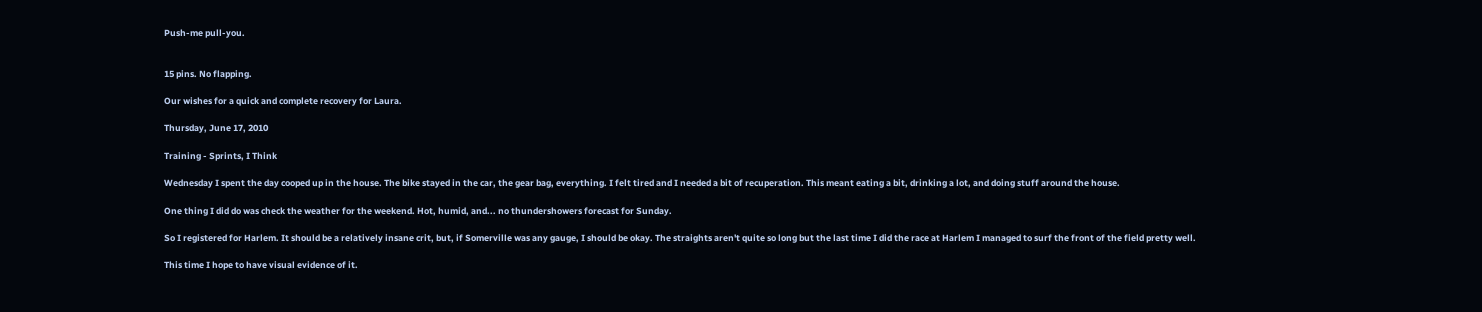Push-me pull-you.


15 pins. No flapping.

Our wishes for a quick and complete recovery for Laura.

Thursday, June 17, 2010

Training - Sprints, I Think

Wednesday I spent the day cooped up in the house. The bike stayed in the car, the gear bag, everything. I felt tired and I needed a bit of recuperation. This meant eating a bit, drinking a lot, and doing stuff around the house.

One thing I did do was check the weather for the weekend. Hot, humid, and... no thundershowers forecast for Sunday.

So I registered for Harlem. It should be a relatively insane crit, but, if Somerville was any gauge, I should be okay. The straights aren't quite so long but the last time I did the race at Harlem I managed to surf the front of the field pretty well.

This time I hope to have visual evidence of it.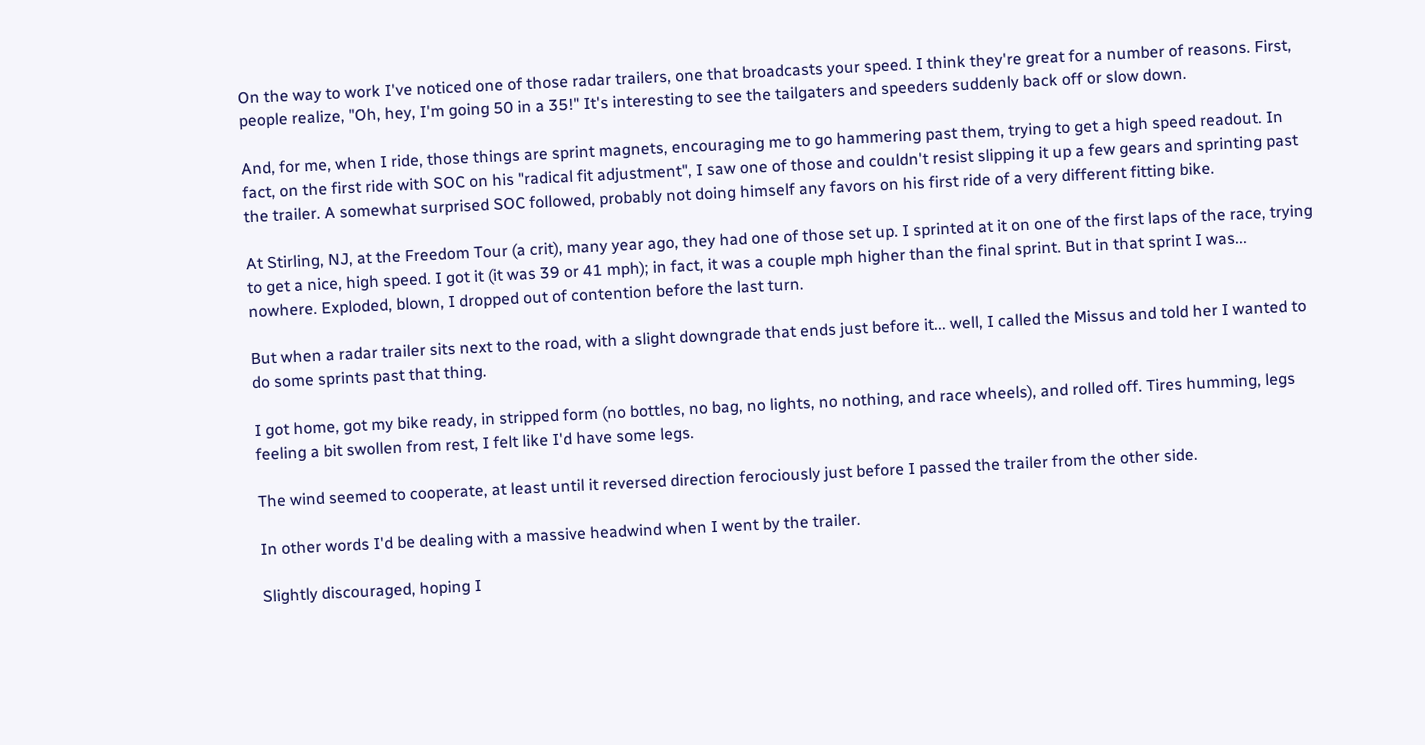On the way to work I've noticed one of those radar trailers, one that broadcasts your speed. I think they're great for a number of reasons. First, people realize, "Oh, hey, I'm going 50 in a 35!" It's interesting to see the tailgaters and speeders suddenly back off or slow down.

And, for me, when I ride, those things are sprint magnets, encouraging me to go hammering past them, trying to get a high speed readout. In fact, on the first ride with SOC on his "radical fit adjustment", I saw one of those and couldn't resist slipping it up a few gears and sprinting past the trailer. A somewhat surprised SOC followed, probably not doing himself any favors on his first ride of a very different fitting bike.

At Stirling, NJ, at the Freedom Tour (a crit), many year ago, they had one of those set up. I sprinted at it on one of the first laps of the race, trying to get a nice, high speed. I got it (it was 39 or 41 mph); in fact, it was a couple mph higher than the final sprint. But in that sprint I was... nowhere. Exploded, blown, I dropped out of contention before the last turn.

But when a radar trailer sits next to the road, with a slight downgrade that ends just before it... well, I called the Missus and told her I wanted to do some sprints past that thing.

I got home, got my bike ready, in stripped form (no bottles, no bag, no lights, no nothing, and race wheels), and rolled off. Tires humming, legs feeling a bit swollen from rest, I felt like I'd have some legs.

The wind seemed to cooperate, at least until it reversed direction ferociously just before I passed the trailer from the other side.

In other words I'd be dealing with a massive headwind when I went by the trailer.

Slightly discouraged, hoping I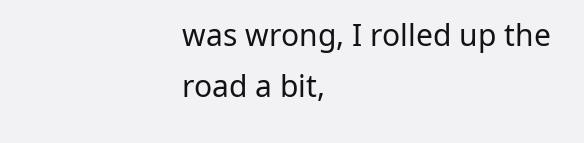was wrong, I rolled up the road a bit,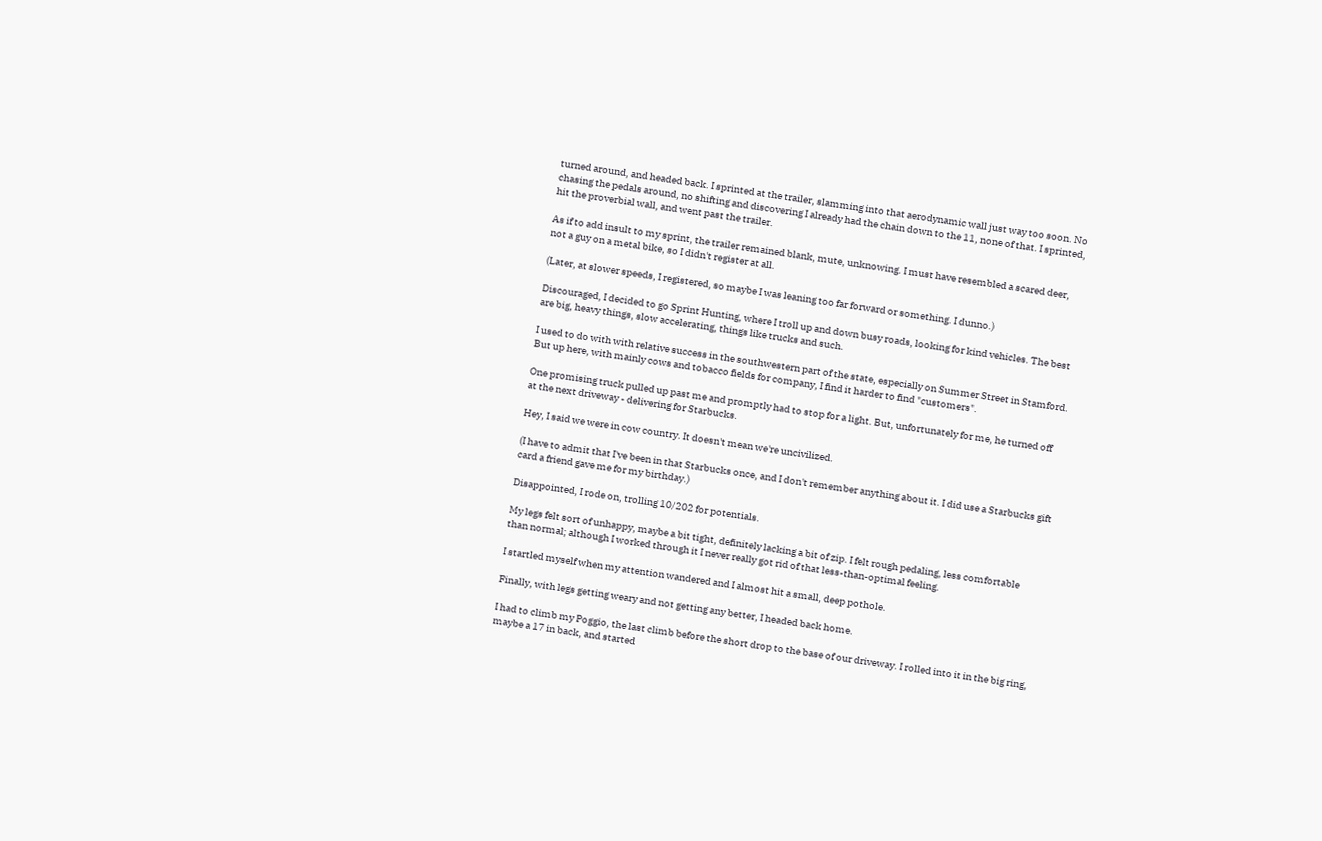turned around, and headed back. I sprinted at the trailer, slamming into that aerodynamic wall just way too soon. No chasing the pedals around, no shifting and discovering I already had the chain down to the 11, none of that. I sprinted, hit the proverbial wall, and went past the trailer.

As if to add insult to my sprint, the trailer remained blank, mute, unknowing. I must have resembled a scared deer, not a guy on a metal bike, so I didn't register at all.

(Later, at slower speeds, I registered, so maybe I was leaning too far forward or something. I dunno.)

Discouraged, I decided to go Sprint Hunting, where I troll up and down busy roads, looking for kind vehicles. The best are big, heavy things, slow accelerating, things like trucks and such.

I used to do with with relative success in the southwestern part of the state, especially on Summer Street in Stamford. But up here, with mainly cows and tobacco fields for company, I find it harder to find "customers".

One promising truck pulled up past me and promptly had to stop for a light. But, unfortunately for me, he turned off at the next driveway - delivering for Starbucks.

Hey, I said we were in cow country. It doesn't mean we're uncivilized.

(I have to admit that I've been in that Starbucks once, and I don't remember anything about it. I did use a Starbucks gift card a friend gave me for my birthday.)

Disappointed, I rode on, trolling 10/202 for potentials.

My legs felt sort of unhappy, maybe a bit tight, definitely lacking a bit of zip. I felt rough pedaling, less comfortable than normal; although I worked through it I never really got rid of that less-than-optimal feeling.

I startled myself when my attention wandered and I almost hit a small, deep pothole.

Finally, with legs getting weary and not getting any better, I headed back home.

I had to climb my Poggio, the last climb before the short drop to the base of our driveway. I rolled into it in the big ring, maybe a 17 in back, and started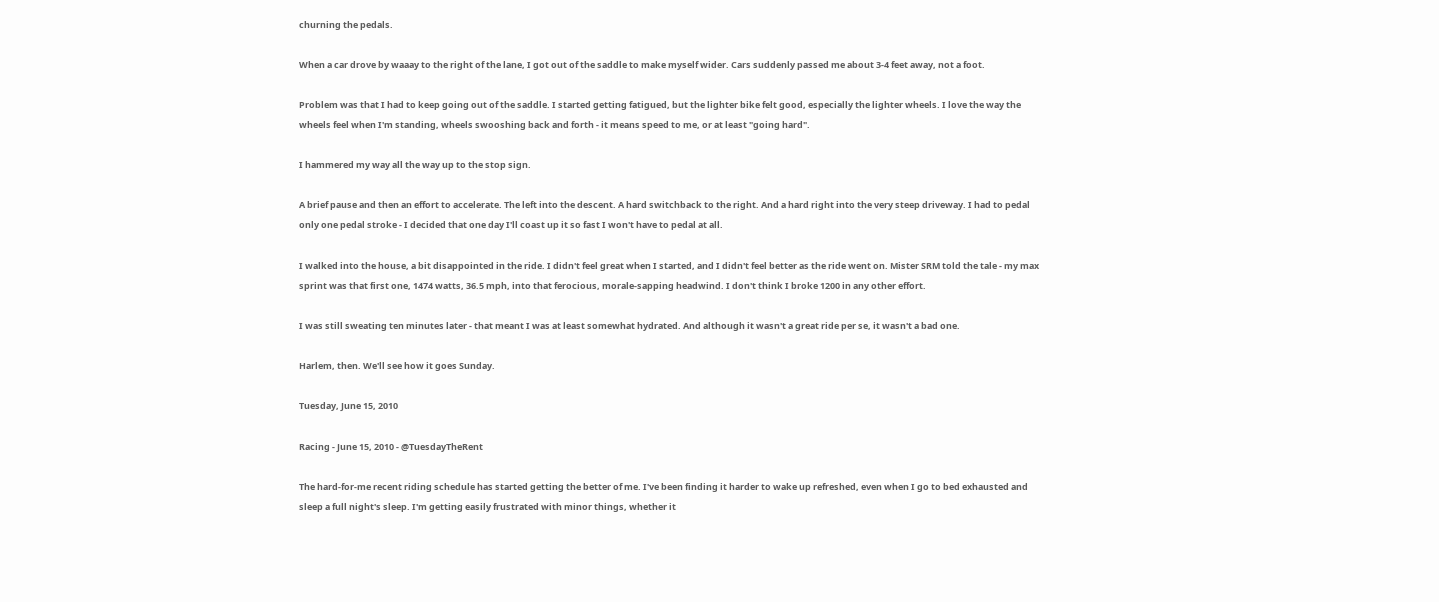churning the pedals.

When a car drove by waaay to the right of the lane, I got out of the saddle to make myself wider. Cars suddenly passed me about 3-4 feet away, not a foot.

Problem was that I had to keep going out of the saddle. I started getting fatigued, but the lighter bike felt good, especially the lighter wheels. I love the way the wheels feel when I'm standing, wheels swooshing back and forth - it means speed to me, or at least "going hard".

I hammered my way all the way up to the stop sign.

A brief pause and then an effort to accelerate. The left into the descent. A hard switchback to the right. And a hard right into the very steep driveway. I had to pedal only one pedal stroke - I decided that one day I'll coast up it so fast I won't have to pedal at all.

I walked into the house, a bit disappointed in the ride. I didn't feel great when I started, and I didn't feel better as the ride went on. Mister SRM told the tale - my max sprint was that first one, 1474 watts, 36.5 mph, into that ferocious, morale-sapping headwind. I don't think I broke 1200 in any other effort.

I was still sweating ten minutes later - that meant I was at least somewhat hydrated. And although it wasn't a great ride per se, it wasn't a bad one.

Harlem, then. We'll see how it goes Sunday.

Tuesday, June 15, 2010

Racing - June 15, 2010 - @TuesdayTheRent

The hard-for-me recent riding schedule has started getting the better of me. I've been finding it harder to wake up refreshed, even when I go to bed exhausted and sleep a full night's sleep. I'm getting easily frustrated with minor things, whether it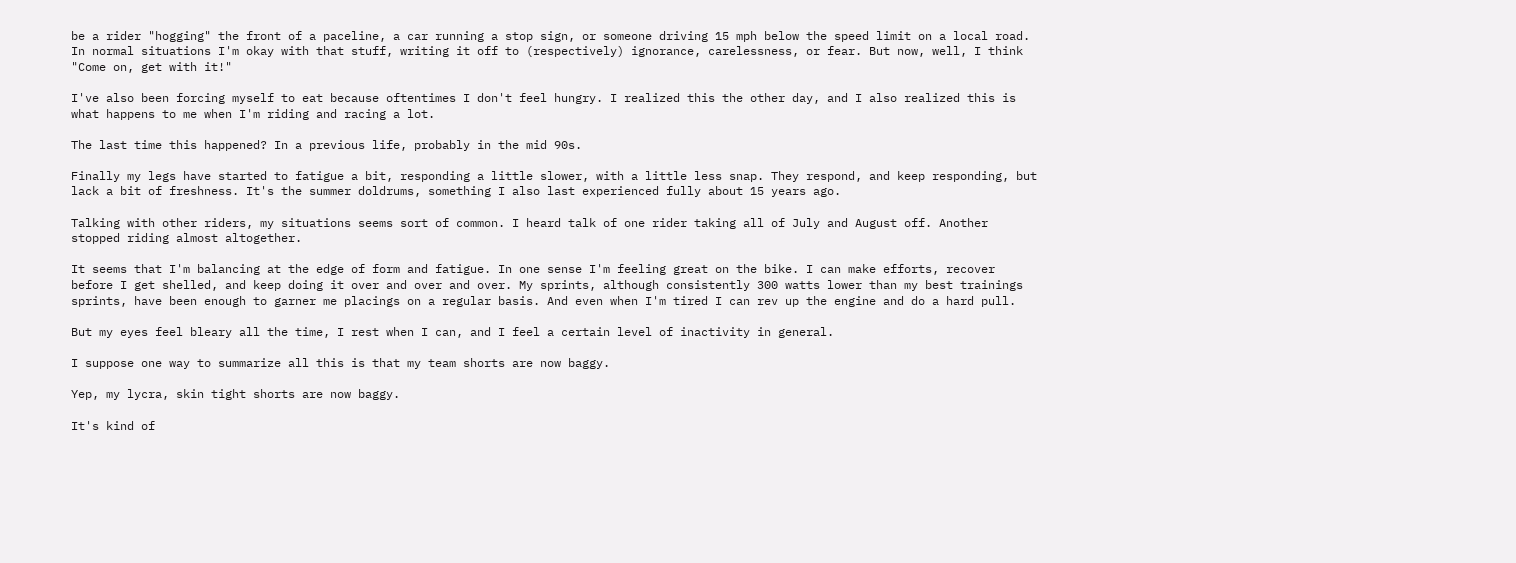be a rider "hogging" the front of a paceline, a car running a stop sign, or someone driving 15 mph below the speed limit on a local road. In normal situations I'm okay with that stuff, writing it off to (respectively) ignorance, carelessness, or fear. But now, well, I think "Come on, get with it!"

I've also been forcing myself to eat because oftentimes I don't feel hungry. I realized this the other day, and I also realized this is what happens to me when I'm riding and racing a lot.

The last time this happened? In a previous life, probably in the mid 90s.

Finally my legs have started to fatigue a bit, responding a little slower, with a little less snap. They respond, and keep responding, but lack a bit of freshness. It's the summer doldrums, something I also last experienced fully about 15 years ago.

Talking with other riders, my situations seems sort of common. I heard talk of one rider taking all of July and August off. Another stopped riding almost altogether.

It seems that I'm balancing at the edge of form and fatigue. In one sense I'm feeling great on the bike. I can make efforts, recover before I get shelled, and keep doing it over and over and over. My sprints, although consistently 300 watts lower than my best trainings sprints, have been enough to garner me placings on a regular basis. And even when I'm tired I can rev up the engine and do a hard pull.

But my eyes feel bleary all the time, I rest when I can, and I feel a certain level of inactivity in general.

I suppose one way to summarize all this is that my team shorts are now baggy.

Yep, my lycra, skin tight shorts are now baggy.

It's kind of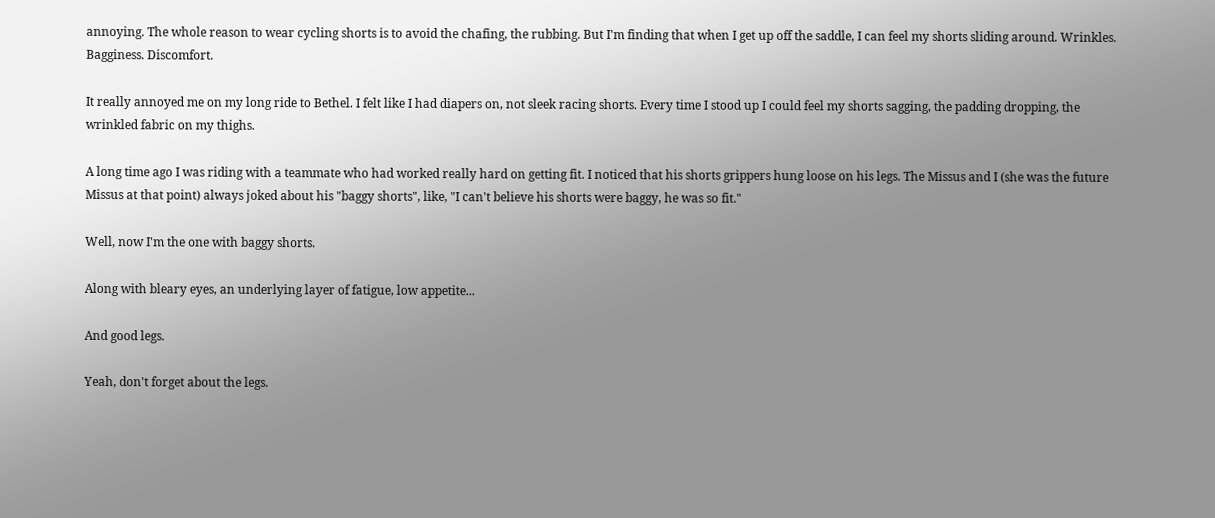annoying. The whole reason to wear cycling shorts is to avoid the chafing, the rubbing. But I'm finding that when I get up off the saddle, I can feel my shorts sliding around. Wrinkles. Bagginess. Discomfort.

It really annoyed me on my long ride to Bethel. I felt like I had diapers on, not sleek racing shorts. Every time I stood up I could feel my shorts sagging, the padding dropping, the wrinkled fabric on my thighs.

A long time ago I was riding with a teammate who had worked really hard on getting fit. I noticed that his shorts grippers hung loose on his legs. The Missus and I (she was the future Missus at that point) always joked about his "baggy shorts", like, "I can't believe his shorts were baggy, he was so fit."

Well, now I'm the one with baggy shorts.

Along with bleary eyes, an underlying layer of fatigue, low appetite...

And good legs.

Yeah, don't forget about the legs.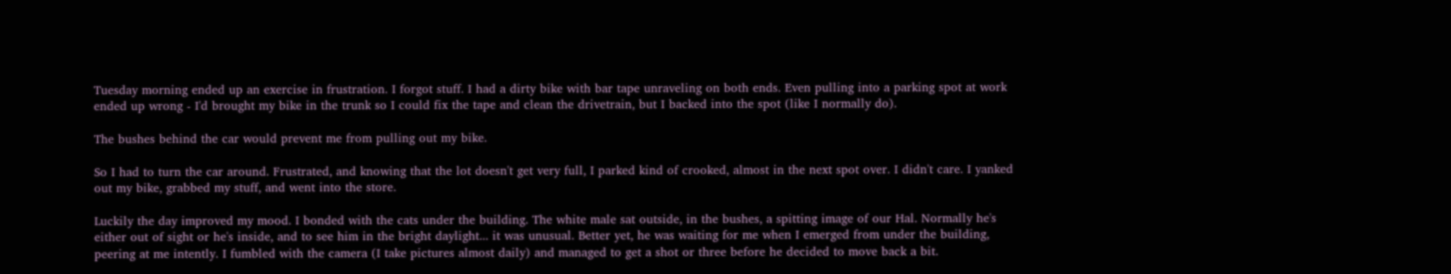Tuesday morning ended up an exercise in frustration. I forgot stuff. I had a dirty bike with bar tape unraveling on both ends. Even pulling into a parking spot at work ended up wrong - I'd brought my bike in the trunk so I could fix the tape and clean the drivetrain, but I backed into the spot (like I normally do).

The bushes behind the car would prevent me from pulling out my bike.

So I had to turn the car around. Frustrated, and knowing that the lot doesn't get very full, I parked kind of crooked, almost in the next spot over. I didn't care. I yanked out my bike, grabbed my stuff, and went into the store.

Luckily the day improved my mood. I bonded with the cats under the building. The white male sat outside, in the bushes, a spitting image of our Hal. Normally he's either out of sight or he's inside, and to see him in the bright daylight... it was unusual. Better yet, he was waiting for me when I emerged from under the building, peering at me intently. I fumbled with the camera (I take pictures almost daily) and managed to get a shot or three before he decided to move back a bit.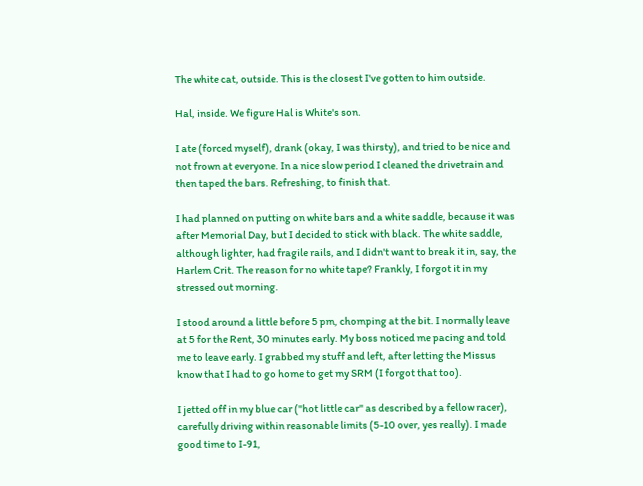The white cat, outside. This is the closest I've gotten to him outside.

Hal, inside. We figure Hal is White's son.

I ate (forced myself), drank (okay, I was thirsty), and tried to be nice and not frown at everyone. In a nice slow period I cleaned the drivetrain and then taped the bars. Refreshing, to finish that.

I had planned on putting on white bars and a white saddle, because it was after Memorial Day, but I decided to stick with black. The white saddle, although lighter, had fragile rails, and I didn't want to break it in, say, the Harlem Crit. The reason for no white tape? Frankly, I forgot it in my stressed out morning.

I stood around a little before 5 pm, chomping at the bit. I normally leave at 5 for the Rent, 30 minutes early. My boss noticed me pacing and told me to leave early. I grabbed my stuff and left, after letting the Missus know that I had to go home to get my SRM (I forgot that too).

I jetted off in my blue car ("hot little car" as described by a fellow racer), carefully driving within reasonable limits (5-10 over, yes really). I made good time to I-91,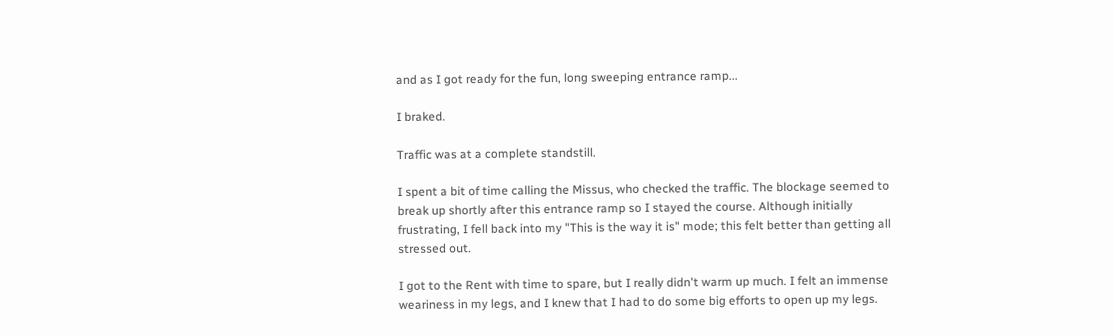and as I got ready for the fun, long sweeping entrance ramp...

I braked.

Traffic was at a complete standstill.

I spent a bit of time calling the Missus, who checked the traffic. The blockage seemed to break up shortly after this entrance ramp so I stayed the course. Although initially frustrating, I fell back into my "This is the way it is" mode; this felt better than getting all stressed out.

I got to the Rent with time to spare, but I really didn't warm up much. I felt an immense weariness in my legs, and I knew that I had to do some big efforts to open up my legs.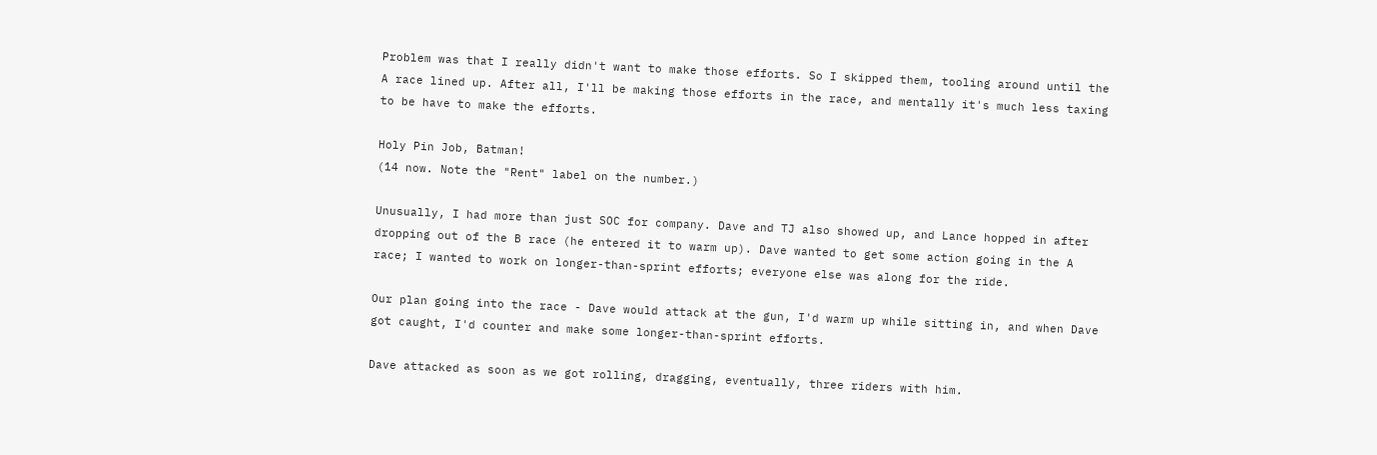Problem was that I really didn't want to make those efforts. So I skipped them, tooling around until the A race lined up. After all, I'll be making those efforts in the race, and mentally it's much less taxing to be have to make the efforts.

Holy Pin Job, Batman!
(14 now. Note the "Rent" label on the number.)

Unusually, I had more than just SOC for company. Dave and TJ also showed up, and Lance hopped in after dropping out of the B race (he entered it to warm up). Dave wanted to get some action going in the A race; I wanted to work on longer-than-sprint efforts; everyone else was along for the ride.

Our plan going into the race - Dave would attack at the gun, I'd warm up while sitting in, and when Dave got caught, I'd counter and make some longer-than-sprint efforts.

Dave attacked as soon as we got rolling, dragging, eventually, three riders with him.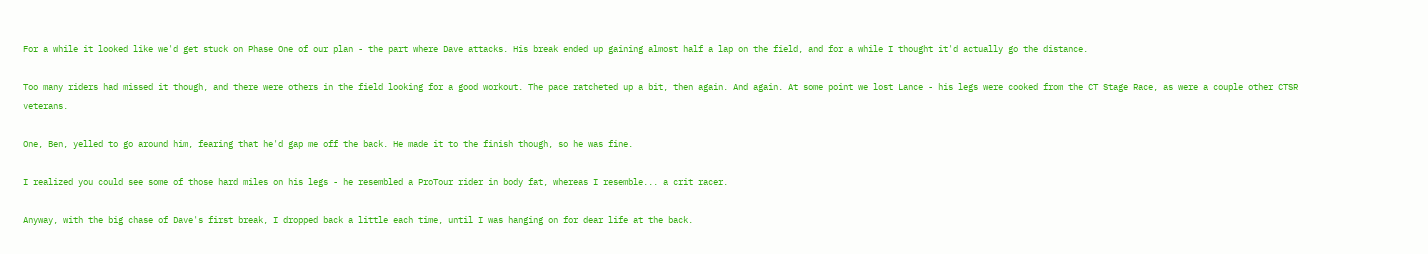For a while it looked like we'd get stuck on Phase One of our plan - the part where Dave attacks. His break ended up gaining almost half a lap on the field, and for a while I thought it'd actually go the distance.

Too many riders had missed it though, and there were others in the field looking for a good workout. The pace ratcheted up a bit, then again. And again. At some point we lost Lance - his legs were cooked from the CT Stage Race, as were a couple other CTSR veterans.

One, Ben, yelled to go around him, fearing that he'd gap me off the back. He made it to the finish though, so he was fine.

I realized you could see some of those hard miles on his legs - he resembled a ProTour rider in body fat, whereas I resemble... a crit racer.

Anyway, with the big chase of Dave's first break, I dropped back a little each time, until I was hanging on for dear life at the back.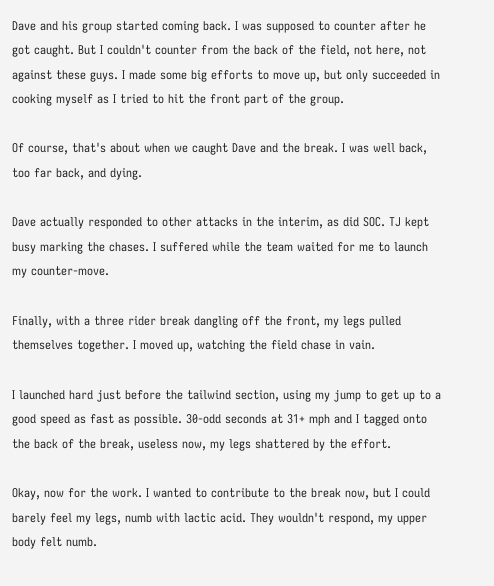Dave and his group started coming back. I was supposed to counter after he got caught. But I couldn't counter from the back of the field, not here, not against these guys. I made some big efforts to move up, but only succeeded in cooking myself as I tried to hit the front part of the group.

Of course, that's about when we caught Dave and the break. I was well back, too far back, and dying.

Dave actually responded to other attacks in the interim, as did SOC. TJ kept busy marking the chases. I suffered while the team waited for me to launch my counter-move.

Finally, with a three rider break dangling off the front, my legs pulled themselves together. I moved up, watching the field chase in vain.

I launched hard just before the tailwind section, using my jump to get up to a good speed as fast as possible. 30-odd seconds at 31+ mph and I tagged onto the back of the break, useless now, my legs shattered by the effort.

Okay, now for the work. I wanted to contribute to the break now, but I could barely feel my legs, numb with lactic acid. They wouldn't respond, my upper body felt numb.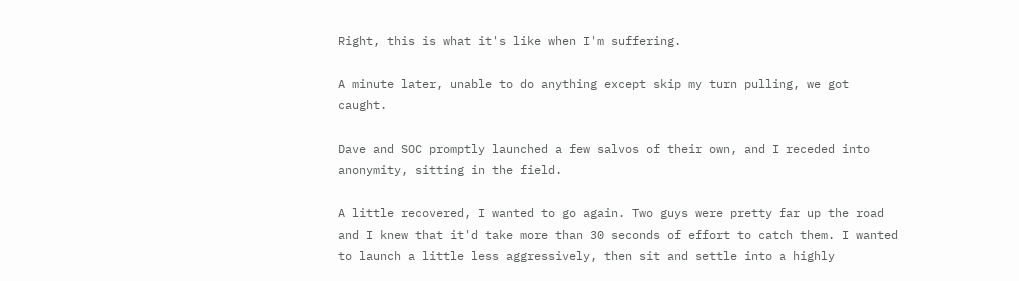Right, this is what it's like when I'm suffering.

A minute later, unable to do anything except skip my turn pulling, we got caught.

Dave and SOC promptly launched a few salvos of their own, and I receded into anonymity, sitting in the field.

A little recovered, I wanted to go again. Two guys were pretty far up the road and I knew that it'd take more than 30 seconds of effort to catch them. I wanted to launch a little less aggressively, then sit and settle into a highly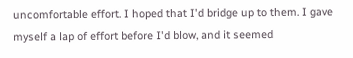uncomfortable effort. I hoped that I'd bridge up to them. I gave myself a lap of effort before I'd blow, and it seemed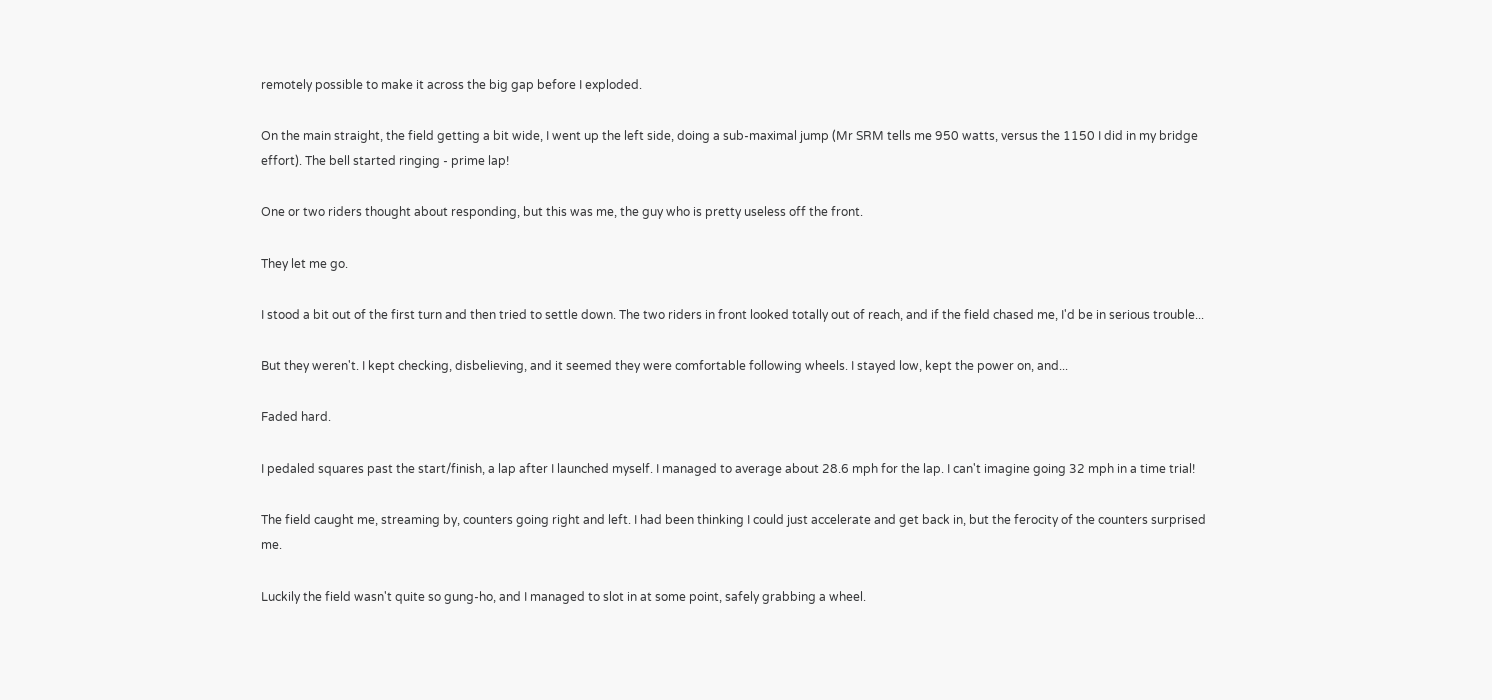remotely possible to make it across the big gap before I exploded.

On the main straight, the field getting a bit wide, I went up the left side, doing a sub-maximal jump (Mr SRM tells me 950 watts, versus the 1150 I did in my bridge effort). The bell started ringing - prime lap!

One or two riders thought about responding, but this was me, the guy who is pretty useless off the front.

They let me go.

I stood a bit out of the first turn and then tried to settle down. The two riders in front looked totally out of reach, and if the field chased me, I'd be in serious trouble...

But they weren't. I kept checking, disbelieving, and it seemed they were comfortable following wheels. I stayed low, kept the power on, and...

Faded hard.

I pedaled squares past the start/finish, a lap after I launched myself. I managed to average about 28.6 mph for the lap. I can't imagine going 32 mph in a time trial!

The field caught me, streaming by, counters going right and left. I had been thinking I could just accelerate and get back in, but the ferocity of the counters surprised me.

Luckily the field wasn't quite so gung-ho, and I managed to slot in at some point, safely grabbing a wheel.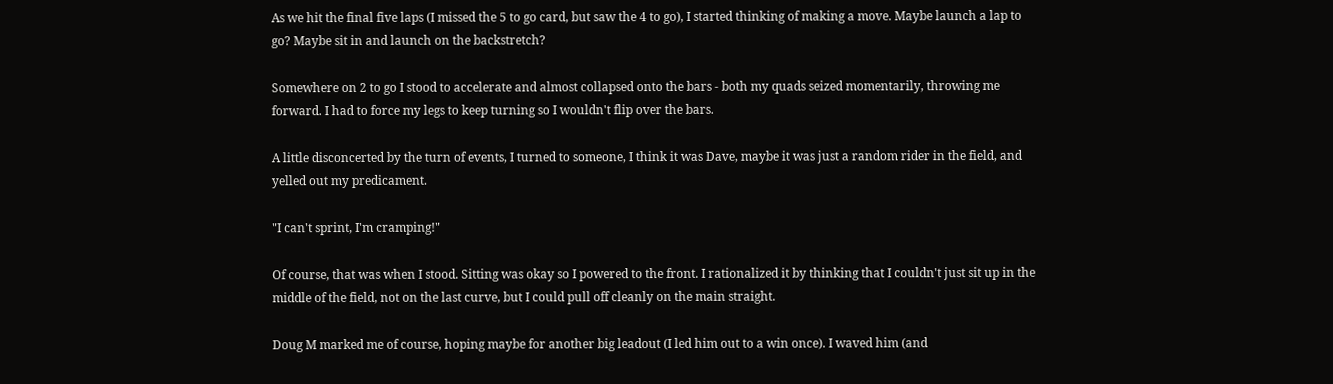As we hit the final five laps (I missed the 5 to go card, but saw the 4 to go), I started thinking of making a move. Maybe launch a lap to go? Maybe sit in and launch on the backstretch?

Somewhere on 2 to go I stood to accelerate and almost collapsed onto the bars - both my quads seized momentarily, throwing me forward. I had to force my legs to keep turning so I wouldn't flip over the bars.

A little disconcerted by the turn of events, I turned to someone, I think it was Dave, maybe it was just a random rider in the field, and yelled out my predicament.

"I can't sprint, I'm cramping!"

Of course, that was when I stood. Sitting was okay so I powered to the front. I rationalized it by thinking that I couldn't just sit up in the middle of the field, not on the last curve, but I could pull off cleanly on the main straight.

Doug M marked me of course, hoping maybe for another big leadout (I led him out to a win once). I waved him (and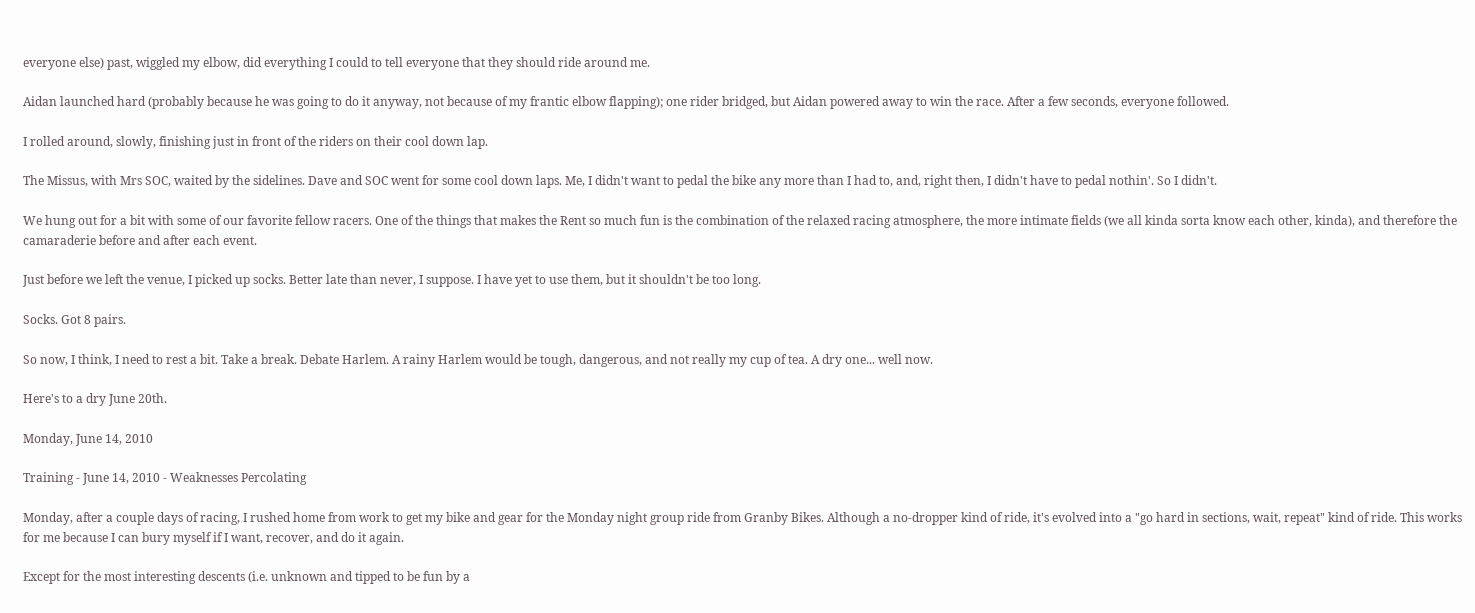everyone else) past, wiggled my elbow, did everything I could to tell everyone that they should ride around me.

Aidan launched hard (probably because he was going to do it anyway, not because of my frantic elbow flapping); one rider bridged, but Aidan powered away to win the race. After a few seconds, everyone followed.

I rolled around, slowly, finishing just in front of the riders on their cool down lap.

The Missus, with Mrs SOC, waited by the sidelines. Dave and SOC went for some cool down laps. Me, I didn't want to pedal the bike any more than I had to, and, right then, I didn't have to pedal nothin'. So I didn't.

We hung out for a bit with some of our favorite fellow racers. One of the things that makes the Rent so much fun is the combination of the relaxed racing atmosphere, the more intimate fields (we all kinda sorta know each other, kinda), and therefore the camaraderie before and after each event.

Just before we left the venue, I picked up socks. Better late than never, I suppose. I have yet to use them, but it shouldn't be too long.

Socks. Got 8 pairs.

So now, I think, I need to rest a bit. Take a break. Debate Harlem. A rainy Harlem would be tough, dangerous, and not really my cup of tea. A dry one... well now.

Here's to a dry June 20th.

Monday, June 14, 2010

Training - June 14, 2010 - Weaknesses Percolating

Monday, after a couple days of racing, I rushed home from work to get my bike and gear for the Monday night group ride from Granby Bikes. Although a no-dropper kind of ride, it's evolved into a "go hard in sections, wait, repeat" kind of ride. This works for me because I can bury myself if I want, recover, and do it again.

Except for the most interesting descents (i.e. unknown and tipped to be fun by a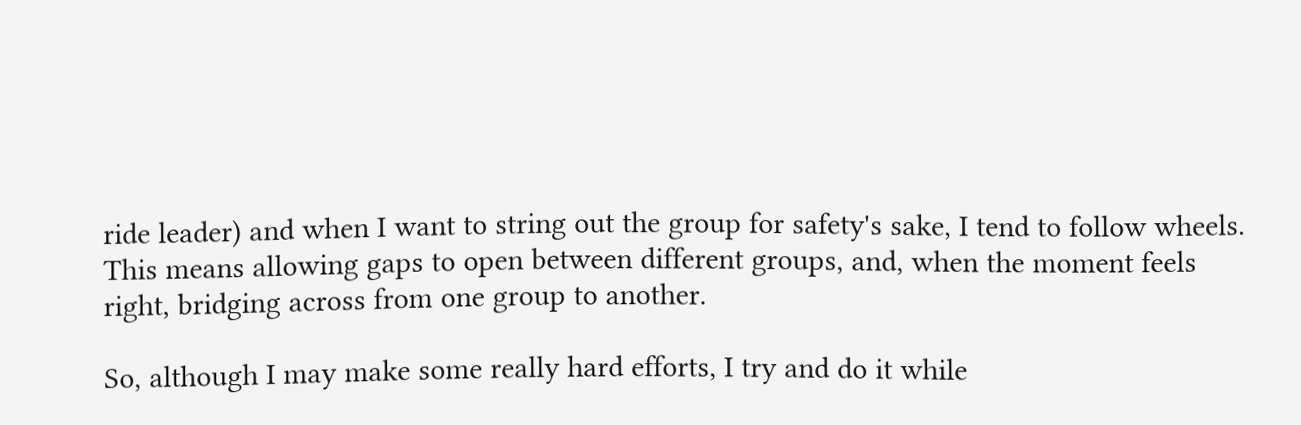ride leader) and when I want to string out the group for safety's sake, I tend to follow wheels. This means allowing gaps to open between different groups, and, when the moment feels right, bridging across from one group to another.

So, although I may make some really hard efforts, I try and do it while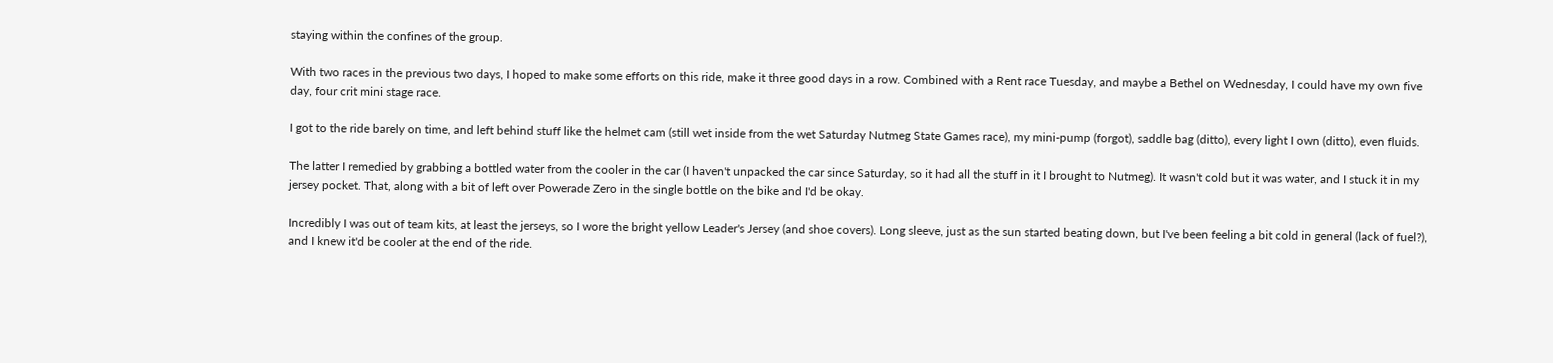staying within the confines of the group.

With two races in the previous two days, I hoped to make some efforts on this ride, make it three good days in a row. Combined with a Rent race Tuesday, and maybe a Bethel on Wednesday, I could have my own five day, four crit mini stage race.

I got to the ride barely on time, and left behind stuff like the helmet cam (still wet inside from the wet Saturday Nutmeg State Games race), my mini-pump (forgot), saddle bag (ditto), every light I own (ditto), even fluids.

The latter I remedied by grabbing a bottled water from the cooler in the car (I haven't unpacked the car since Saturday, so it had all the stuff in it I brought to Nutmeg). It wasn't cold but it was water, and I stuck it in my jersey pocket. That, along with a bit of left over Powerade Zero in the single bottle on the bike and I'd be okay.

Incredibly I was out of team kits, at least the jerseys, so I wore the bright yellow Leader's Jersey (and shoe covers). Long sleeve, just as the sun started beating down, but I've been feeling a bit cold in general (lack of fuel?), and I knew it'd be cooler at the end of the ride.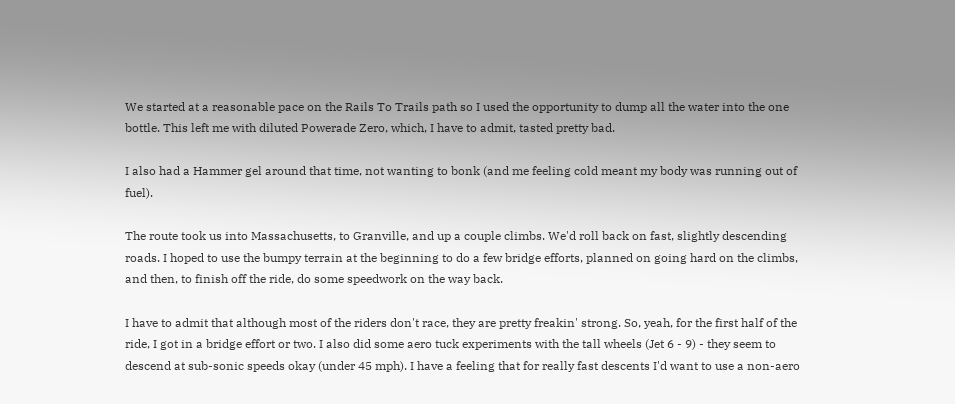We started at a reasonable pace on the Rails To Trails path so I used the opportunity to dump all the water into the one bottle. This left me with diluted Powerade Zero, which, I have to admit, tasted pretty bad.

I also had a Hammer gel around that time, not wanting to bonk (and me feeling cold meant my body was running out of fuel).

The route took us into Massachusetts, to Granville, and up a couple climbs. We'd roll back on fast, slightly descending roads. I hoped to use the bumpy terrain at the beginning to do a few bridge efforts, planned on going hard on the climbs, and then, to finish off the ride, do some speedwork on the way back.

I have to admit that although most of the riders don't race, they are pretty freakin' strong. So, yeah, for the first half of the ride, I got in a bridge effort or two. I also did some aero tuck experiments with the tall wheels (Jet 6 - 9) - they seem to descend at sub-sonic speeds okay (under 45 mph). I have a feeling that for really fast descents I'd want to use a non-aero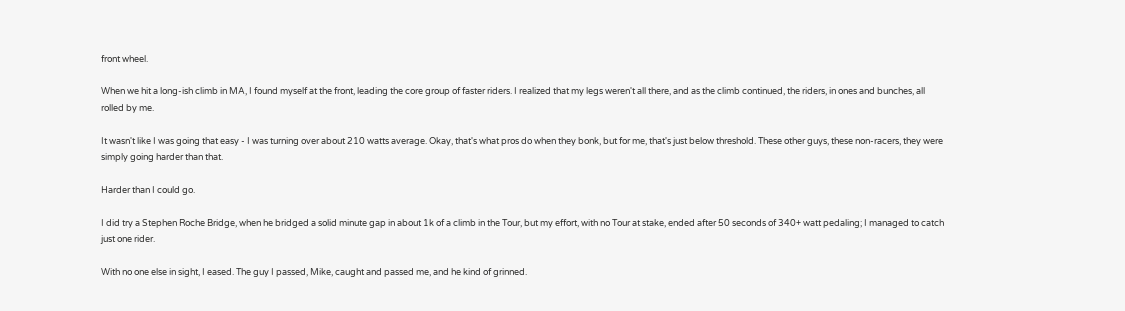front wheel.

When we hit a long-ish climb in MA, I found myself at the front, leading the core group of faster riders. I realized that my legs weren't all there, and as the climb continued, the riders, in ones and bunches, all rolled by me.

It wasn't like I was going that easy - I was turning over about 210 watts average. Okay, that's what pros do when they bonk, but for me, that's just below threshold. These other guys, these non-racers, they were simply going harder than that.

Harder than I could go.

I did try a Stephen Roche Bridge, when he bridged a solid minute gap in about 1k of a climb in the Tour, but my effort, with no Tour at stake, ended after 50 seconds of 340+ watt pedaling; I managed to catch just one rider.

With no one else in sight, I eased. The guy I passed, Mike, caught and passed me, and he kind of grinned.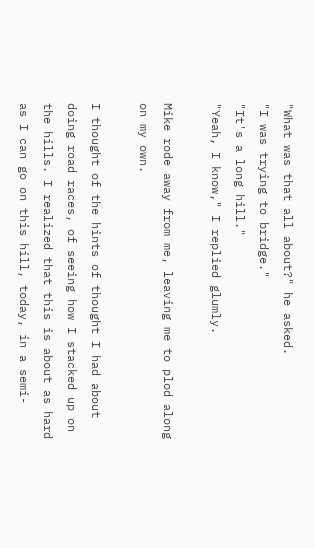"What was that all about?" he asked.
"I was trying to bridge."
"It's a long hill."
"Yeah, I know," I replied glumly.

Mike rode away from me, leaving me to plod along on my own.

I thought of the hints of thought I had about doing road races, of seeing how I stacked up on the hills. I realized that this is about as hard as I can go on this hill, today, in a semi-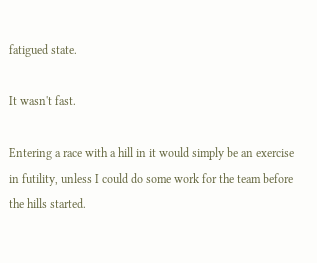fatigued state.

It wasn't fast.

Entering a race with a hill in it would simply be an exercise in futility, unless I could do some work for the team before the hills started.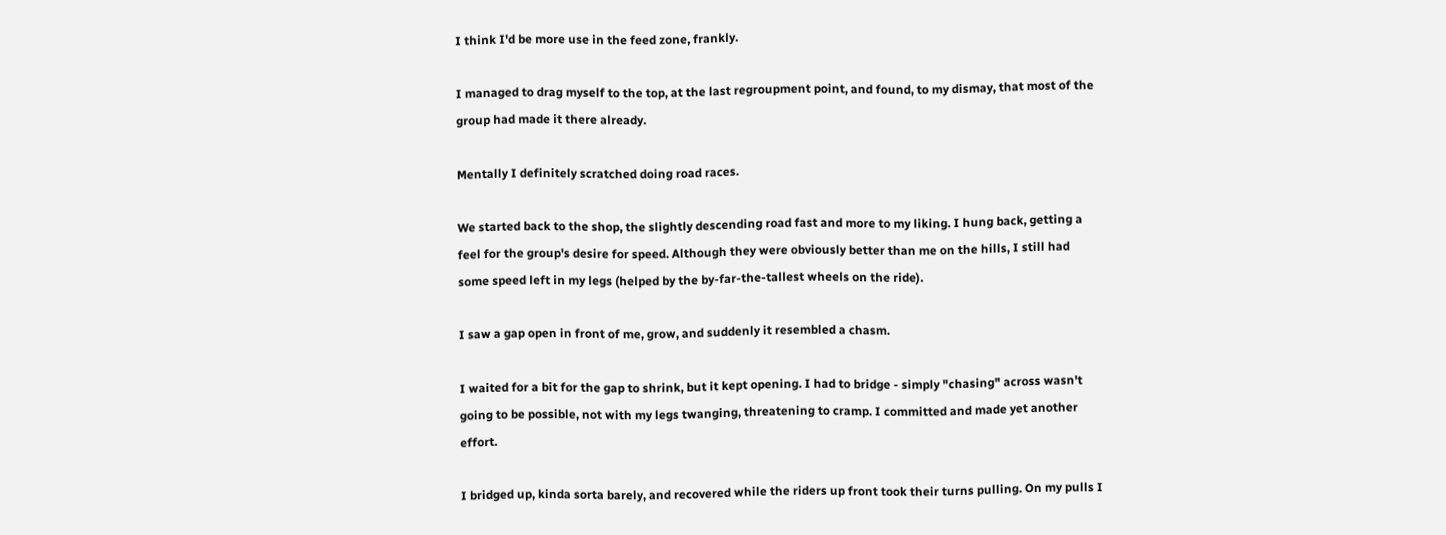I think I'd be more use in the feed zone, frankly.

I managed to drag myself to the top, at the last regroupment point, and found, to my dismay, that most of the group had made it there already.

Mentally I definitely scratched doing road races.

We started back to the shop, the slightly descending road fast and more to my liking. I hung back, getting a feel for the group's desire for speed. Although they were obviously better than me on the hills, I still had some speed left in my legs (helped by the by-far-the-tallest wheels on the ride).

I saw a gap open in front of me, grow, and suddenly it resembled a chasm.

I waited for a bit for the gap to shrink, but it kept opening. I had to bridge - simply "chasing" across wasn't going to be possible, not with my legs twanging, threatening to cramp. I committed and made yet another effort.

I bridged up, kinda sorta barely, and recovered while the riders up front took their turns pulling. On my pulls I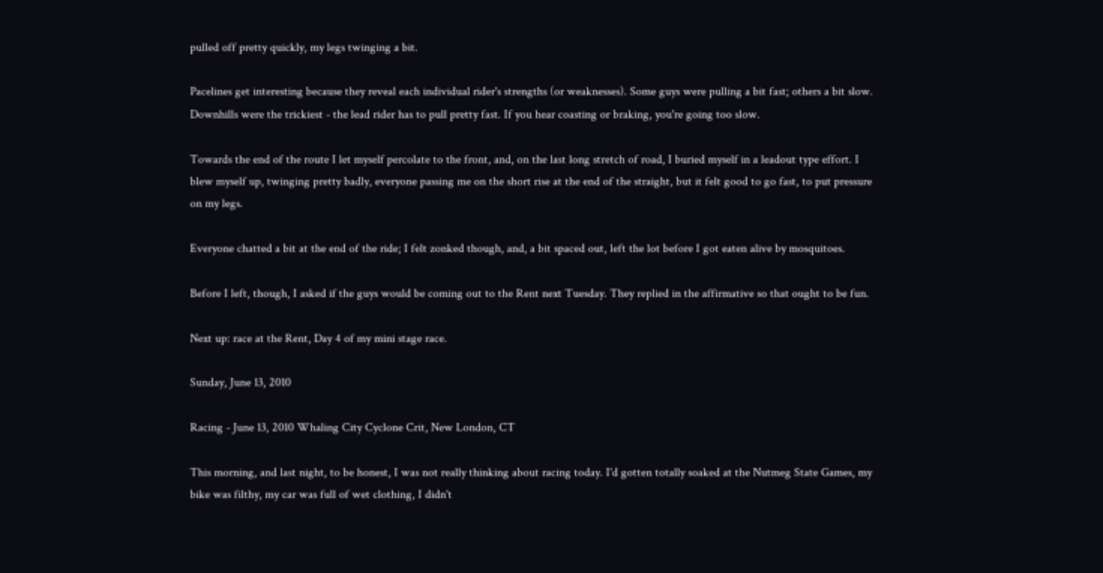pulled off pretty quickly, my legs twinging a bit.

Pacelines get interesting because they reveal each individual rider's strengths (or weaknesses). Some guys were pulling a bit fast; others a bit slow. Downhills were the trickiest - the lead rider has to pull pretty fast. If you hear coasting or braking, you're going too slow.

Towards the end of the route I let myself percolate to the front, and, on the last long stretch of road, I buried myself in a leadout type effort. I blew myself up, twinging pretty badly, everyone passing me on the short rise at the end of the straight, but it felt good to go fast, to put pressure on my legs.

Everyone chatted a bit at the end of the ride; I felt zonked though, and, a bit spaced out, left the lot before I got eaten alive by mosquitoes.

Before I left, though, I asked if the guys would be coming out to the Rent next Tuesday. They replied in the affirmative so that ought to be fun.

Next up: race at the Rent, Day 4 of my mini stage race.

Sunday, June 13, 2010

Racing - June 13, 2010 Whaling City Cyclone Crit, New London, CT

This morning, and last night, to be honest, I was not really thinking about racing today. I'd gotten totally soaked at the Nutmeg State Games, my bike was filthy, my car was full of wet clothing, I didn't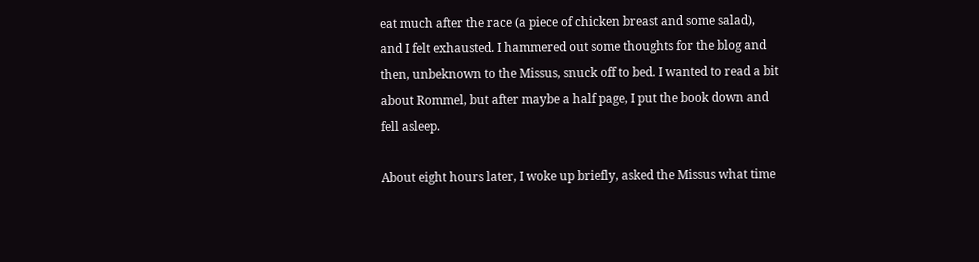eat much after the race (a piece of chicken breast and some salad), and I felt exhausted. I hammered out some thoughts for the blog and then, unbeknown to the Missus, snuck off to bed. I wanted to read a bit about Rommel, but after maybe a half page, I put the book down and fell asleep.

About eight hours later, I woke up briefly, asked the Missus what time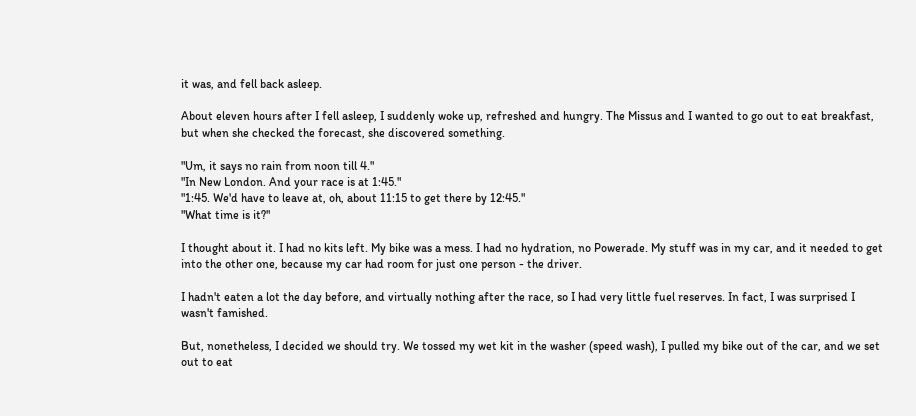it was, and fell back asleep.

About eleven hours after I fell asleep, I suddenly woke up, refreshed and hungry. The Missus and I wanted to go out to eat breakfast, but when she checked the forecast, she discovered something.

"Um, it says no rain from noon till 4."
"In New London. And your race is at 1:45."
"1:45. We'd have to leave at, oh, about 11:15 to get there by 12:45."
"What time is it?"

I thought about it. I had no kits left. My bike was a mess. I had no hydration, no Powerade. My stuff was in my car, and it needed to get into the other one, because my car had room for just one person - the driver.

I hadn't eaten a lot the day before, and virtually nothing after the race, so I had very little fuel reserves. In fact, I was surprised I wasn't famished.

But, nonetheless, I decided we should try. We tossed my wet kit in the washer (speed wash), I pulled my bike out of the car, and we set out to eat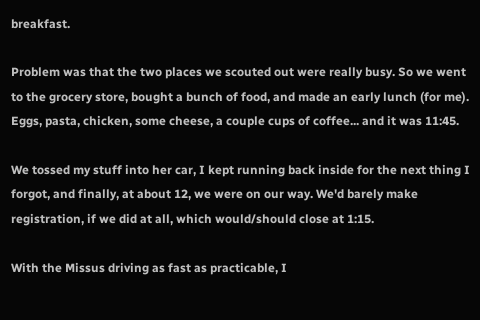breakfast.

Problem was that the two places we scouted out were really busy. So we went to the grocery store, bought a bunch of food, and made an early lunch (for me). Eggs, pasta, chicken, some cheese, a couple cups of coffee... and it was 11:45.

We tossed my stuff into her car, I kept running back inside for the next thing I forgot, and finally, at about 12, we were on our way. We'd barely make registration, if we did at all, which would/should close at 1:15.

With the Missus driving as fast as practicable, I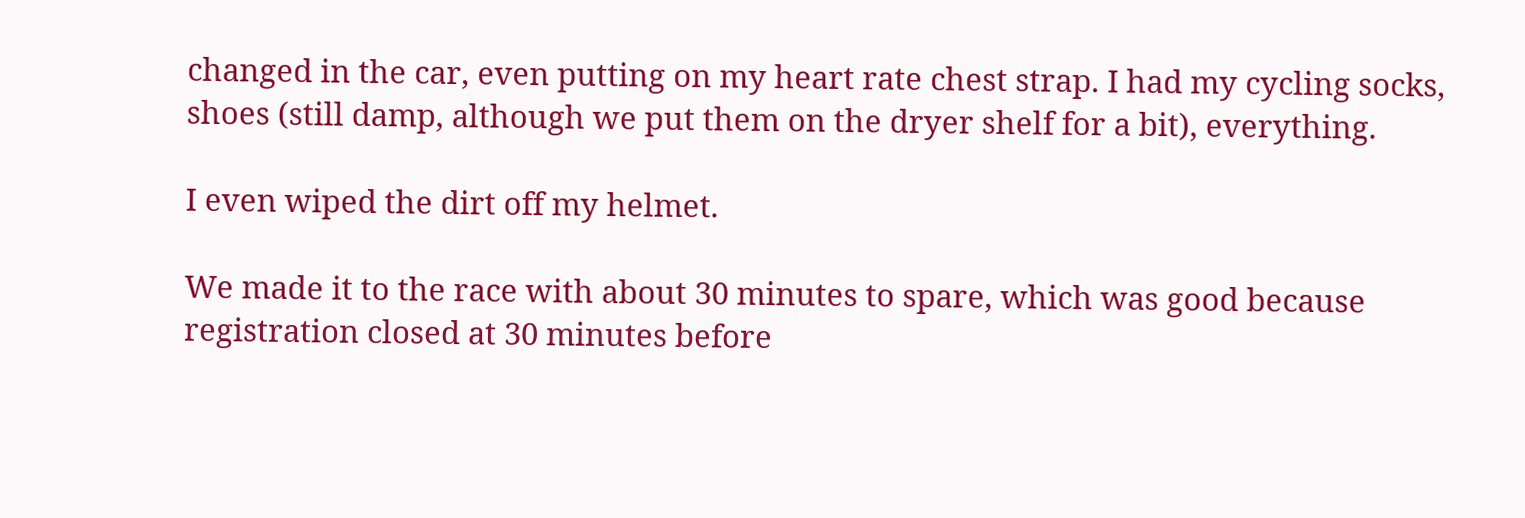changed in the car, even putting on my heart rate chest strap. I had my cycling socks, shoes (still damp, although we put them on the dryer shelf for a bit), everything.

I even wiped the dirt off my helmet.

We made it to the race with about 30 minutes to spare, which was good because registration closed at 30 minutes before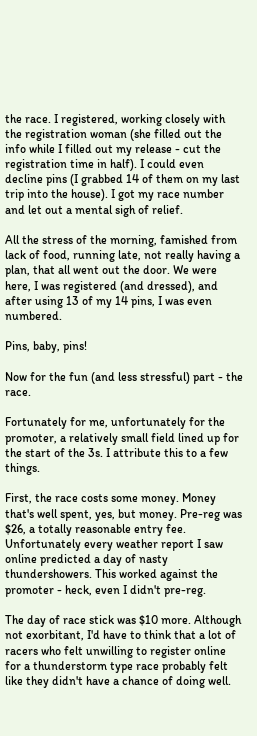the race. I registered, working closely with the registration woman (she filled out the info while I filled out my release - cut the registration time in half). I could even decline pins (I grabbed 14 of them on my last trip into the house). I got my race number and let out a mental sigh of relief.

All the stress of the morning, famished from lack of food, running late, not really having a plan, that all went out the door. We were here, I was registered (and dressed), and after using 13 of my 14 pins, I was even numbered.

Pins, baby, pins!

Now for the fun (and less stressful) part - the race.

Fortunately for me, unfortunately for the promoter, a relatively small field lined up for the start of the 3s. I attribute this to a few things.

First, the race costs some money. Money that's well spent, yes, but money. Pre-reg was $26, a totally reasonable entry fee. Unfortunately every weather report I saw online predicted a day of nasty thundershowers. This worked against the promoter - heck, even I didn't pre-reg.

The day of race stick was $10 more. Although not exorbitant, I'd have to think that a lot of racers who felt unwilling to register online for a thunderstorm type race probably felt like they didn't have a chance of doing well.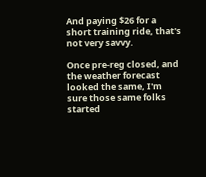And paying $26 for a short training ride, that's not very savvy.

Once pre-reg closed, and the weather forecast looked the same, I'm sure those same folks started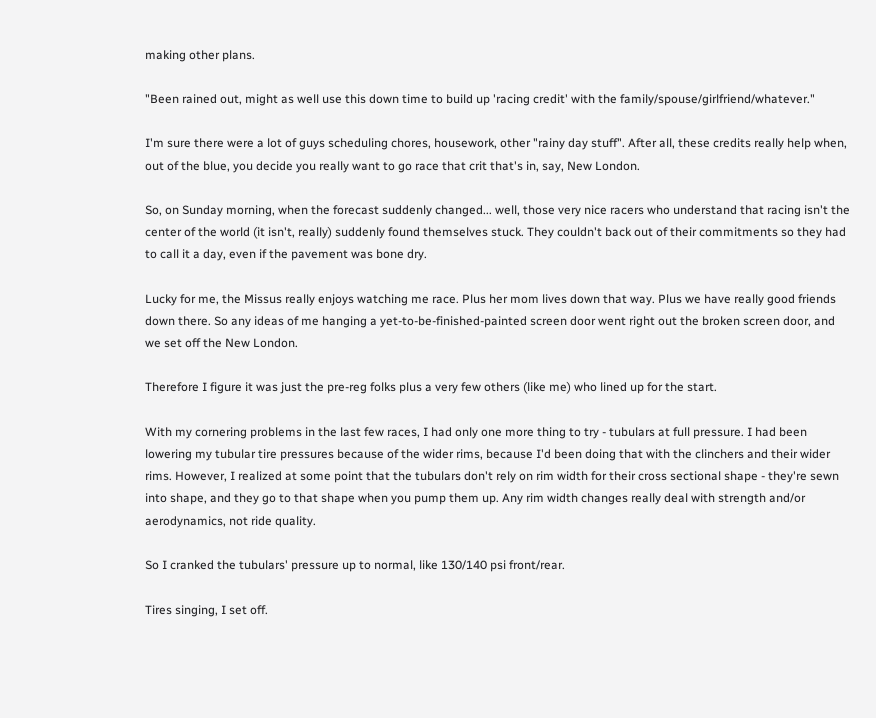making other plans.

"Been rained out, might as well use this down time to build up 'racing credit' with the family/spouse/girlfriend/whatever."

I'm sure there were a lot of guys scheduling chores, housework, other "rainy day stuff". After all, these credits really help when, out of the blue, you decide you really want to go race that crit that's in, say, New London.

So, on Sunday morning, when the forecast suddenly changed... well, those very nice racers who understand that racing isn't the center of the world (it isn't, really) suddenly found themselves stuck. They couldn't back out of their commitments so they had to call it a day, even if the pavement was bone dry.

Lucky for me, the Missus really enjoys watching me race. Plus her mom lives down that way. Plus we have really good friends down there. So any ideas of me hanging a yet-to-be-finished-painted screen door went right out the broken screen door, and we set off the New London.

Therefore I figure it was just the pre-reg folks plus a very few others (like me) who lined up for the start.

With my cornering problems in the last few races, I had only one more thing to try - tubulars at full pressure. I had been lowering my tubular tire pressures because of the wider rims, because I'd been doing that with the clinchers and their wider rims. However, I realized at some point that the tubulars don't rely on rim width for their cross sectional shape - they're sewn into shape, and they go to that shape when you pump them up. Any rim width changes really deal with strength and/or aerodynamics, not ride quality.

So I cranked the tubulars' pressure up to normal, like 130/140 psi front/rear.

Tires singing, I set off.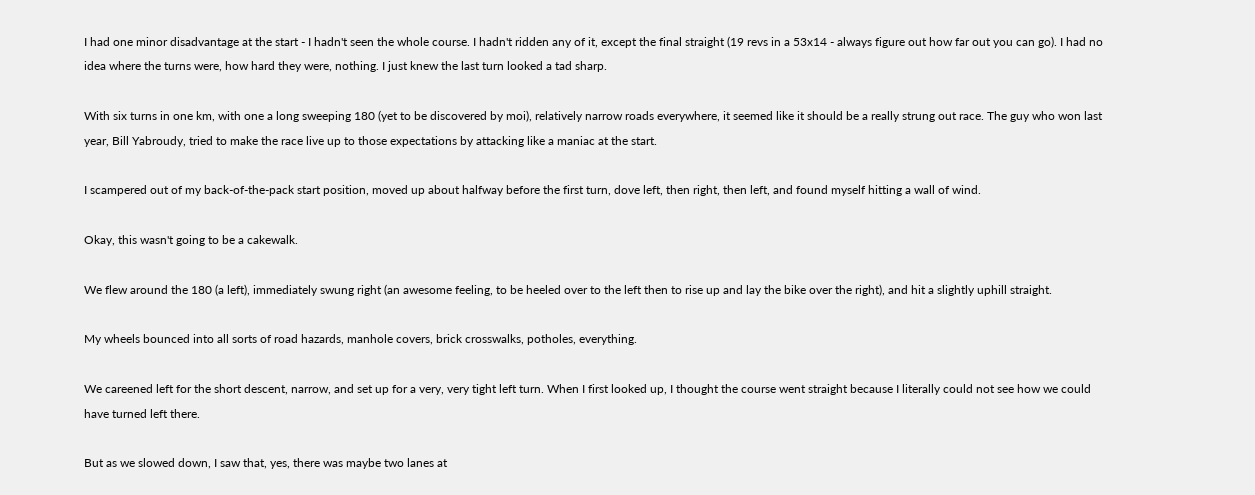I had one minor disadvantage at the start - I hadn't seen the whole course. I hadn't ridden any of it, except the final straight (19 revs in a 53x14 - always figure out how far out you can go). I had no idea where the turns were, how hard they were, nothing. I just knew the last turn looked a tad sharp.

With six turns in one km, with one a long sweeping 180 (yet to be discovered by moi), relatively narrow roads everywhere, it seemed like it should be a really strung out race. The guy who won last year, Bill Yabroudy, tried to make the race live up to those expectations by attacking like a maniac at the start.

I scampered out of my back-of-the-pack start position, moved up about halfway before the first turn, dove left, then right, then left, and found myself hitting a wall of wind.

Okay, this wasn't going to be a cakewalk.

We flew around the 180 (a left), immediately swung right (an awesome feeling, to be heeled over to the left then to rise up and lay the bike over the right), and hit a slightly uphill straight.

My wheels bounced into all sorts of road hazards, manhole covers, brick crosswalks, potholes, everything.

We careened left for the short descent, narrow, and set up for a very, very tight left turn. When I first looked up, I thought the course went straight because I literally could not see how we could have turned left there.

But as we slowed down, I saw that, yes, there was maybe two lanes at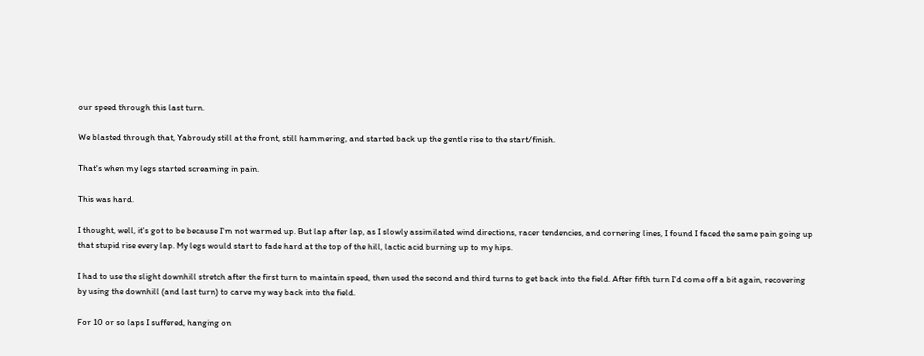our speed through this last turn.

We blasted through that, Yabroudy still at the front, still hammering, and started back up the gentle rise to the start/finish.

That's when my legs started screaming in pain.

This was hard.

I thought, well, it's got to be because I'm not warmed up. But lap after lap, as I slowly assimilated wind directions, racer tendencies, and cornering lines, I found I faced the same pain going up that stupid rise every lap. My legs would start to fade hard at the top of the hill, lactic acid burning up to my hips.

I had to use the slight downhill stretch after the first turn to maintain speed, then used the second and third turns to get back into the field. After fifth turn I'd come off a bit again, recovering by using the downhill (and last turn) to carve my way back into the field.

For 10 or so laps I suffered, hanging on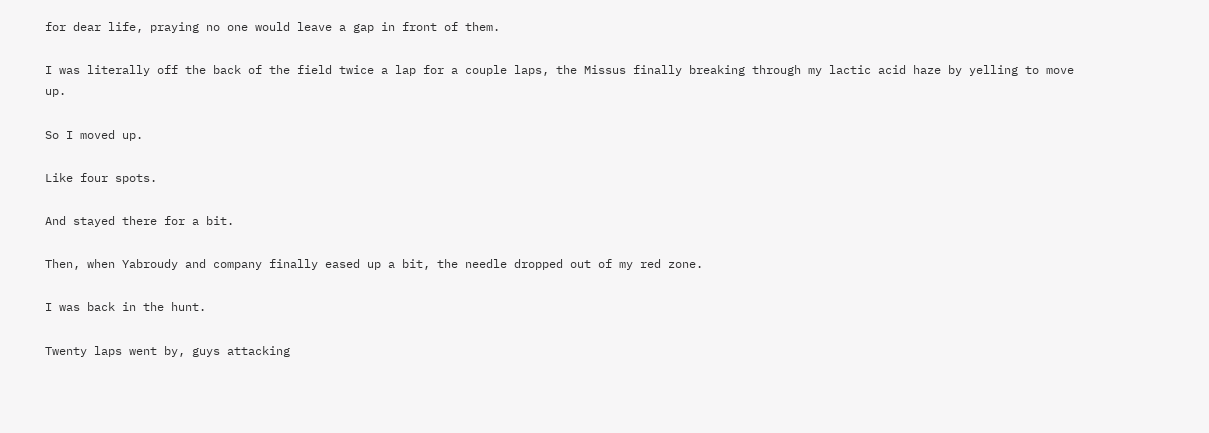for dear life, praying no one would leave a gap in front of them.

I was literally off the back of the field twice a lap for a couple laps, the Missus finally breaking through my lactic acid haze by yelling to move up.

So I moved up.

Like four spots.

And stayed there for a bit.

Then, when Yabroudy and company finally eased up a bit, the needle dropped out of my red zone.

I was back in the hunt.

Twenty laps went by, guys attacking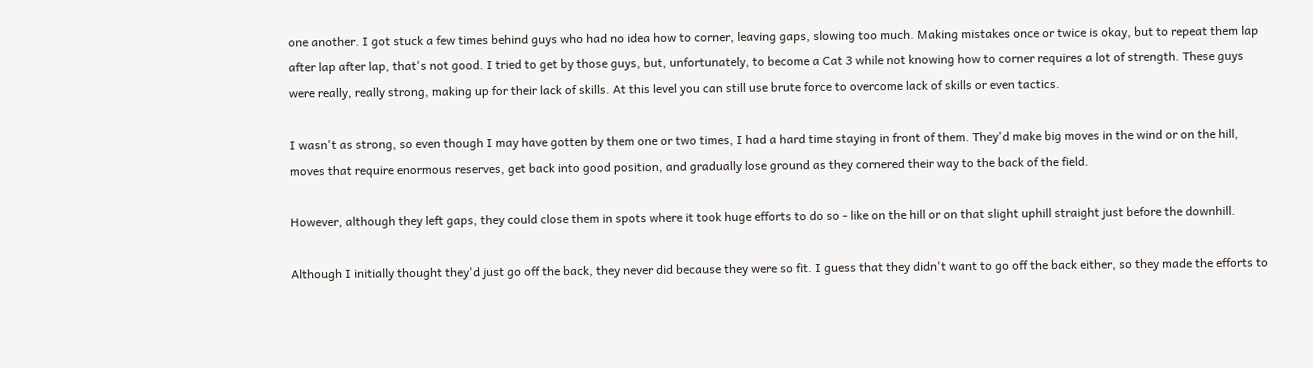one another. I got stuck a few times behind guys who had no idea how to corner, leaving gaps, slowing too much. Making mistakes once or twice is okay, but to repeat them lap after lap after lap, that's not good. I tried to get by those guys, but, unfortunately, to become a Cat 3 while not knowing how to corner requires a lot of strength. These guys were really, really strong, making up for their lack of skills. At this level you can still use brute force to overcome lack of skills or even tactics.

I wasn't as strong, so even though I may have gotten by them one or two times, I had a hard time staying in front of them. They'd make big moves in the wind or on the hill, moves that require enormous reserves, get back into good position, and gradually lose ground as they cornered their way to the back of the field.

However, although they left gaps, they could close them in spots where it took huge efforts to do so - like on the hill or on that slight uphill straight just before the downhill.

Although I initially thought they'd just go off the back, they never did because they were so fit. I guess that they didn't want to go off the back either, so they made the efforts to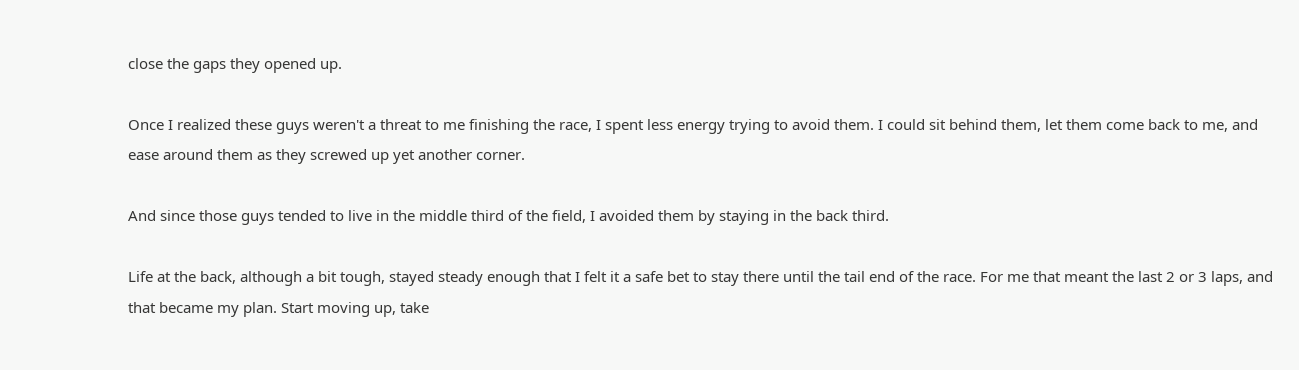close the gaps they opened up.

Once I realized these guys weren't a threat to me finishing the race, I spent less energy trying to avoid them. I could sit behind them, let them come back to me, and ease around them as they screwed up yet another corner.

And since those guys tended to live in the middle third of the field, I avoided them by staying in the back third.

Life at the back, although a bit tough, stayed steady enough that I felt it a safe bet to stay there until the tail end of the race. For me that meant the last 2 or 3 laps, and that became my plan. Start moving up, take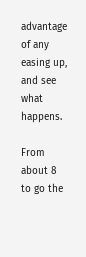advantage of any easing up, and see what happens.

From about 8 to go the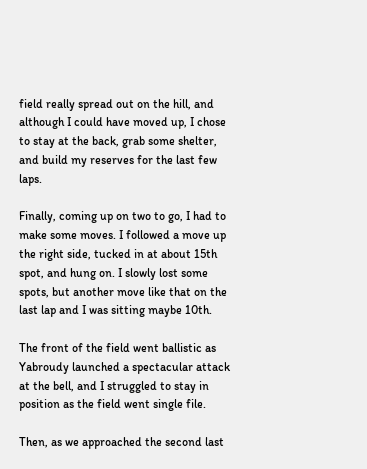field really spread out on the hill, and although I could have moved up, I chose to stay at the back, grab some shelter, and build my reserves for the last few laps.

Finally, coming up on two to go, I had to make some moves. I followed a move up the right side, tucked in at about 15th spot, and hung on. I slowly lost some spots, but another move like that on the last lap and I was sitting maybe 10th.

The front of the field went ballistic as Yabroudy launched a spectacular attack at the bell, and I struggled to stay in position as the field went single file.

Then, as we approached the second last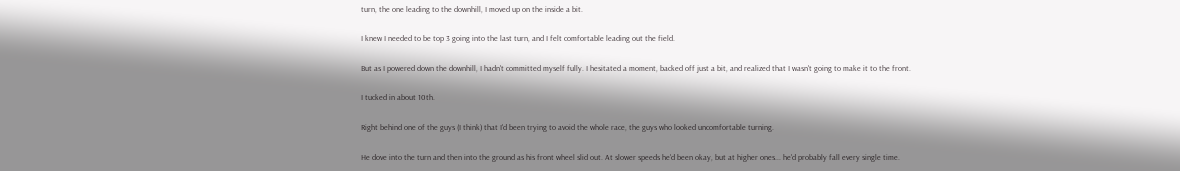turn, the one leading to the downhill, I moved up on the inside a bit.

I knew I needed to be top 3 going into the last turn, and I felt comfortable leading out the field.

But as I powered down the downhill, I hadn't committed myself fully. I hesitated a moment, backed off just a bit, and realized that I wasn't going to make it to the front.

I tucked in about 10th.

Right behind one of the guys (I think) that I'd been trying to avoid the whole race, the guys who looked uncomfortable turning.

He dove into the turn and then into the ground as his front wheel slid out. At slower speeds he'd been okay, but at higher ones... he'd probably fall every single time.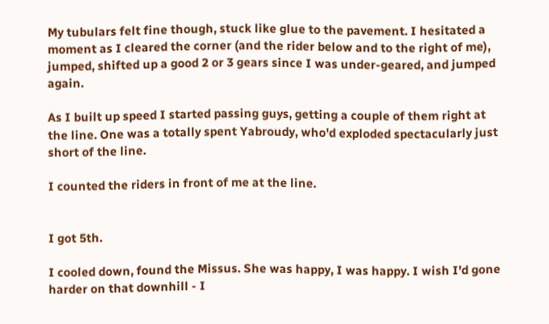My tubulars felt fine though, stuck like glue to the pavement. I hesitated a moment as I cleared the corner (and the rider below and to the right of me), jumped, shifted up a good 2 or 3 gears since I was under-geared, and jumped again.

As I built up speed I started passing guys, getting a couple of them right at the line. One was a totally spent Yabroudy, who'd exploded spectacularly just short of the line.

I counted the riders in front of me at the line.


I got 5th.

I cooled down, found the Missus. She was happy, I was happy. I wish I'd gone harder on that downhill - I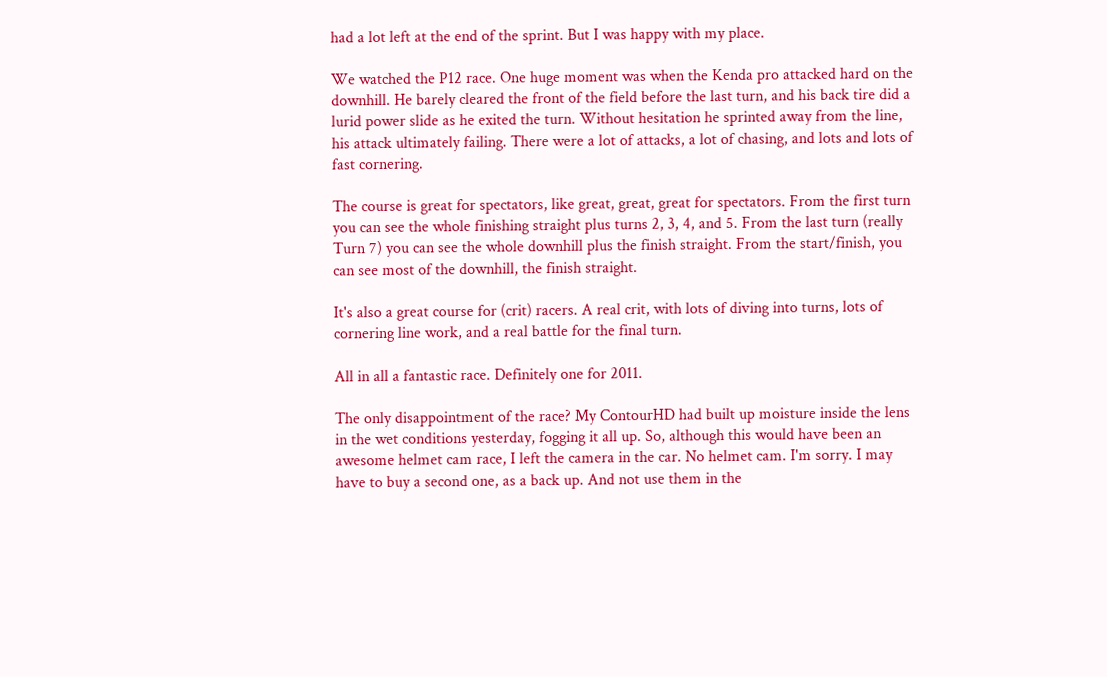had a lot left at the end of the sprint. But I was happy with my place.

We watched the P12 race. One huge moment was when the Kenda pro attacked hard on the downhill. He barely cleared the front of the field before the last turn, and his back tire did a lurid power slide as he exited the turn. Without hesitation he sprinted away from the line, his attack ultimately failing. There were a lot of attacks, a lot of chasing, and lots and lots of fast cornering.

The course is great for spectators, like great, great, great for spectators. From the first turn you can see the whole finishing straight plus turns 2, 3, 4, and 5. From the last turn (really Turn 7) you can see the whole downhill plus the finish straight. From the start/finish, you can see most of the downhill, the finish straight.

It's also a great course for (crit) racers. A real crit, with lots of diving into turns, lots of cornering line work, and a real battle for the final turn.

All in all a fantastic race. Definitely one for 2011.

The only disappointment of the race? My ContourHD had built up moisture inside the lens in the wet conditions yesterday, fogging it all up. So, although this would have been an awesome helmet cam race, I left the camera in the car. No helmet cam. I'm sorry. I may have to buy a second one, as a back up. And not use them in the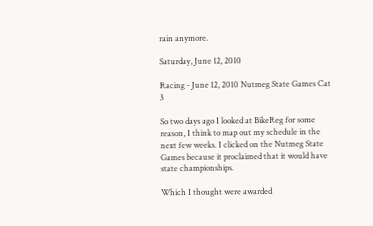rain anymore.

Saturday, June 12, 2010

Racing - June 12, 2010 Nutmeg State Games Cat 3

So two days ago I looked at BikeReg for some reason, I think to map out my schedule in the next few weeks. I clicked on the Nutmeg State Games because it proclaimed that it would have state championships.

Which I thought were awarded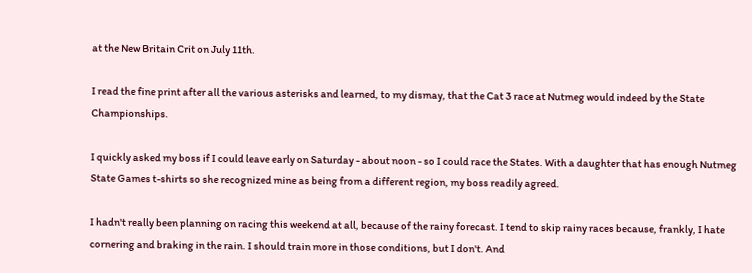at the New Britain Crit on July 11th.

I read the fine print after all the various asterisks and learned, to my dismay, that the Cat 3 race at Nutmeg would indeed by the State Championships.

I quickly asked my boss if I could leave early on Saturday - about noon - so I could race the States. With a daughter that has enough Nutmeg State Games t-shirts so she recognized mine as being from a different region, my boss readily agreed.

I hadn't really been planning on racing this weekend at all, because of the rainy forecast. I tend to skip rainy races because, frankly, I hate cornering and braking in the rain. I should train more in those conditions, but I don't. And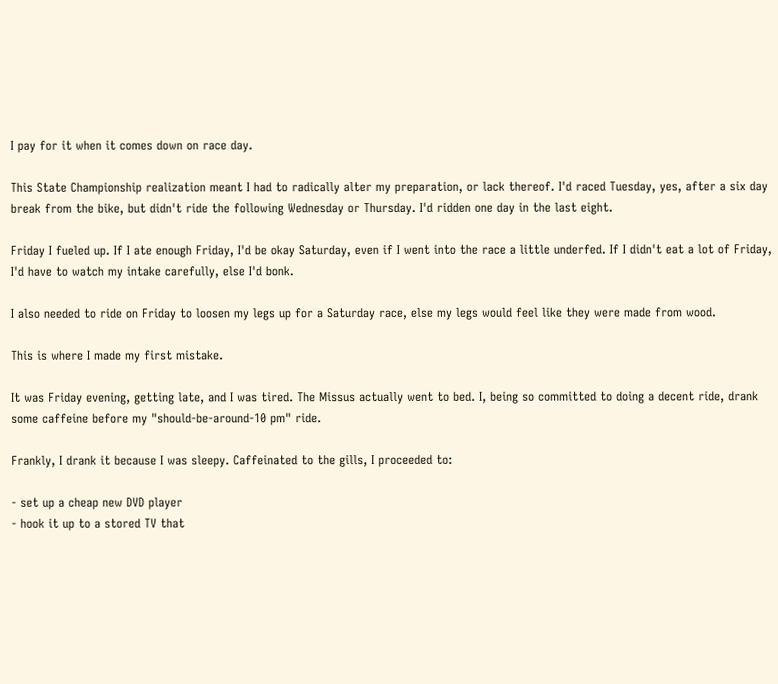I pay for it when it comes down on race day.

This State Championship realization meant I had to radically alter my preparation, or lack thereof. I'd raced Tuesday, yes, after a six day break from the bike, but didn't ride the following Wednesday or Thursday. I'd ridden one day in the last eight.

Friday I fueled up. If I ate enough Friday, I'd be okay Saturday, even if I went into the race a little underfed. If I didn't eat a lot of Friday, I'd have to watch my intake carefully, else I'd bonk.

I also needed to ride on Friday to loosen my legs up for a Saturday race, else my legs would feel like they were made from wood.

This is where I made my first mistake.

It was Friday evening, getting late, and I was tired. The Missus actually went to bed. I, being so committed to doing a decent ride, drank some caffeine before my "should-be-around-10 pm" ride.

Frankly, I drank it because I was sleepy. Caffeinated to the gills, I proceeded to:

- set up a cheap new DVD player
- hook it up to a stored TV that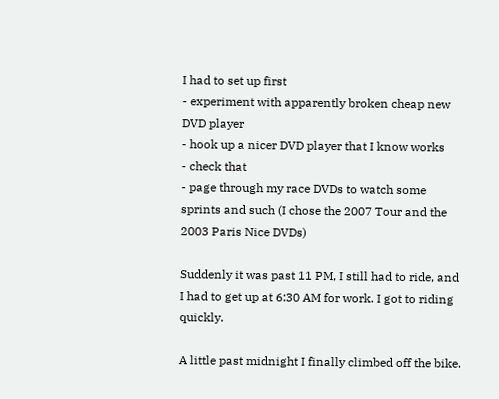I had to set up first
- experiment with apparently broken cheap new DVD player
- hook up a nicer DVD player that I know works
- check that
- page through my race DVDs to watch some sprints and such (I chose the 2007 Tour and the 2003 Paris Nice DVDs)

Suddenly it was past 11 PM, I still had to ride, and I had to get up at 6:30 AM for work. I got to riding quickly.

A little past midnight I finally climbed off the bike.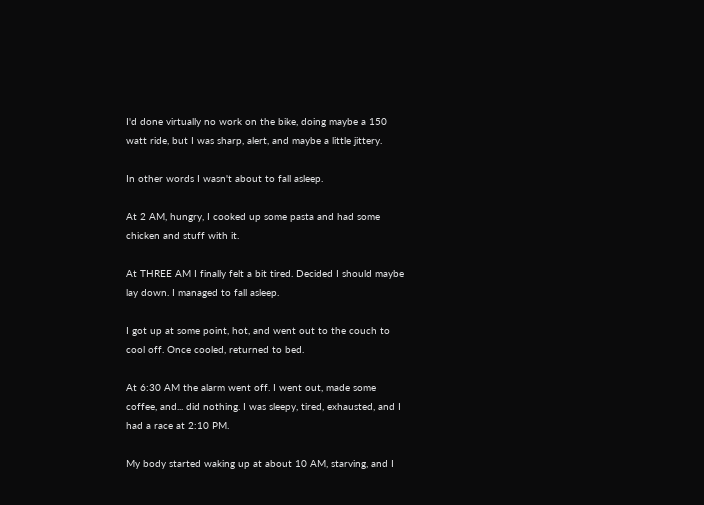I'd done virtually no work on the bike, doing maybe a 150 watt ride, but I was sharp, alert, and maybe a little jittery.

In other words I wasn't about to fall asleep.

At 2 AM, hungry, I cooked up some pasta and had some chicken and stuff with it.

At THREE AM I finally felt a bit tired. Decided I should maybe lay down. I managed to fall asleep.

I got up at some point, hot, and went out to the couch to cool off. Once cooled, returned to bed.

At 6:30 AM the alarm went off. I went out, made some coffee, and... did nothing. I was sleepy, tired, exhausted, and I had a race at 2:10 PM.

My body started waking up at about 10 AM, starving, and I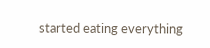started eating everything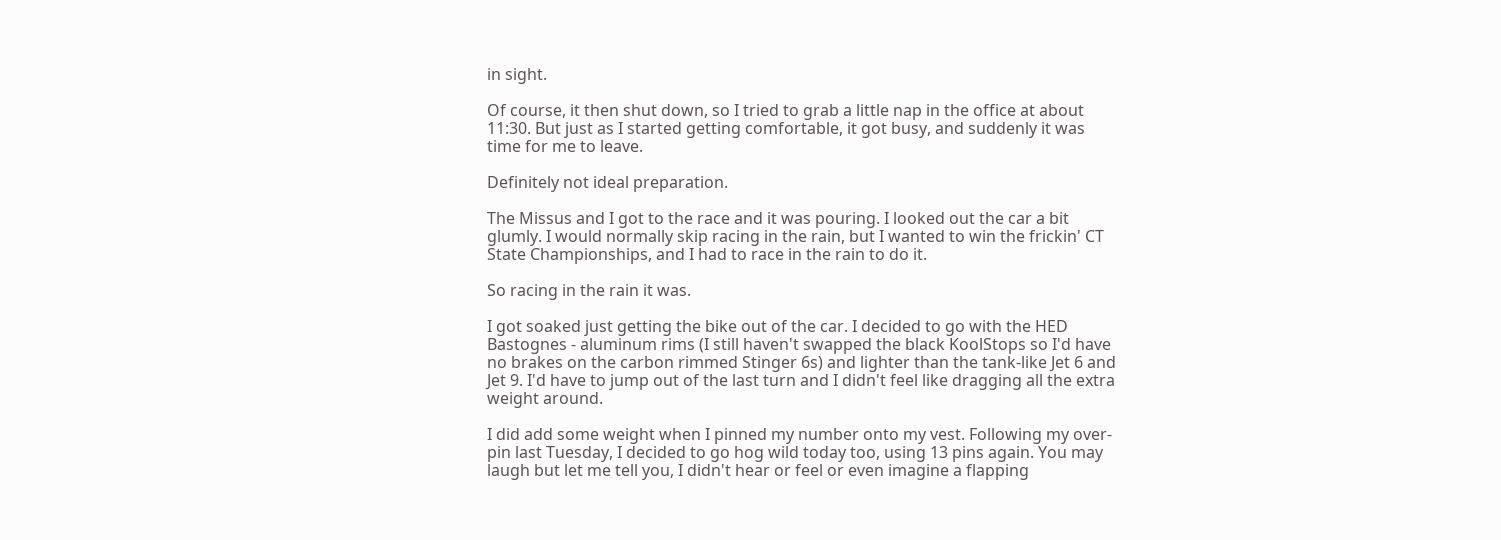in sight.

Of course, it then shut down, so I tried to grab a little nap in the office at about 11:30. But just as I started getting comfortable, it got busy, and suddenly it was time for me to leave.

Definitely not ideal preparation.

The Missus and I got to the race and it was pouring. I looked out the car a bit glumly. I would normally skip racing in the rain, but I wanted to win the frickin' CT State Championships, and I had to race in the rain to do it.

So racing in the rain it was.

I got soaked just getting the bike out of the car. I decided to go with the HED Bastognes - aluminum rims (I still haven't swapped the black KoolStops so I'd have no brakes on the carbon rimmed Stinger 6s) and lighter than the tank-like Jet 6 and Jet 9. I'd have to jump out of the last turn and I didn't feel like dragging all the extra weight around.

I did add some weight when I pinned my number onto my vest. Following my over-pin last Tuesday, I decided to go hog wild today too, using 13 pins again. You may laugh but let me tell you, I didn't hear or feel or even imagine a flapping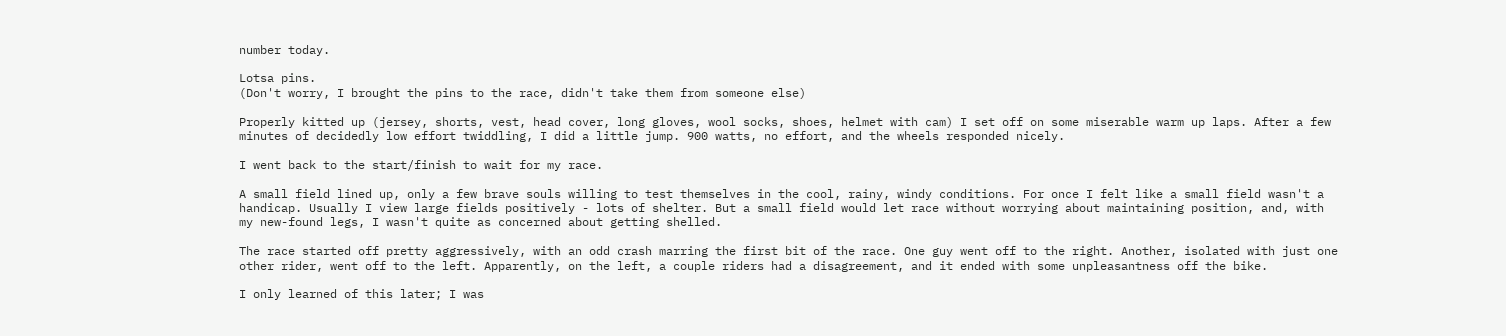number today.

Lotsa pins.
(Don't worry, I brought the pins to the race, didn't take them from someone else)

Properly kitted up (jersey, shorts, vest, head cover, long gloves, wool socks, shoes, helmet with cam) I set off on some miserable warm up laps. After a few minutes of decidedly low effort twiddling, I did a little jump. 900 watts, no effort, and the wheels responded nicely.

I went back to the start/finish to wait for my race.

A small field lined up, only a few brave souls willing to test themselves in the cool, rainy, windy conditions. For once I felt like a small field wasn't a handicap. Usually I view large fields positively - lots of shelter. But a small field would let race without worrying about maintaining position, and, with my new-found legs, I wasn't quite as concerned about getting shelled.

The race started off pretty aggressively, with an odd crash marring the first bit of the race. One guy went off to the right. Another, isolated with just one other rider, went off to the left. Apparently, on the left, a couple riders had a disagreement, and it ended with some unpleasantness off the bike.

I only learned of this later; I was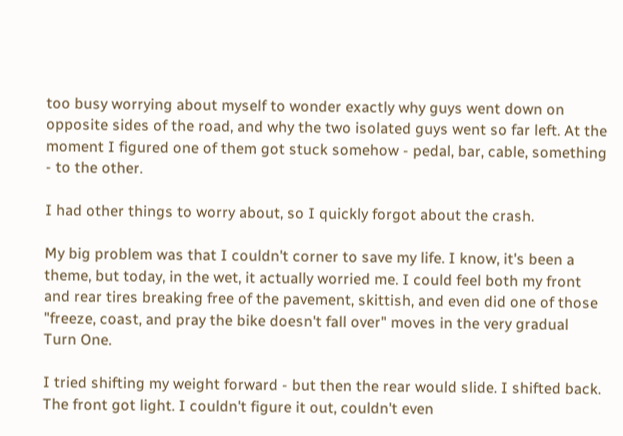too busy worrying about myself to wonder exactly why guys went down on opposite sides of the road, and why the two isolated guys went so far left. At the moment I figured one of them got stuck somehow - pedal, bar, cable, something - to the other.

I had other things to worry about, so I quickly forgot about the crash.

My big problem was that I couldn't corner to save my life. I know, it's been a theme, but today, in the wet, it actually worried me. I could feel both my front and rear tires breaking free of the pavement, skittish, and even did one of those "freeze, coast, and pray the bike doesn't fall over" moves in the very gradual Turn One.

I tried shifting my weight forward - but then the rear would slide. I shifted back. The front got light. I couldn't figure it out, couldn't even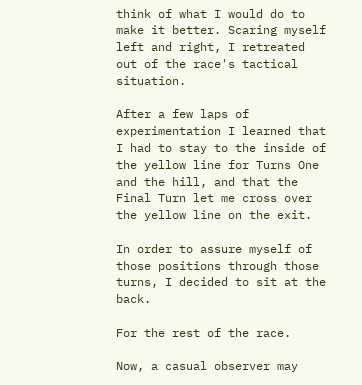think of what I would do to make it better. Scaring myself left and right, I retreated out of the race's tactical situation.

After a few laps of experimentation I learned that I had to stay to the inside of the yellow line for Turns One and the hill, and that the Final Turn let me cross over the yellow line on the exit.

In order to assure myself of those positions through those turns, I decided to sit at the back.

For the rest of the race.

Now, a casual observer may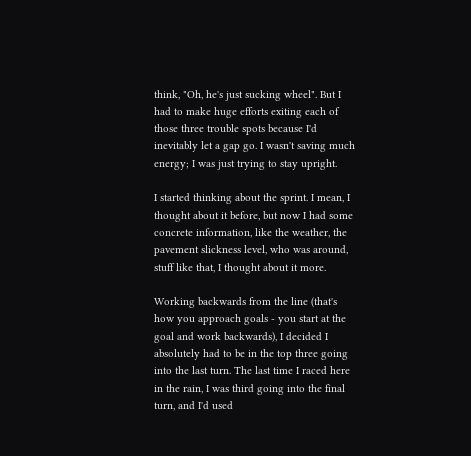think, "Oh, he's just sucking wheel". But I had to make huge efforts exiting each of those three trouble spots because I'd inevitably let a gap go. I wasn't saving much energy; I was just trying to stay upright.

I started thinking about the sprint. I mean, I thought about it before, but now I had some concrete information, like the weather, the pavement slickness level, who was around, stuff like that, I thought about it more.

Working backwards from the line (that's how you approach goals - you start at the goal and work backwards), I decided I absolutely had to be in the top three going into the last turn. The last time I raced here in the rain, I was third going into the final turn, and I'd used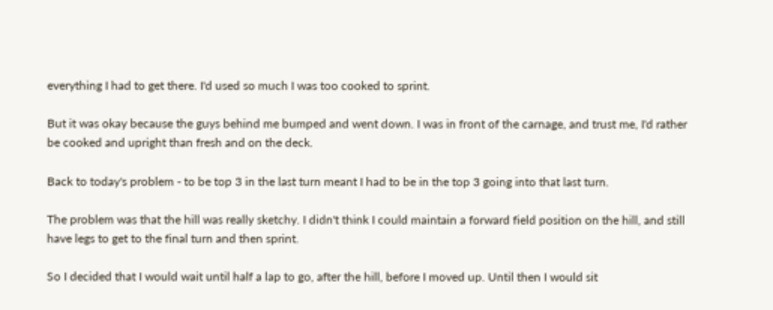everything I had to get there. I'd used so much I was too cooked to sprint.

But it was okay because the guys behind me bumped and went down. I was in front of the carnage, and trust me, I'd rather be cooked and upright than fresh and on the deck.

Back to today's problem - to be top 3 in the last turn meant I had to be in the top 3 going into that last turn.

The problem was that the hill was really sketchy. I didn't think I could maintain a forward field position on the hill, and still have legs to get to the final turn and then sprint.

So I decided that I would wait until half a lap to go, after the hill, before I moved up. Until then I would sit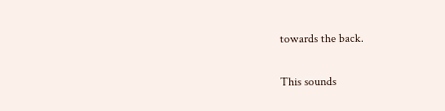towards the back.

This sounds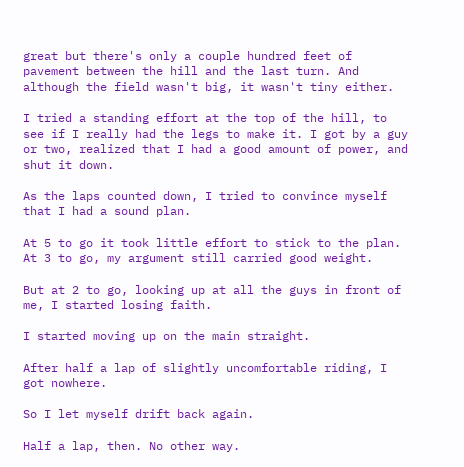great but there's only a couple hundred feet of pavement between the hill and the last turn. And although the field wasn't big, it wasn't tiny either.

I tried a standing effort at the top of the hill, to see if I really had the legs to make it. I got by a guy or two, realized that I had a good amount of power, and shut it down.

As the laps counted down, I tried to convince myself that I had a sound plan.

At 5 to go it took little effort to stick to the plan. At 3 to go, my argument still carried good weight.

But at 2 to go, looking up at all the guys in front of me, I started losing faith.

I started moving up on the main straight.

After half a lap of slightly uncomfortable riding, I got nowhere.

So I let myself drift back again.

Half a lap, then. No other way.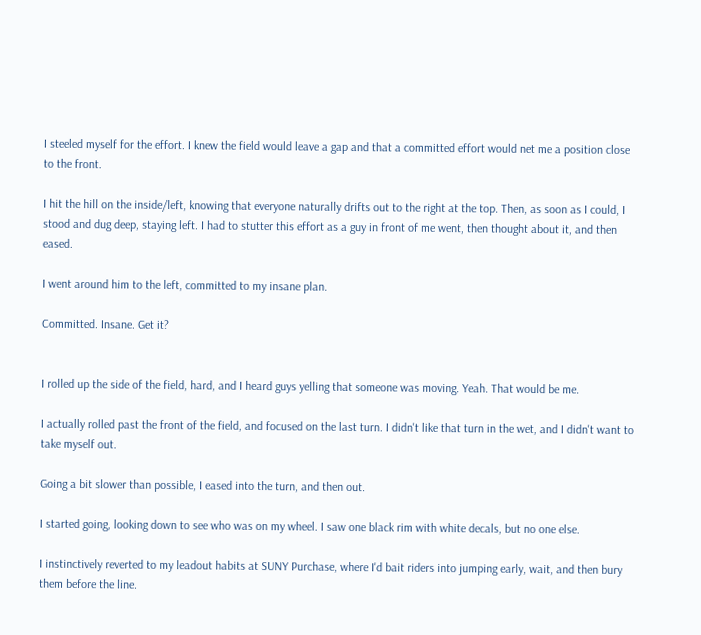I steeled myself for the effort. I knew the field would leave a gap and that a committed effort would net me a position close to the front.

I hit the hill on the inside/left, knowing that everyone naturally drifts out to the right at the top. Then, as soon as I could, I stood and dug deep, staying left. I had to stutter this effort as a guy in front of me went, then thought about it, and then eased.

I went around him to the left, committed to my insane plan.

Committed. Insane. Get it?


I rolled up the side of the field, hard, and I heard guys yelling that someone was moving. Yeah. That would be me.

I actually rolled past the front of the field, and focused on the last turn. I didn't like that turn in the wet, and I didn't want to take myself out.

Going a bit slower than possible, I eased into the turn, and then out.

I started going, looking down to see who was on my wheel. I saw one black rim with white decals, but no one else.

I instinctively reverted to my leadout habits at SUNY Purchase, where I'd bait riders into jumping early, wait, and then bury them before the line.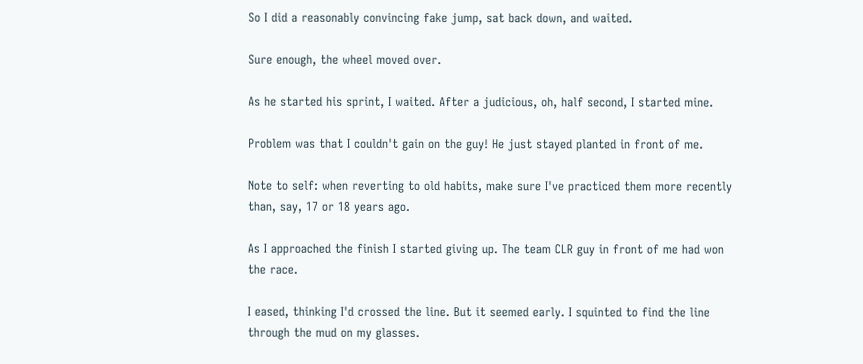So I did a reasonably convincing fake jump, sat back down, and waited.

Sure enough, the wheel moved over.

As he started his sprint, I waited. After a judicious, oh, half second, I started mine.

Problem was that I couldn't gain on the guy! He just stayed planted in front of me.

Note to self: when reverting to old habits, make sure I've practiced them more recently than, say, 17 or 18 years ago.

As I approached the finish I started giving up. The team CLR guy in front of me had won the race.

I eased, thinking I'd crossed the line. But it seemed early. I squinted to find the line through the mud on my glasses.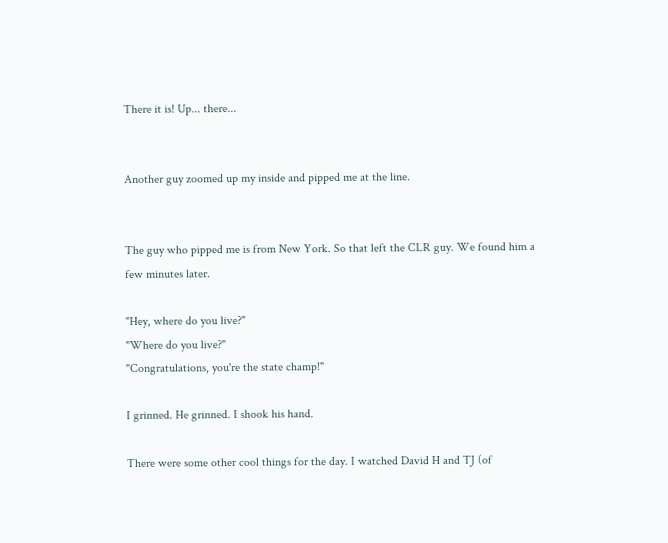There it is! Up... there...


Another guy zoomed up my inside and pipped me at the line.


The guy who pipped me is from New York. So that left the CLR guy. We found him a few minutes later.

"Hey, where do you live?"
"Where do you live?"
"Congratulations, you're the state champ!"

I grinned. He grinned. I shook his hand.

There were some other cool things for the day. I watched David H and TJ (of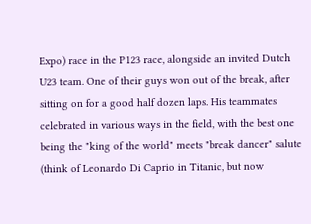Expo) race in the P123 race, alongside an invited Dutch U23 team. One of their guys won out of the break, after sitting on for a good half dozen laps. His teammates celebrated in various ways in the field, with the best one being the "king of the world" meets "break dancer" salute (think of Leonardo Di Caprio in Titanic, but now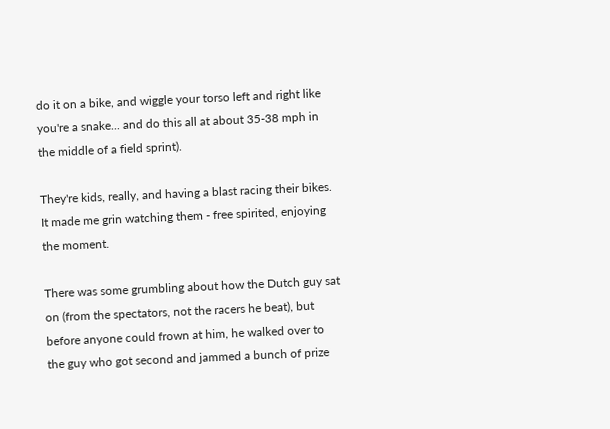do it on a bike, and wiggle your torso left and right like you're a snake... and do this all at about 35-38 mph in the middle of a field sprint).

They're kids, really, and having a blast racing their bikes. It made me grin watching them - free spirited, enjoying the moment.

There was some grumbling about how the Dutch guy sat on (from the spectators, not the racers he beat), but before anyone could frown at him, he walked over to the guy who got second and jammed a bunch of prize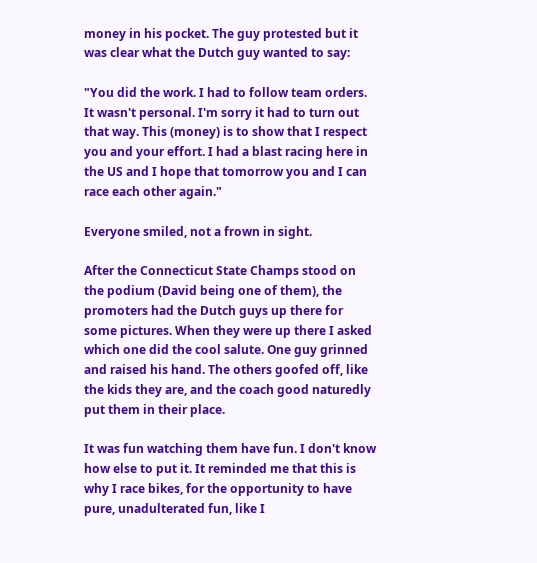money in his pocket. The guy protested but it was clear what the Dutch guy wanted to say:

"You did the work. I had to follow team orders. It wasn't personal. I'm sorry it had to turn out that way. This (money) is to show that I respect you and your effort. I had a blast racing here in the US and I hope that tomorrow you and I can race each other again."

Everyone smiled, not a frown in sight.

After the Connecticut State Champs stood on the podium (David being one of them), the promoters had the Dutch guys up there for some pictures. When they were up there I asked which one did the cool salute. One guy grinned and raised his hand. The others goofed off, like the kids they are, and the coach good naturedly put them in their place.

It was fun watching them have fun. I don't know how else to put it. It reminded me that this is why I race bikes, for the opportunity to have pure, unadulterated fun, like I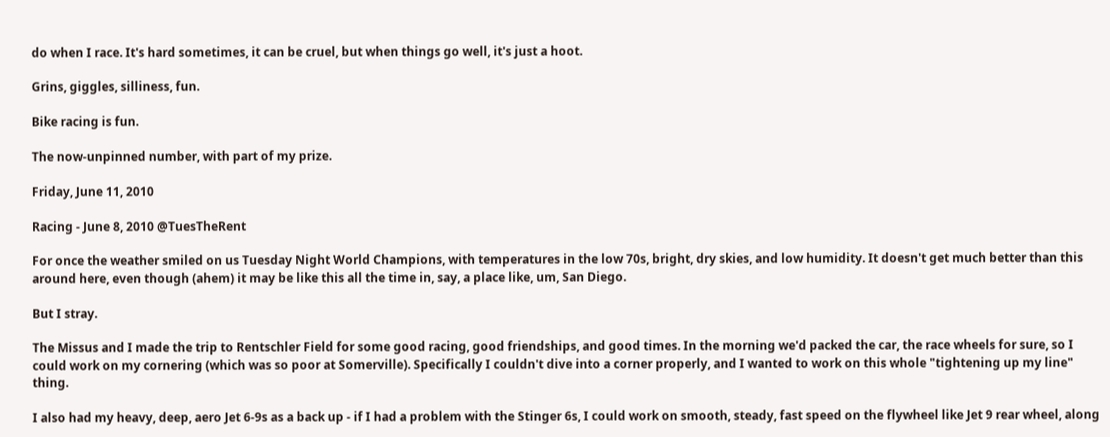do when I race. It's hard sometimes, it can be cruel, but when things go well, it's just a hoot.

Grins, giggles, silliness, fun.

Bike racing is fun.

The now-unpinned number, with part of my prize.

Friday, June 11, 2010

Racing - June 8, 2010 @TuesTheRent

For once the weather smiled on us Tuesday Night World Champions, with temperatures in the low 70s, bright, dry skies, and low humidity. It doesn't get much better than this around here, even though (ahem) it may be like this all the time in, say, a place like, um, San Diego.

But I stray.

The Missus and I made the trip to Rentschler Field for some good racing, good friendships, and good times. In the morning we'd packed the car, the race wheels for sure, so I could work on my cornering (which was so poor at Somerville). Specifically I couldn't dive into a corner properly, and I wanted to work on this whole "tightening up my line" thing.

I also had my heavy, deep, aero Jet 6-9s as a back up - if I had a problem with the Stinger 6s, I could work on smooth, steady, fast speed on the flywheel like Jet 9 rear wheel, along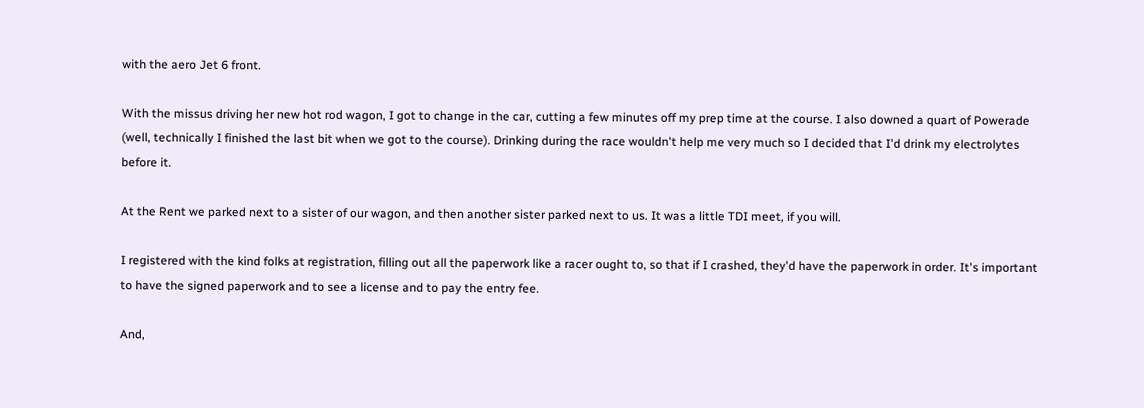with the aero Jet 6 front.

With the missus driving her new hot rod wagon, I got to change in the car, cutting a few minutes off my prep time at the course. I also downed a quart of Powerade (well, technically I finished the last bit when we got to the course). Drinking during the race wouldn't help me very much so I decided that I'd drink my electrolytes before it.

At the Rent we parked next to a sister of our wagon, and then another sister parked next to us. It was a little TDI meet, if you will.

I registered with the kind folks at registration, filling out all the paperwork like a racer ought to, so that if I crashed, they'd have the paperwork in order. It's important to have the signed paperwork and to see a license and to pay the entry fee.

And,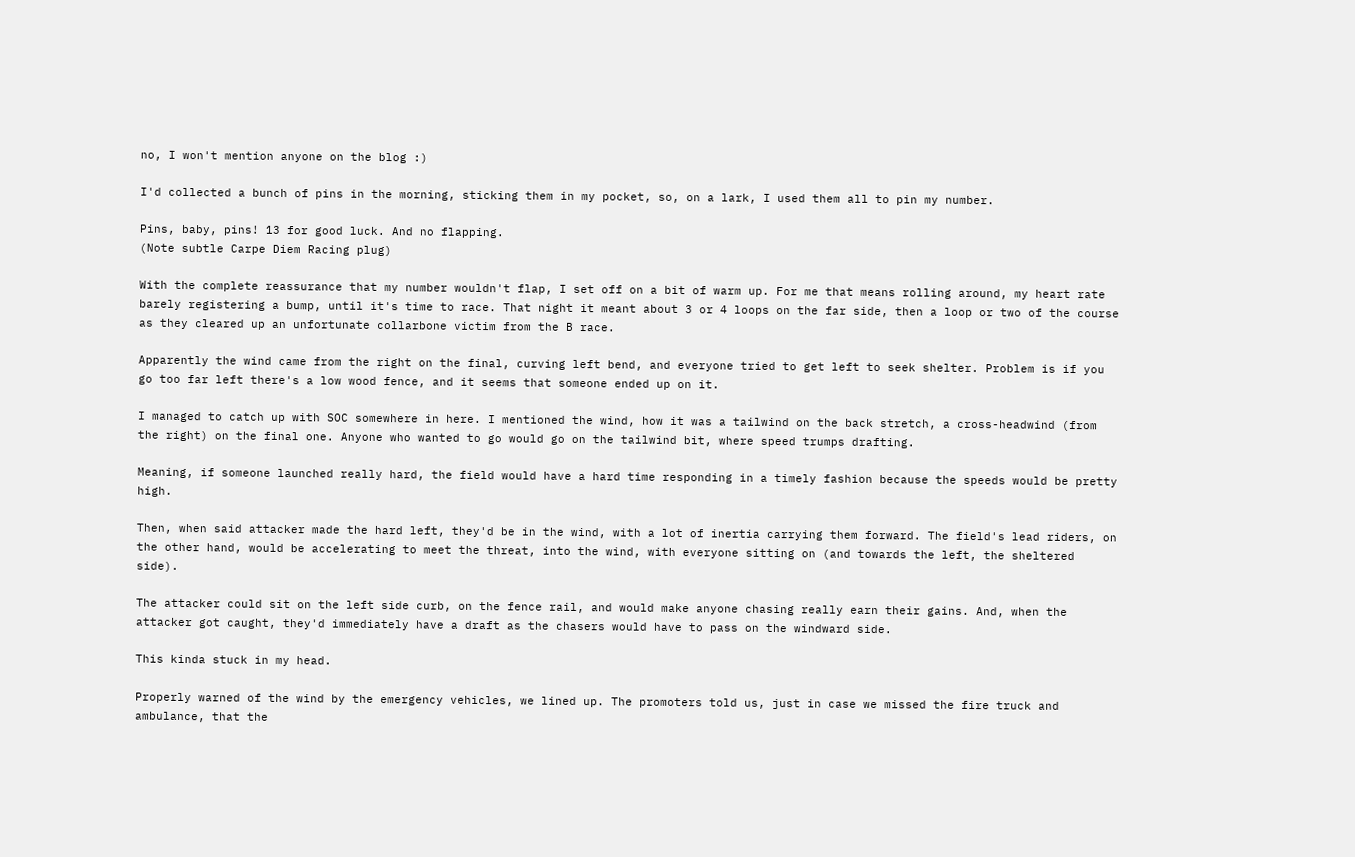no, I won't mention anyone on the blog :)

I'd collected a bunch of pins in the morning, sticking them in my pocket, so, on a lark, I used them all to pin my number.

Pins, baby, pins! 13 for good luck. And no flapping.
(Note subtle Carpe Diem Racing plug)

With the complete reassurance that my number wouldn't flap, I set off on a bit of warm up. For me that means rolling around, my heart rate barely registering a bump, until it's time to race. That night it meant about 3 or 4 loops on the far side, then a loop or two of the course as they cleared up an unfortunate collarbone victim from the B race.

Apparently the wind came from the right on the final, curving left bend, and everyone tried to get left to seek shelter. Problem is if you go too far left there's a low wood fence, and it seems that someone ended up on it.

I managed to catch up with SOC somewhere in here. I mentioned the wind, how it was a tailwind on the back stretch, a cross-headwind (from the right) on the final one. Anyone who wanted to go would go on the tailwind bit, where speed trumps drafting.

Meaning, if someone launched really hard, the field would have a hard time responding in a timely fashion because the speeds would be pretty high.

Then, when said attacker made the hard left, they'd be in the wind, with a lot of inertia carrying them forward. The field's lead riders, on the other hand, would be accelerating to meet the threat, into the wind, with everyone sitting on (and towards the left, the sheltered side).

The attacker could sit on the left side curb, on the fence rail, and would make anyone chasing really earn their gains. And, when the attacker got caught, they'd immediately have a draft as the chasers would have to pass on the windward side.

This kinda stuck in my head.

Properly warned of the wind by the emergency vehicles, we lined up. The promoters told us, just in case we missed the fire truck and ambulance, that the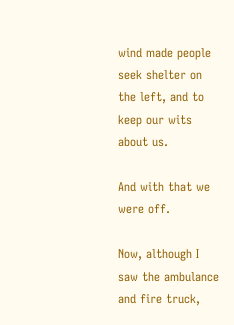wind made people seek shelter on the left, and to keep our wits about us.

And with that we were off.

Now, although I saw the ambulance and fire truck,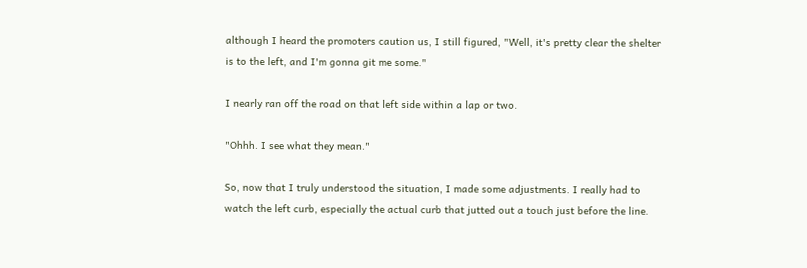although I heard the promoters caution us, I still figured, "Well, it's pretty clear the shelter is to the left, and I'm gonna git me some."

I nearly ran off the road on that left side within a lap or two.

"Ohhh. I see what they mean."

So, now that I truly understood the situation, I made some adjustments. I really had to watch the left curb, especially the actual curb that jutted out a touch just before the line.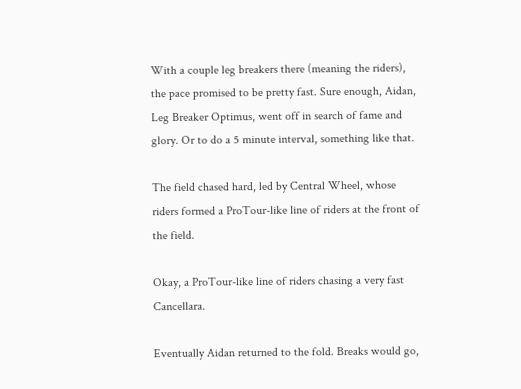With a couple leg breakers there (meaning the riders), the pace promised to be pretty fast. Sure enough, Aidan, Leg Breaker Optimus, went off in search of fame and glory. Or to do a 5 minute interval, something like that.

The field chased hard, led by Central Wheel, whose riders formed a ProTour-like line of riders at the front of the field.

Okay, a ProTour-like line of riders chasing a very fast Cancellara.

Eventually Aidan returned to the fold. Breaks would go,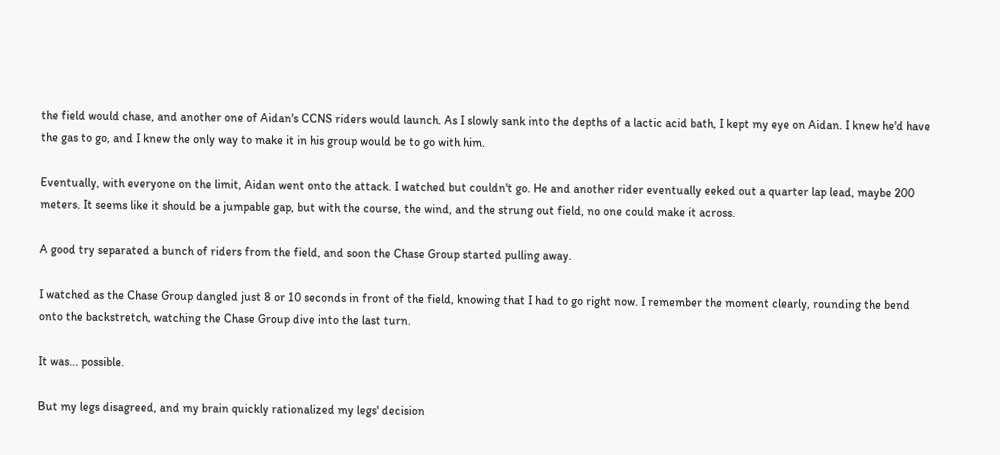the field would chase, and another one of Aidan's CCNS riders would launch. As I slowly sank into the depths of a lactic acid bath, I kept my eye on Aidan. I knew he'd have the gas to go, and I knew the only way to make it in his group would be to go with him.

Eventually, with everyone on the limit, Aidan went onto the attack. I watched but couldn't go. He and another rider eventually eeked out a quarter lap lead, maybe 200 meters. It seems like it should be a jumpable gap, but with the course, the wind, and the strung out field, no one could make it across.

A good try separated a bunch of riders from the field, and soon the Chase Group started pulling away.

I watched as the Chase Group dangled just 8 or 10 seconds in front of the field, knowing that I had to go right now. I remember the moment clearly, rounding the bend onto the backstretch, watching the Chase Group dive into the last turn.

It was... possible.

But my legs disagreed, and my brain quickly rationalized my legs' decision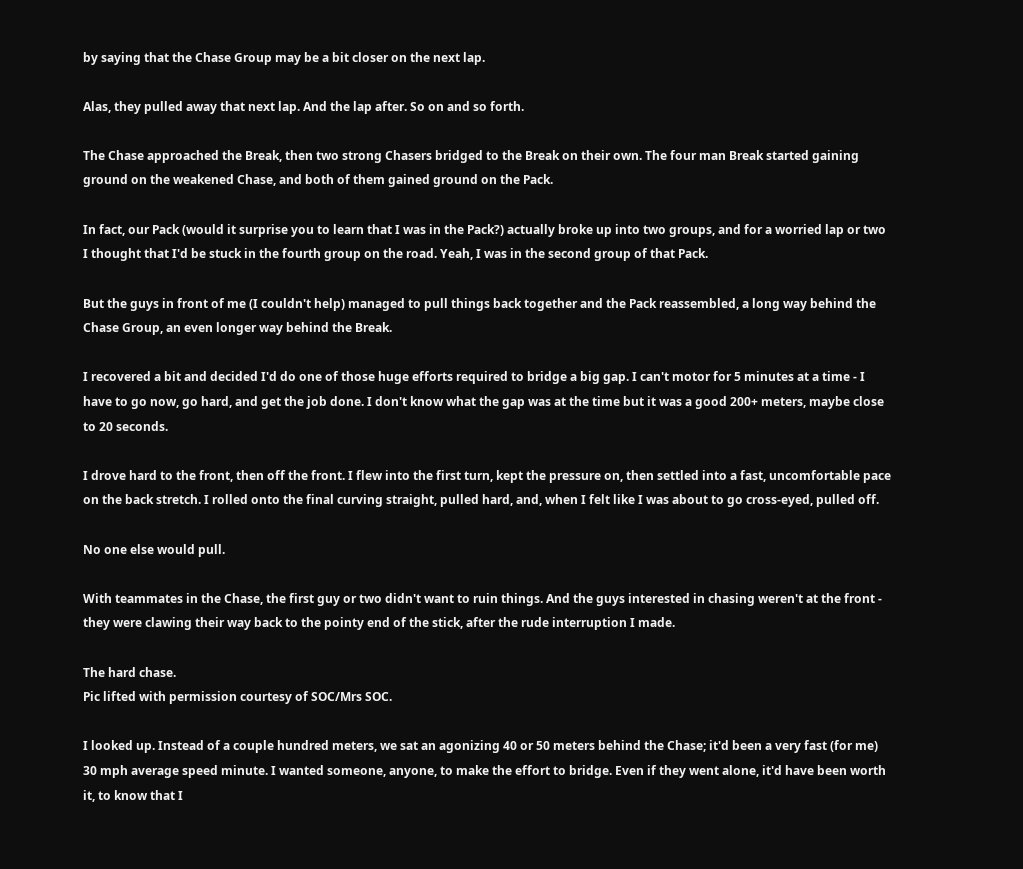by saying that the Chase Group may be a bit closer on the next lap.

Alas, they pulled away that next lap. And the lap after. So on and so forth.

The Chase approached the Break, then two strong Chasers bridged to the Break on their own. The four man Break started gaining ground on the weakened Chase, and both of them gained ground on the Pack.

In fact, our Pack (would it surprise you to learn that I was in the Pack?) actually broke up into two groups, and for a worried lap or two I thought that I'd be stuck in the fourth group on the road. Yeah, I was in the second group of that Pack.

But the guys in front of me (I couldn't help) managed to pull things back together and the Pack reassembled, a long way behind the Chase Group, an even longer way behind the Break.

I recovered a bit and decided I'd do one of those huge efforts required to bridge a big gap. I can't motor for 5 minutes at a time - I have to go now, go hard, and get the job done. I don't know what the gap was at the time but it was a good 200+ meters, maybe close to 20 seconds.

I drove hard to the front, then off the front. I flew into the first turn, kept the pressure on, then settled into a fast, uncomfortable pace on the back stretch. I rolled onto the final curving straight, pulled hard, and, when I felt like I was about to go cross-eyed, pulled off.

No one else would pull.

With teammates in the Chase, the first guy or two didn't want to ruin things. And the guys interested in chasing weren't at the front - they were clawing their way back to the pointy end of the stick, after the rude interruption I made.

The hard chase.
Pic lifted with permission courtesy of SOC/Mrs SOC.

I looked up. Instead of a couple hundred meters, we sat an agonizing 40 or 50 meters behind the Chase; it'd been a very fast (for me) 30 mph average speed minute. I wanted someone, anyone, to make the effort to bridge. Even if they went alone, it'd have been worth it, to know that I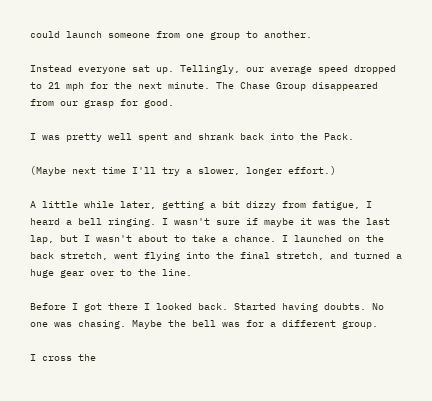could launch someone from one group to another.

Instead everyone sat up. Tellingly, our average speed dropped to 21 mph for the next minute. The Chase Group disappeared from our grasp for good.

I was pretty well spent and shrank back into the Pack.

(Maybe next time I'll try a slower, longer effort.)

A little while later, getting a bit dizzy from fatigue, I heard a bell ringing. I wasn't sure if maybe it was the last lap, but I wasn't about to take a chance. I launched on the back stretch, went flying into the final stretch, and turned a huge gear over to the line.

Before I got there I looked back. Started having doubts. No one was chasing. Maybe the bell was for a different group.

I cross the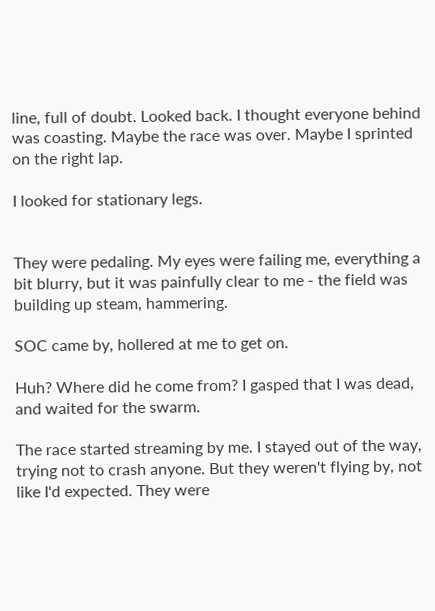line, full of doubt. Looked back. I thought everyone behind was coasting. Maybe the race was over. Maybe I sprinted on the right lap.

I looked for stationary legs.


They were pedaling. My eyes were failing me, everything a bit blurry, but it was painfully clear to me - the field was building up steam, hammering.

SOC came by, hollered at me to get on.

Huh? Where did he come from? I gasped that I was dead, and waited for the swarm.

The race started streaming by me. I stayed out of the way, trying not to crash anyone. But they weren't flying by, not like I'd expected. They were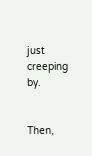just creeping by.


Then,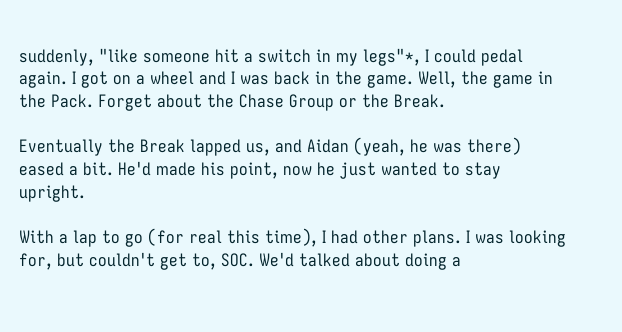suddenly, "like someone hit a switch in my legs"*, I could pedal again. I got on a wheel and I was back in the game. Well, the game in the Pack. Forget about the Chase Group or the Break.

Eventually the Break lapped us, and Aidan (yeah, he was there) eased a bit. He'd made his point, now he just wanted to stay upright.

With a lap to go (for real this time), I had other plans. I was looking for, but couldn't get to, SOC. We'd talked about doing a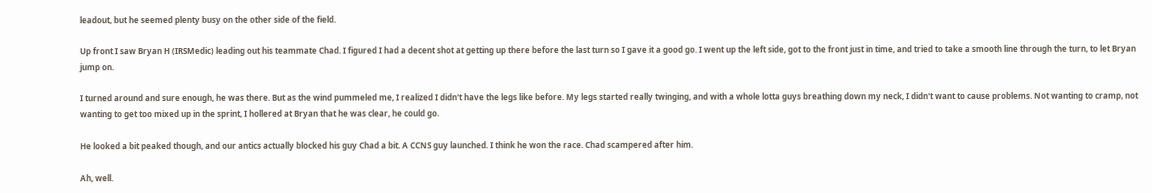leadout, but he seemed plenty busy on the other side of the field.

Up front I saw Bryan H (IRSMedic) leading out his teammate Chad. I figured I had a decent shot at getting up there before the last turn so I gave it a good go. I went up the left side, got to the front just in time, and tried to take a smooth line through the turn, to let Bryan jump on.

I turned around and sure enough, he was there. But as the wind pummeled me, I realized I didn't have the legs like before. My legs started really twinging, and with a whole lotta guys breathing down my neck, I didn't want to cause problems. Not wanting to cramp, not wanting to get too mixed up in the sprint, I hollered at Bryan that he was clear, he could go.

He looked a bit peaked though, and our antics actually blocked his guy Chad a bit. A CCNS guy launched. I think he won the race. Chad scampered after him.

Ah, well.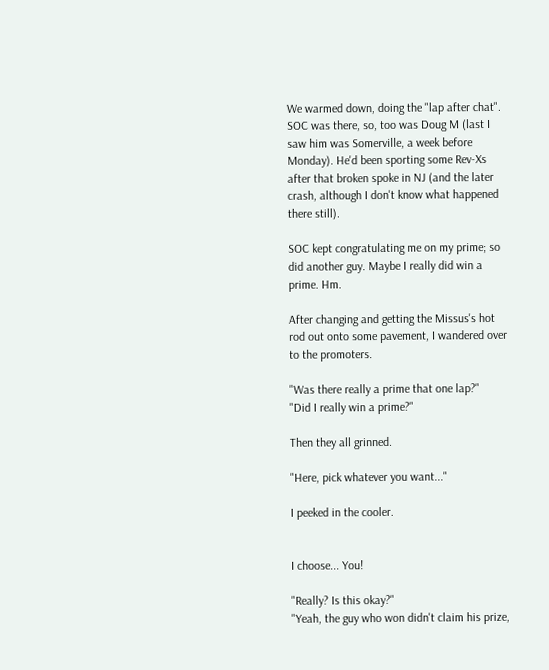We warmed down, doing the "lap after chat". SOC was there, so, too was Doug M (last I saw him was Somerville, a week before Monday). He'd been sporting some Rev-Xs after that broken spoke in NJ (and the later crash, although I don't know what happened there still).

SOC kept congratulating me on my prime; so did another guy. Maybe I really did win a prime. Hm.

After changing and getting the Missus's hot rod out onto some pavement, I wandered over to the promoters.

"Was there really a prime that one lap?"
"Did I really win a prime?"

Then they all grinned.

"Here, pick whatever you want..."

I peeked in the cooler.


I choose... You!

"Really? Is this okay?"
"Yeah, the guy who won didn't claim his prize,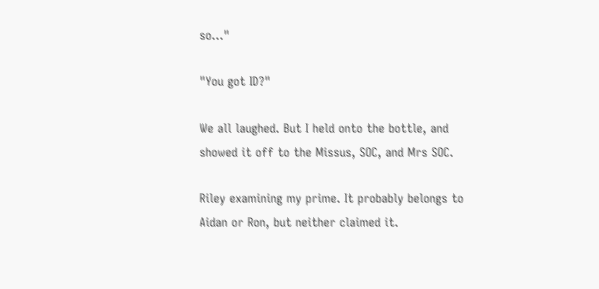so..."

"You got ID?"

We all laughed. But I held onto the bottle, and showed it off to the Missus, SOC, and Mrs SOC.

Riley examining my prime. It probably belongs to Aidan or Ron, but neither claimed it.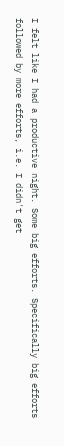I felt like I had a productive night. Some big efforts. Specifically big efforts followed by more efforts, i.e. I didn't get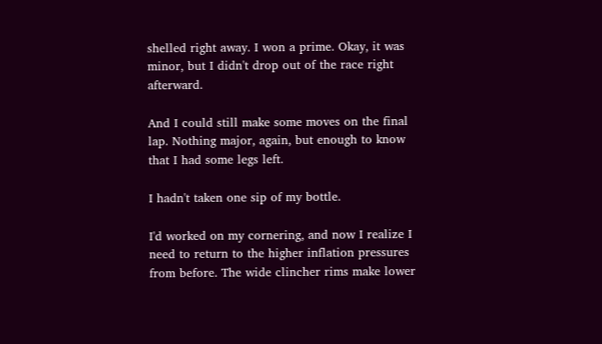shelled right away. I won a prime. Okay, it was minor, but I didn't drop out of the race right afterward.

And I could still make some moves on the final lap. Nothing major, again, but enough to know that I had some legs left.

I hadn't taken one sip of my bottle.

I'd worked on my cornering, and now I realize I need to return to the higher inflation pressures from before. The wide clincher rims make lower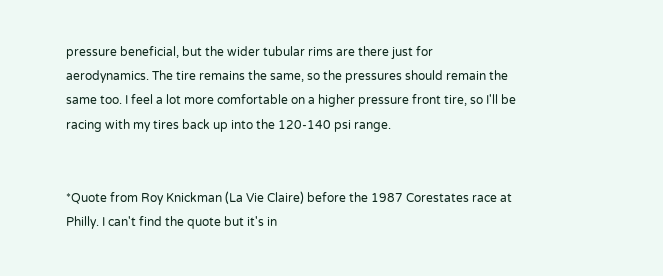pressure beneficial, but the wider tubular rims are there just for aerodynamics. The tire remains the same, so the pressures should remain the same too. I feel a lot more comfortable on a higher pressure front tire, so I'll be racing with my tires back up into the 120-140 psi range.


*Quote from Roy Knickman (La Vie Claire) before the 1987 Corestates race at Philly. I can't find the quote but it's in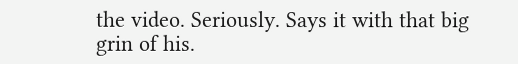the video. Seriously. Says it with that big grin of his.